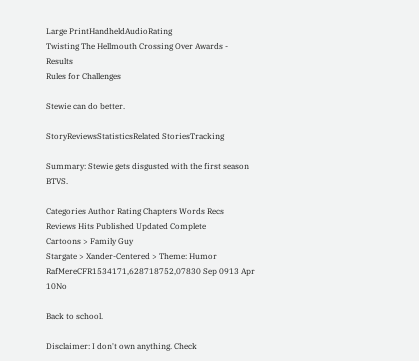Large PrintHandheldAudioRating
Twisting The Hellmouth Crossing Over Awards - Results
Rules for Challenges

Stewie can do better.

StoryReviewsStatisticsRelated StoriesTracking

Summary: Stewie gets disgusted with the first season BTVS.

Categories Author Rating Chapters Words Recs Reviews Hits Published Updated Complete
Cartoons > Family Guy
Stargate > Xander-Centered > Theme: Humor
RafMereCFR1534171,628718752,07830 Sep 0913 Apr 10No

Back to school.

Disclaimer: I don't own anything. Check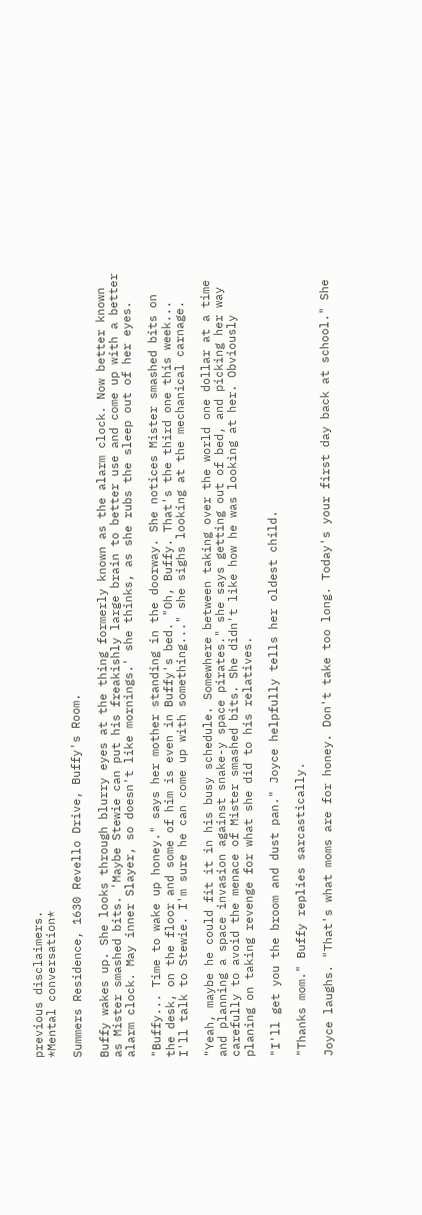previous disclaimers.
*Mental conversation*

Summers Residence, 1630 Revello Drive, Buffy's Room.

Buffy wakes up. She looks through blurry eyes at the thing formerly known as the alarm clock. Now better known as Mister smashed bits. 'Maybe Stewie can put his freakishly large brain to better use and come up with a better alarm clock. May inner Slayer, so doesn't like mornings.' she thinks, as she rubs the sleep out of her eyes.

"Buffy... Time to wake up honey." says her mother standing in the doorway. She notices Mister smashed bits on the desk, on the floor and some of him is even in Buffy's bed. "Oh, Buffy. That's the third one this week... I'll talk to Stewie. I'm sure he can come up with something..." she sighs looking at the mechanical carnage.

"Yeah, maybe he could fit it in his busy schedule. Somewhere between taking over the world one dollar at a time and planning a space invasion against snake-y space pirates." she says getting out of bed, and picking her way carefully to avoid the menace of Mister smashed bits. She didn't like how he was looking at her. Obviously planing on taking revenge for what she did to his relatives.

"I'll get you the broom and dust pan." Joyce helpfully tells her oldest child.

"Thanks mom." Buffy replies sarcastically.

Joyce laughs. "That's what moms are for honey. Don't take too long. Today's your first day back at school." She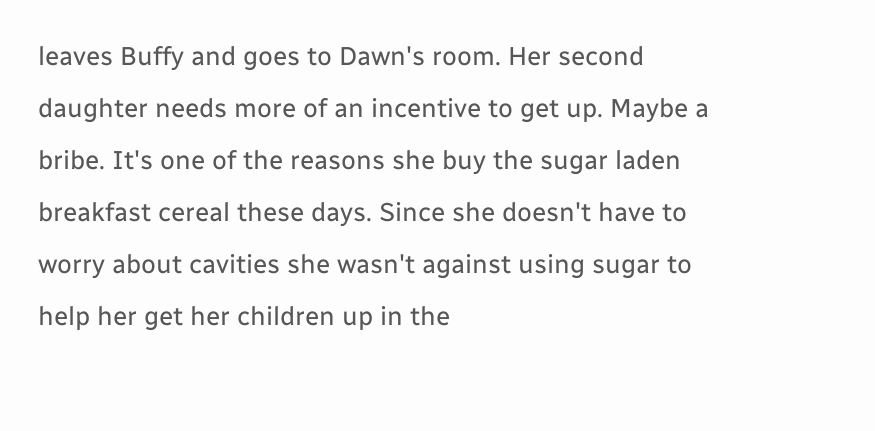leaves Buffy and goes to Dawn's room. Her second daughter needs more of an incentive to get up. Maybe a bribe. It's one of the reasons she buy the sugar laden breakfast cereal these days. Since she doesn't have to worry about cavities she wasn't against using sugar to help her get her children up in the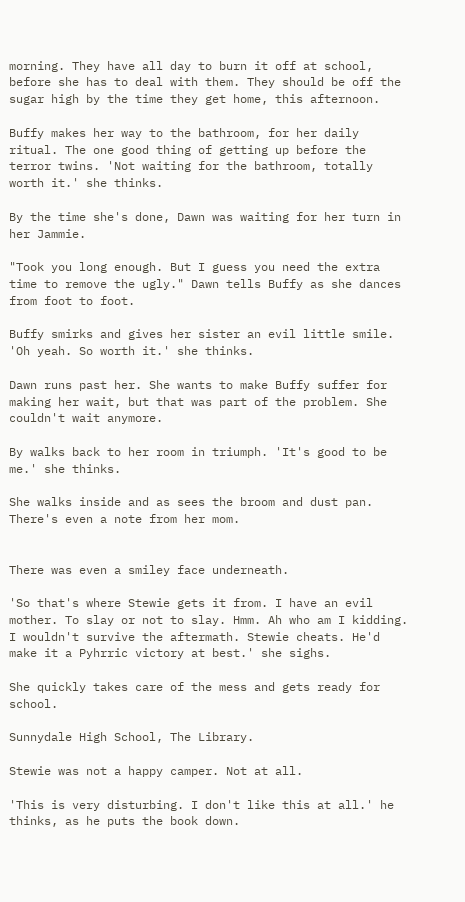morning. They have all day to burn it off at school, before she has to deal with them. They should be off the sugar high by the time they get home, this afternoon.

Buffy makes her way to the bathroom, for her daily ritual. The one good thing of getting up before the terror twins. 'Not waiting for the bathroom, totally worth it.' she thinks.

By the time she's done, Dawn was waiting for her turn in her Jammie.

"Took you long enough. But I guess you need the extra time to remove the ugly." Dawn tells Buffy as she dances from foot to foot.

Buffy smirks and gives her sister an evil little smile. 'Oh yeah. So worth it.' she thinks.

Dawn runs past her. She wants to make Buffy suffer for making her wait, but that was part of the problem. She couldn't wait anymore.

By walks back to her room in triumph. 'It's good to be me.' she thinks.

She walks inside and as sees the broom and dust pan. There's even a note from her mom.


There was even a smiley face underneath.

'So that's where Stewie gets it from. I have an evil mother. To slay or not to slay. Hmm. Ah who am I kidding. I wouldn't survive the aftermath. Stewie cheats. He'd make it a Pyhrric victory at best.' she sighs.

She quickly takes care of the mess and gets ready for school.

Sunnydale High School, The Library.

Stewie was not a happy camper. Not at all.

'This is very disturbing. I don't like this at all.' he thinks, as he puts the book down.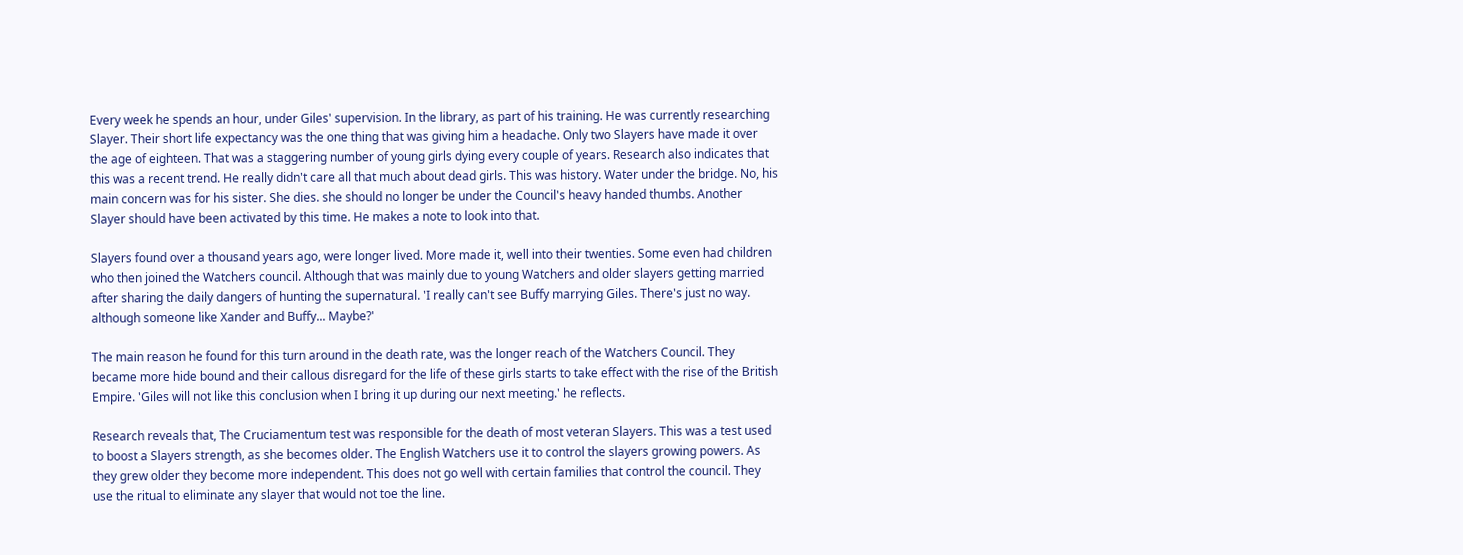Every week he spends an hour, under Giles' supervision. In the library, as part of his training. He was currently researching Slayer. Their short life expectancy was the one thing that was giving him a headache. Only two Slayers have made it over the age of eighteen. That was a staggering number of young girls dying every couple of years. Research also indicates that this was a recent trend. He really didn't care all that much about dead girls. This was history. Water under the bridge. No, his main concern was for his sister. She dies. she should no longer be under the Council's heavy handed thumbs. Another Slayer should have been activated by this time. He makes a note to look into that.

Slayers found over a thousand years ago, were longer lived. More made it, well into their twenties. Some even had children who then joined the Watchers council. Although that was mainly due to young Watchers and older slayers getting married after sharing the daily dangers of hunting the supernatural. 'I really can't see Buffy marrying Giles. There's just no way. although someone like Xander and Buffy... Maybe?'

The main reason he found for this turn around in the death rate, was the longer reach of the Watchers Council. They became more hide bound and their callous disregard for the life of these girls starts to take effect with the rise of the British Empire. 'Giles will not like this conclusion when I bring it up during our next meeting.' he reflects.

Research reveals that, The Cruciamentum test was responsible for the death of most veteran Slayers. This was a test used to boost a Slayers strength, as she becomes older. The English Watchers use it to control the slayers growing powers. As they grew older they become more independent. This does not go well with certain families that control the council. They use the ritual to eliminate any slayer that would not toe the line.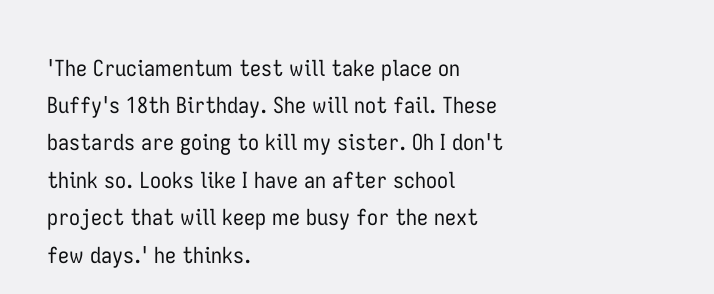'The Cruciamentum test will take place on Buffy's 18th Birthday. She will not fail. These bastards are going to kill my sister. Oh I don't think so. Looks like I have an after school project that will keep me busy for the next few days.' he thinks.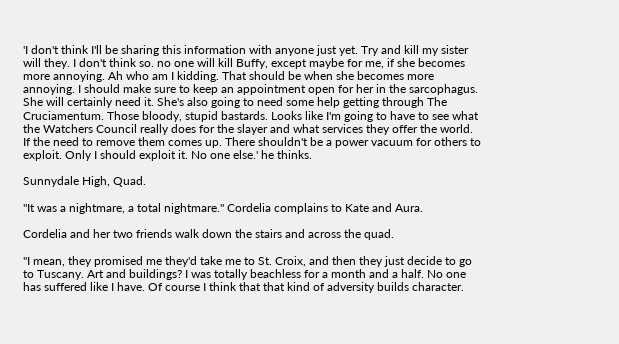'I don't think I'll be sharing this information with anyone just yet. Try and kill my sister will they. I don't think so. no one will kill Buffy, except maybe for me, if she becomes more annoying. Ah who am I kidding. That should be when she becomes more annoying. I should make sure to keep an appointment open for her in the sarcophagus. She will certainly need it. She's also going to need some help getting through The Cruciamentum. Those bloody, stupid bastards. Looks like I'm going to have to see what the Watchers Council really does for the slayer and what services they offer the world. If the need to remove them comes up. There shouldn't be a power vacuum for others to exploit. Only I should exploit it. No one else.' he thinks.

Sunnydale High, Quad.

"It was a nightmare, a total nightmare." Cordelia complains to Kate and Aura.

Cordelia and her two friends walk down the stairs and across the quad.

"I mean, they promised me they'd take me to St. Croix, and then they just decide to go to Tuscany. Art and buildings? I was totally beachless for a month and a half. No one has suffered like I have. Of course I think that that kind of adversity builds character.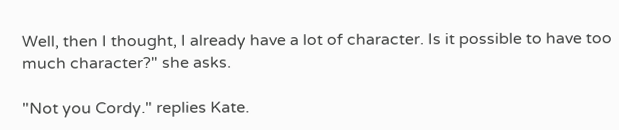Well, then I thought, I already have a lot of character. Is it possible to have too much character?" she asks.

"Not you Cordy." replies Kate.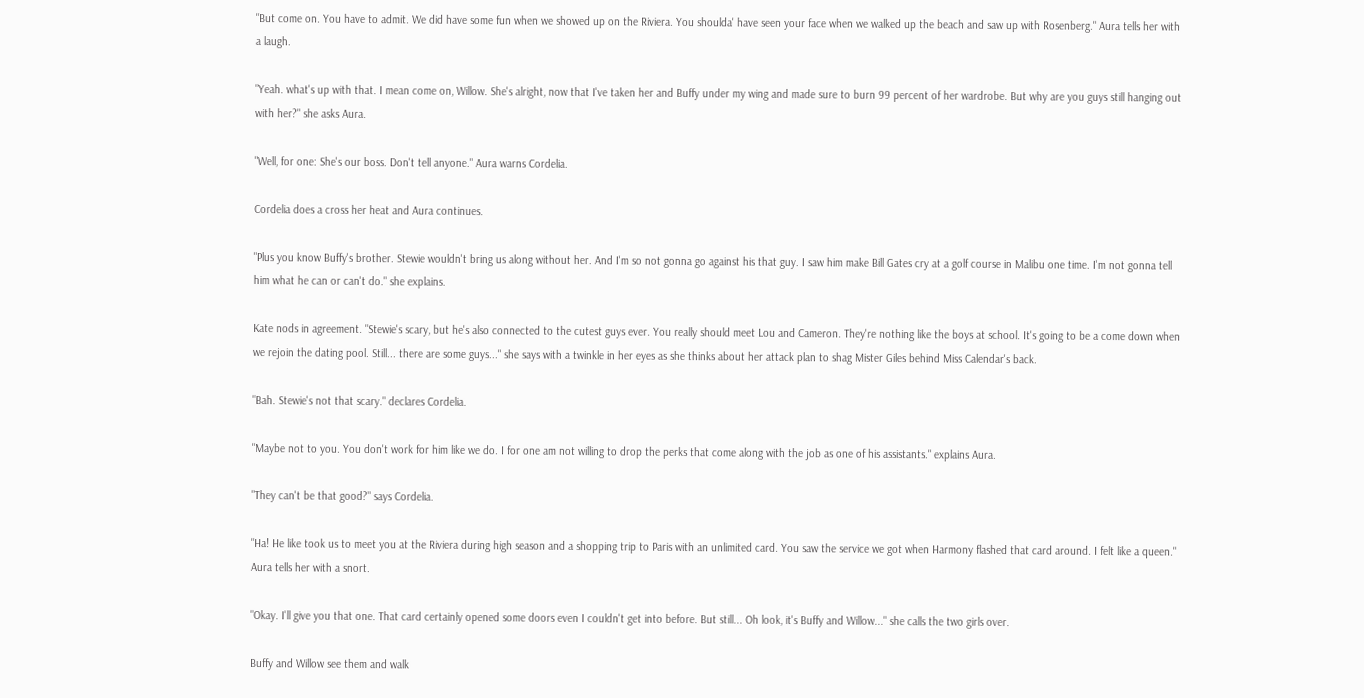"But come on. You have to admit. We did have some fun when we showed up on the Riviera. You shoulda' have seen your face when we walked up the beach and saw up with Rosenberg." Aura tells her with a laugh.

"Yeah. what's up with that. I mean come on, Willow. She's alright, now that I've taken her and Buffy under my wing and made sure to burn 99 percent of her wardrobe. But why are you guys still hanging out with her?" she asks Aura.

"Well, for one: She's our boss. Don't tell anyone." Aura warns Cordelia.

Cordelia does a cross her heat and Aura continues.

"Plus you know Buffy's brother. Stewie wouldn't bring us along without her. And I'm so not gonna go against his that guy. I saw him make Bill Gates cry at a golf course in Malibu one time. I'm not gonna tell him what he can or can't do." she explains.

Kate nods in agreement. "Stewie's scary, but he's also connected to the cutest guys ever. You really should meet Lou and Cameron. They're nothing like the boys at school. It's going to be a come down when we rejoin the dating pool. Still... there are some guys..." she says with a twinkle in her eyes as she thinks about her attack plan to shag Mister Giles behind Miss Calendar's back.

"Bah. Stewie's not that scary." declares Cordelia.

"Maybe not to you. You don't work for him like we do. I for one am not willing to drop the perks that come along with the job as one of his assistants." explains Aura.

"They can't be that good?" says Cordelia.

"Ha! He like took us to meet you at the Riviera during high season and a shopping trip to Paris with an unlimited card. You saw the service we got when Harmony flashed that card around. I felt like a queen." Aura tells her with a snort.

"Okay. I'll give you that one. That card certainly opened some doors even I couldn't get into before. But still... Oh look, it's Buffy and Willow..." she calls the two girls over.

Buffy and Willow see them and walk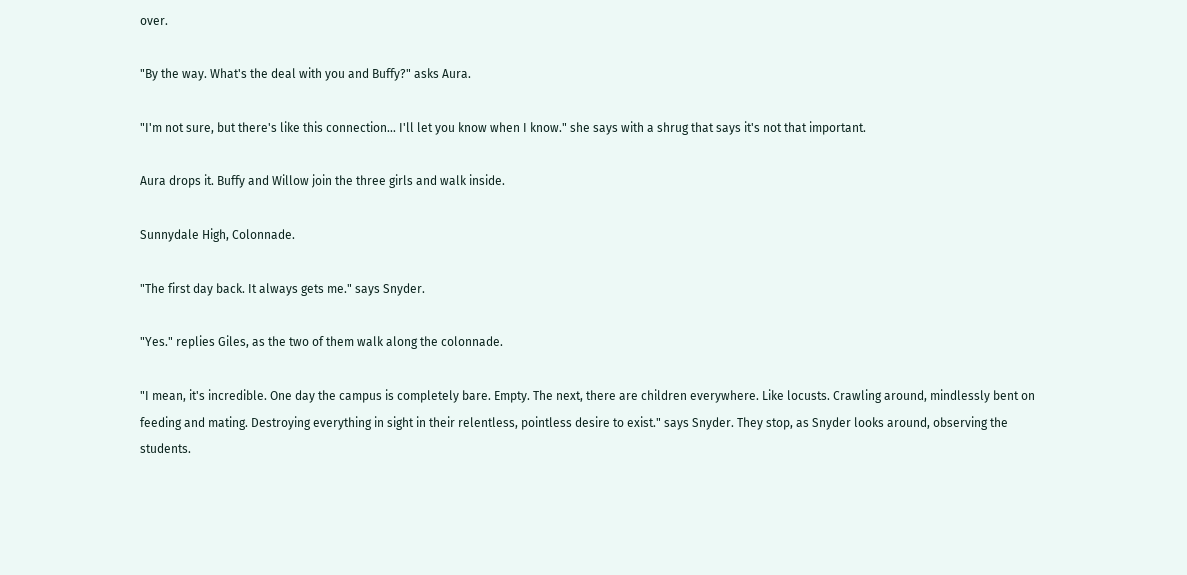over.

"By the way. What's the deal with you and Buffy?" asks Aura.

"I'm not sure, but there's like this connection... I'll let you know when I know." she says with a shrug that says it's not that important.

Aura drops it. Buffy and Willow join the three girls and walk inside.

Sunnydale High, Colonnade.

"The first day back. It always gets me." says Snyder.

"Yes." replies Giles, as the two of them walk along the colonnade.

"I mean, it's incredible. One day the campus is completely bare. Empty. The next, there are children everywhere. Like locusts. Crawling around, mindlessly bent on feeding and mating. Destroying everything in sight in their relentless, pointless desire to exist." says Snyder. They stop, as Snyder looks around, observing the students.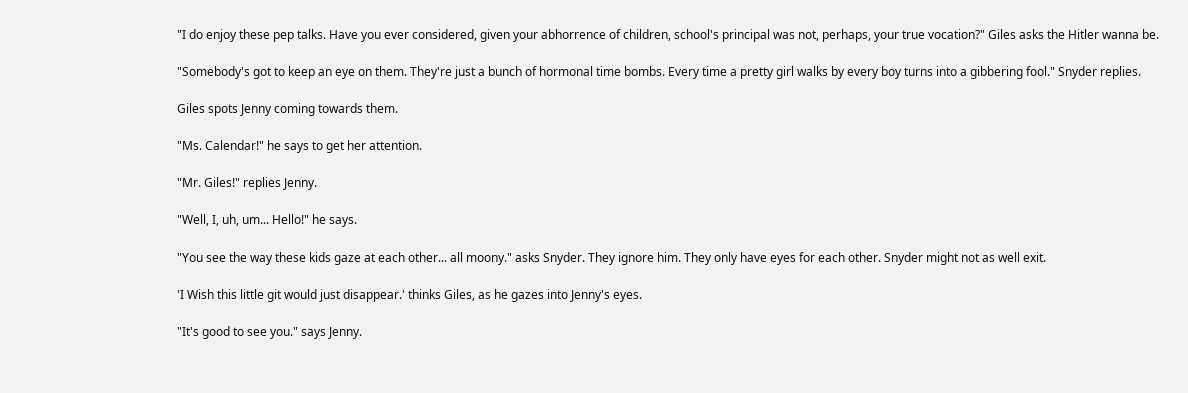"I do enjoy these pep talks. Have you ever considered, given your abhorrence of children, school's principal was not, perhaps, your true vocation?" Giles asks the Hitler wanna be.

"Somebody's got to keep an eye on them. They're just a bunch of hormonal time bombs. Every time a pretty girl walks by every boy turns into a gibbering fool." Snyder replies.

Giles spots Jenny coming towards them.

"Ms. Calendar!" he says to get her attention.

"Mr. Giles!" replies Jenny.

"Well, I, uh, um... Hello!" he says.

"You see the way these kids gaze at each other... all moony." asks Snyder. They ignore him. They only have eyes for each other. Snyder might not as well exit.

'I Wish this little git would just disappear.' thinks Giles, as he gazes into Jenny's eyes.

"It's good to see you." says Jenny.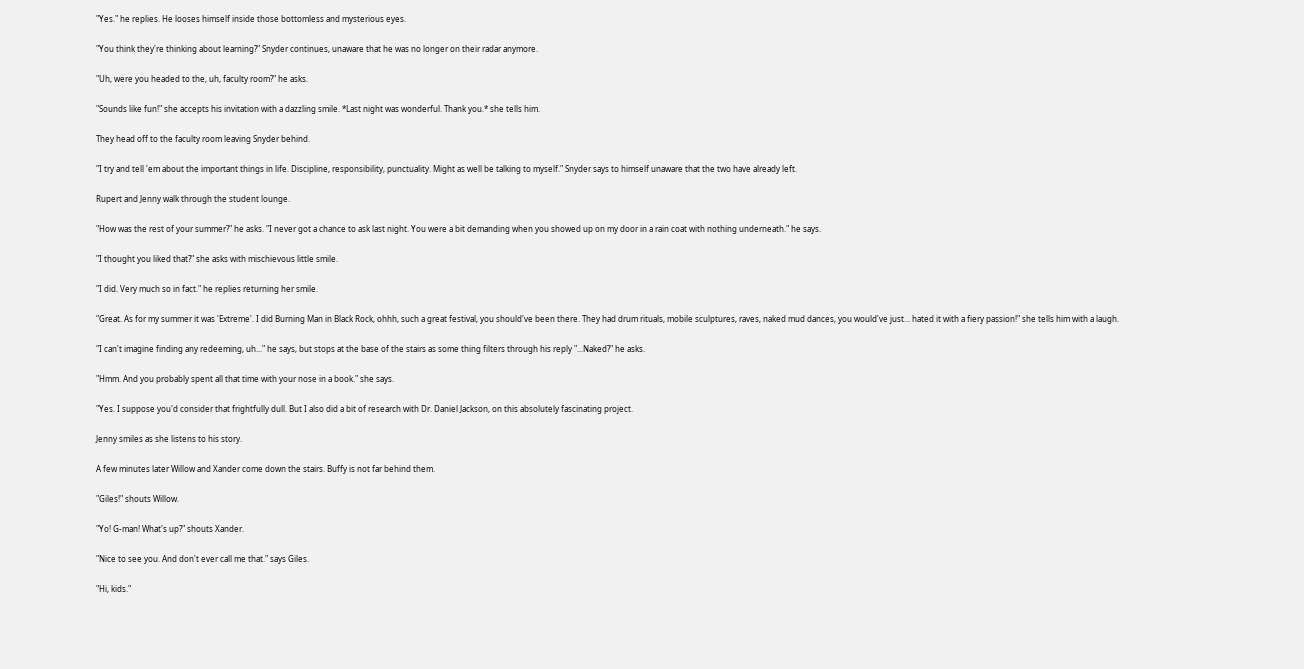"Yes." he replies. He looses himself inside those bottomless and mysterious eyes.

"You think they're thinking about learning?" Snyder continues, unaware that he was no longer on their radar anymore.

"Uh, were you headed to the, uh, faculty room?" he asks.

"Sounds like fun!" she accepts his invitation with a dazzling smile. *Last night was wonderful. Thank you.* she tells him.

They head off to the faculty room leaving Snyder behind.

"I try and tell 'em about the important things in life. Discipline, responsibility, punctuality. Might as well be talking to myself." Snyder says to himself unaware that the two have already left.

Rupert and Jenny walk through the student lounge.

"How was the rest of your summer?" he asks. "I never got a chance to ask last night. You were a bit demanding when you showed up on my door in a rain coat with nothing underneath." he says.

"I thought you liked that?" she asks with mischievous little smile.

"I did. Very much so in fact." he replies returning her smile.

"Great. As for my summer it was 'Extreme'. I did Burning Man in Black Rock, ohhh, such a great festival, you should've been there. They had drum rituals, mobile sculptures, raves, naked mud dances, you would've just... hated it with a fiery passion!" she tells him with a laugh.

"I can't imagine finding any redeeming, uh..." he says, but stops at the base of the stairs as some thing filters through his reply "...Naked?" he asks.

"Hmm. And you probably spent all that time with your nose in a book." she says.

"Yes. I suppose you'd consider that frightfully dull. But I also did a bit of research with Dr. Daniel Jackson, on this absolutely fascinating project.

Jenny smiles as she listens to his story.

A few minutes later Willow and Xander come down the stairs. Buffy is not far behind them.

"Giles!" shouts Willow.

"Yo! G-man! What's up?" shouts Xander.

"Nice to see you. And don't ever call me that." says Giles.

"Hi, kids."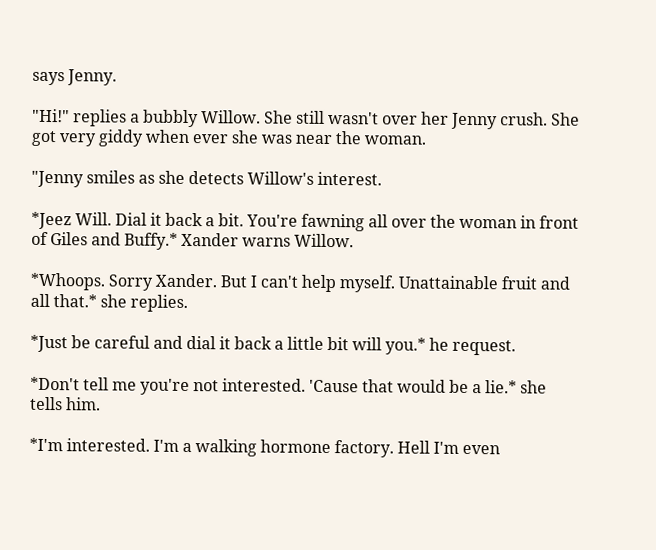says Jenny.

"Hi!" replies a bubbly Willow. She still wasn't over her Jenny crush. She got very giddy when ever she was near the woman.

"Jenny smiles as she detects Willow's interest.

*Jeez Will. Dial it back a bit. You're fawning all over the woman in front of Giles and Buffy.* Xander warns Willow.

*Whoops. Sorry Xander. But I can't help myself. Unattainable fruit and all that.* she replies.

*Just be careful and dial it back a little bit will you.* he request.

*Don't tell me you're not interested. 'Cause that would be a lie.* she tells him.

*I'm interested. I'm a walking hormone factory. Hell I'm even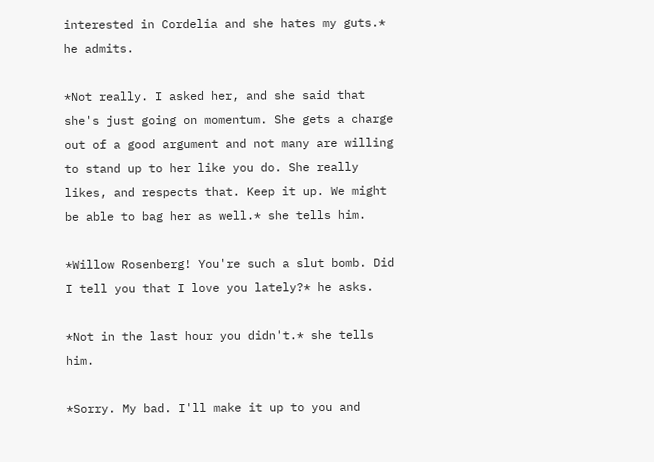interested in Cordelia and she hates my guts.* he admits.

*Not really. I asked her, and she said that she's just going on momentum. She gets a charge out of a good argument and not many are willing to stand up to her like you do. She really likes, and respects that. Keep it up. We might be able to bag her as well.* she tells him.

*Willow Rosenberg! You're such a slut bomb. Did I tell you that I love you lately?* he asks.

*Not in the last hour you didn't.* she tells him.

*Sorry. My bad. I'll make it up to you and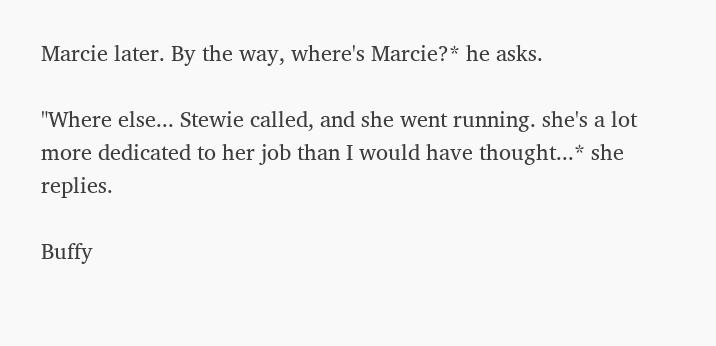Marcie later. By the way, where's Marcie?* he asks.

"Where else... Stewie called, and she went running. she's a lot more dedicated to her job than I would have thought...* she replies.

Buffy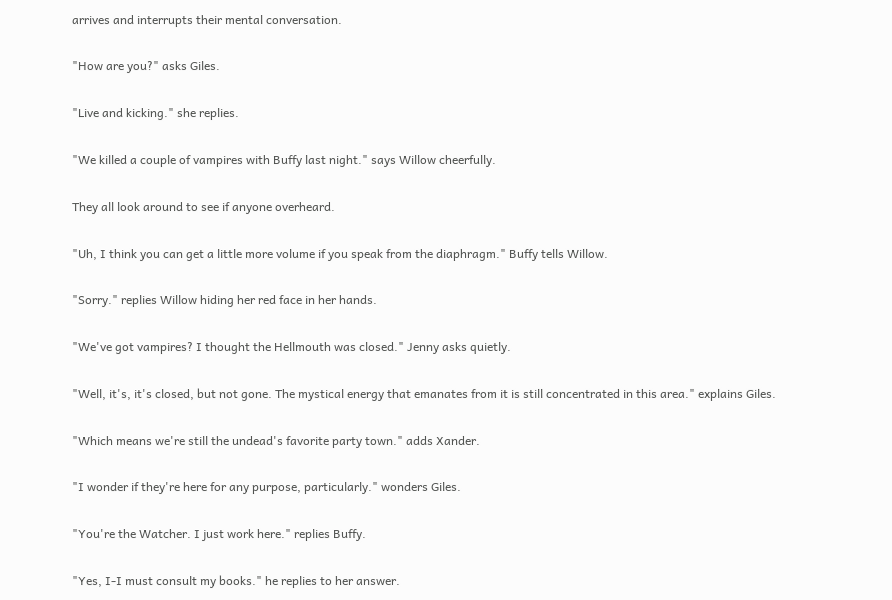arrives and interrupts their mental conversation.

"How are you?" asks Giles.

"Live and kicking." she replies.

"We killed a couple of vampires with Buffy last night." says Willow cheerfully.

They all look around to see if anyone overheard.

"Uh, I think you can get a little more volume if you speak from the diaphragm." Buffy tells Willow.

"Sorry." replies Willow hiding her red face in her hands.

"We've got vampires? I thought the Hellmouth was closed." Jenny asks quietly.

"Well, it's, it's closed, but not gone. The mystical energy that emanates from it is still concentrated in this area." explains Giles.

"Which means we're still the undead's favorite party town." adds Xander.

"I wonder if they're here for any purpose, particularly." wonders Giles.

"You're the Watcher. I just work here." replies Buffy.

"Yes, I-I must consult my books." he replies to her answer.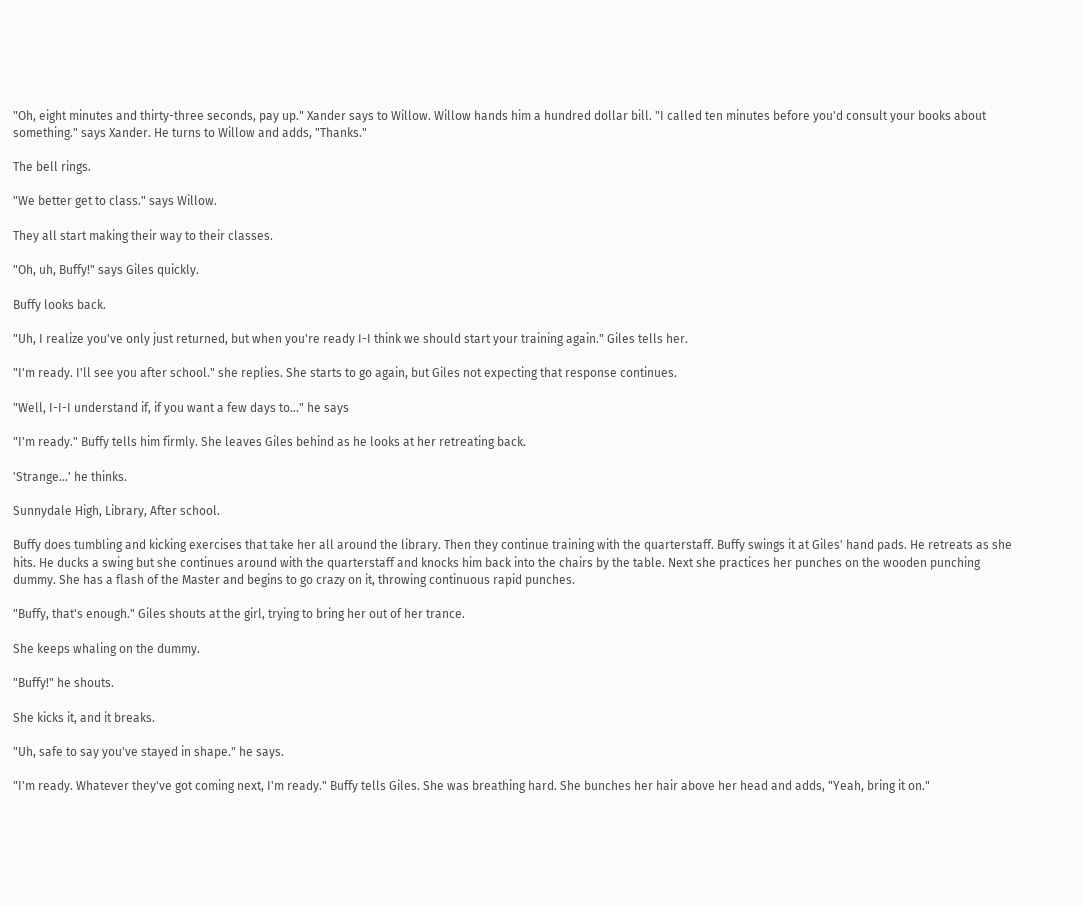"Oh, eight minutes and thirty-three seconds, pay up." Xander says to Willow. Willow hands him a hundred dollar bill. "I called ten minutes before you'd consult your books about something." says Xander. He turns to Willow and adds, "Thanks."

The bell rings.

"We better get to class." says Willow.

They all start making their way to their classes.

"Oh, uh, Buffy!" says Giles quickly.

Buffy looks back.

"Uh, I realize you've only just returned, but when you're ready I-I think we should start your training again." Giles tells her.

"I'm ready. I'll see you after school." she replies. She starts to go again, but Giles not expecting that response continues.

"Well, I-I-I understand if, if you want a few days to..." he says

"I'm ready." Buffy tells him firmly. She leaves Giles behind as he looks at her retreating back.

'Strange...' he thinks.

Sunnydale High, Library, After school.

Buffy does tumbling and kicking exercises that take her all around the library. Then they continue training with the quarterstaff. Buffy swings it at Giles' hand pads. He retreats as she hits. He ducks a swing but she continues around with the quarterstaff and knocks him back into the chairs by the table. Next she practices her punches on the wooden punching dummy. She has a flash of the Master and begins to go crazy on it, throwing continuous rapid punches.

"Buffy, that's enough." Giles shouts at the girl, trying to bring her out of her trance.

She keeps whaling on the dummy.

"Buffy!" he shouts.

She kicks it, and it breaks.

"Uh, safe to say you've stayed in shape." he says.

"I'm ready. Whatever they've got coming next, I'm ready." Buffy tells Giles. She was breathing hard. She bunches her hair above her head and adds, "Yeah, bring it on."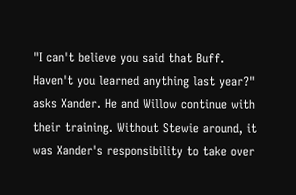"I can't believe you said that Buff. Haven't you learned anything last year?" asks Xander. He and Willow continue with their training. Without Stewie around, it was Xander's responsibility to take over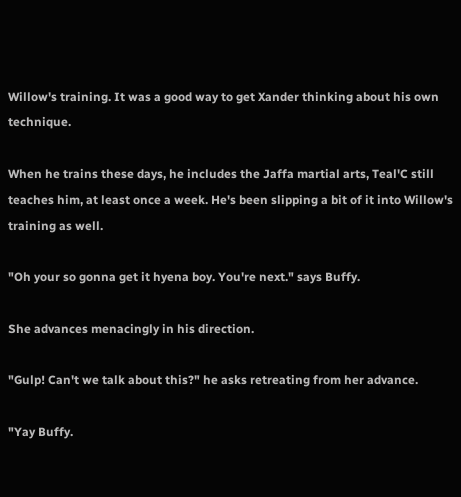Willow's training. It was a good way to get Xander thinking about his own technique.

When he trains these days, he includes the Jaffa martial arts, Teal'C still teaches him, at least once a week. He's been slipping a bit of it into Willow's training as well.

"Oh your so gonna get it hyena boy. You're next." says Buffy.

She advances menacingly in his direction.

"Gulp! Can't we talk about this?" he asks retreating from her advance.

"Yay Buffy.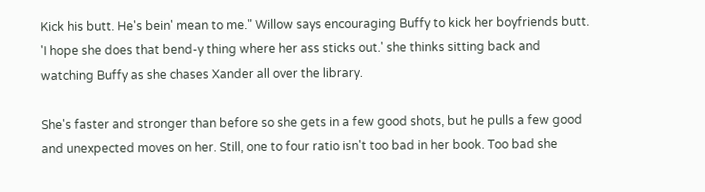Kick his butt. He's bein' mean to me." Willow says encouraging Buffy to kick her boyfriends butt. 'I hope she does that bend-y thing where her ass sticks out.' she thinks sitting back and watching Buffy as she chases Xander all over the library.

She's faster and stronger than before so she gets in a few good shots, but he pulls a few good and unexpected moves on her. Still, one to four ratio isn't too bad in her book. Too bad she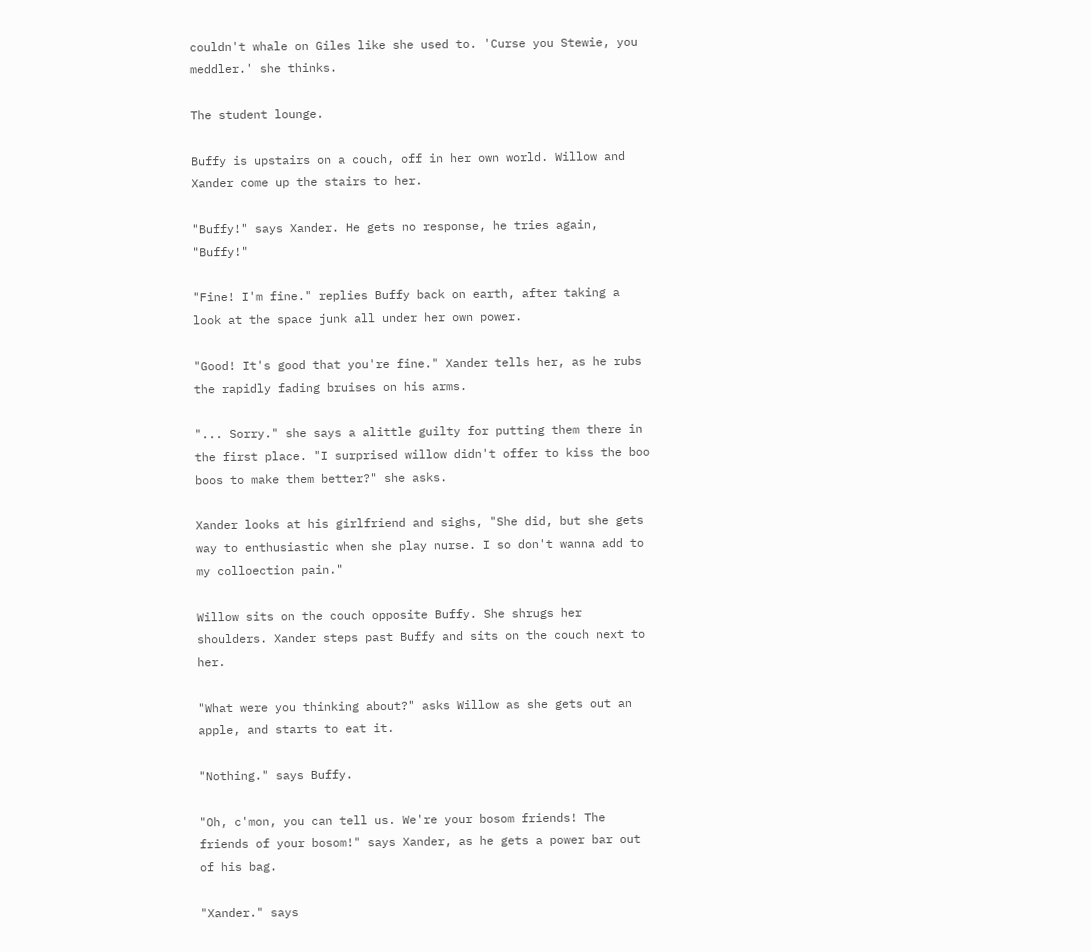couldn't whale on Giles like she used to. 'Curse you Stewie, you meddler.' she thinks.

The student lounge.

Buffy is upstairs on a couch, off in her own world. Willow and Xander come up the stairs to her.

"Buffy!" says Xander. He gets no response, he tries again, "Buffy!"

"Fine! I'm fine." replies Buffy back on earth, after taking a look at the space junk all under her own power.

"Good! It's good that you're fine." Xander tells her, as he rubs the rapidly fading bruises on his arms.

"... Sorry." she says a alittle guilty for putting them there in the first place. "I surprised willow didn't offer to kiss the boo boos to make them better?" she asks.

Xander looks at his girlfriend and sighs, "She did, but she gets way to enthusiastic when she play nurse. I so don't wanna add to my colloection pain."

Willow sits on the couch opposite Buffy. She shrugs her shoulders. Xander steps past Buffy and sits on the couch next to her.

"What were you thinking about?" asks Willow as she gets out an apple, and starts to eat it.

"Nothing." says Buffy.

"Oh, c'mon, you can tell us. We're your bosom friends! The friends of your bosom!" says Xander, as he gets a power bar out of his bag.

"Xander." says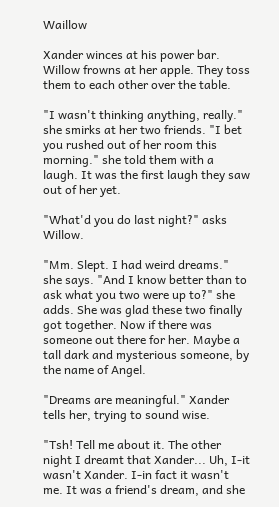Waillow

Xander winces at his power bar. Willow frowns at her apple. They toss them to each other over the table.

"I wasn't thinking anything, really." she smirks at her two friends. "I bet you rushed out of her room this morning." she told them with a laugh. It was the first laugh they saw out of her yet.

"What'd you do last night?" asks Willow.

"Mm. Slept. I had weird dreams." she says. "And I know better than to ask what you two were up to?" she adds. She was glad these two finally got together. Now if there was someone out there for her. Maybe a tall dark and mysterious someone, by the name of Angel.

"Dreams are meaningful." Xander tells her, trying to sound wise.

"Tsh! Tell me about it. The other night I dreamt that Xander... Uh, I-it wasn't Xander. I-in fact it wasn't me. It was a friend's dream, and she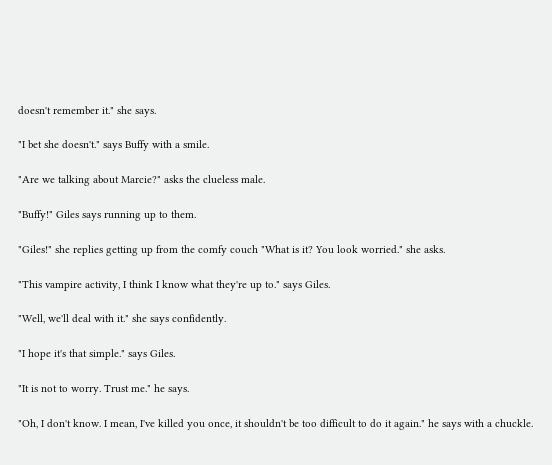doesn't remember it." she says.

"I bet she doesn't." says Buffy with a smile.

"Are we talking about Marcie?" asks the clueless male.

"Buffy!" Giles says running up to them.

"Giles!" she replies getting up from the comfy couch "What is it? You look worried." she asks.

"This vampire activity, I think I know what they're up to." says Giles.

"Well, we'll deal with it." she says confidently.

"I hope it's that simple." says Giles.

"It is not to worry. Trust me." he says.

"Oh, I don't know. I mean, I've killed you once, it shouldn't be too difficult to do it again." he says with a chuckle.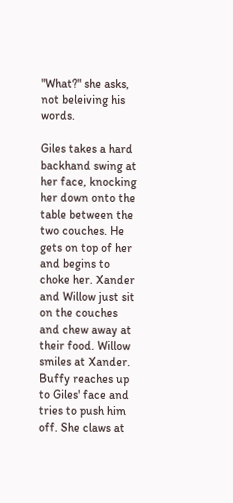"What?" she asks, not beleiving his words.

Giles takes a hard backhand swing at her face, knocking her down onto the table between the two couches. He gets on top of her and begins to
choke her. Xander and Willow just sit on the couches and chew away at their food. Willow smiles at Xander. Buffy reaches up to Giles' face and
tries to push him off. She claws at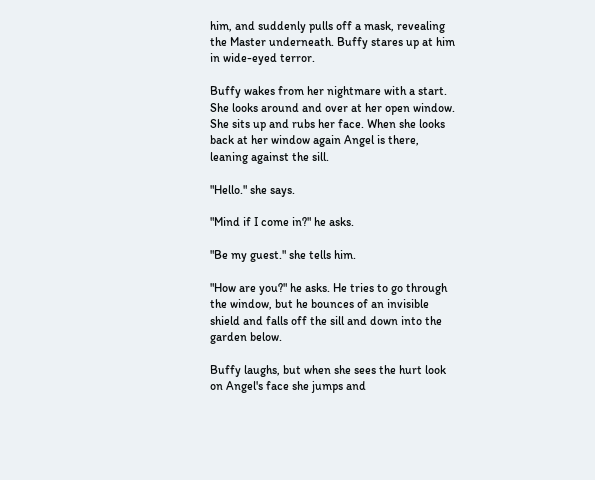him, and suddenly pulls off a mask, revealing the Master underneath. Buffy stares up at him in wide-eyed terror.

Buffy wakes from her nightmare with a start. She looks around and over at her open window. She sits up and rubs her face. When she looks back at her window again Angel is there, leaning against the sill.

"Hello." she says.

"Mind if I come in?" he asks.

"Be my guest." she tells him.

"How are you?" he asks. He tries to go through the window, but he bounces of an invisible shield and falls off the sill and down into the garden below.

Buffy laughs, but when she sees the hurt look on Angel's face she jumps and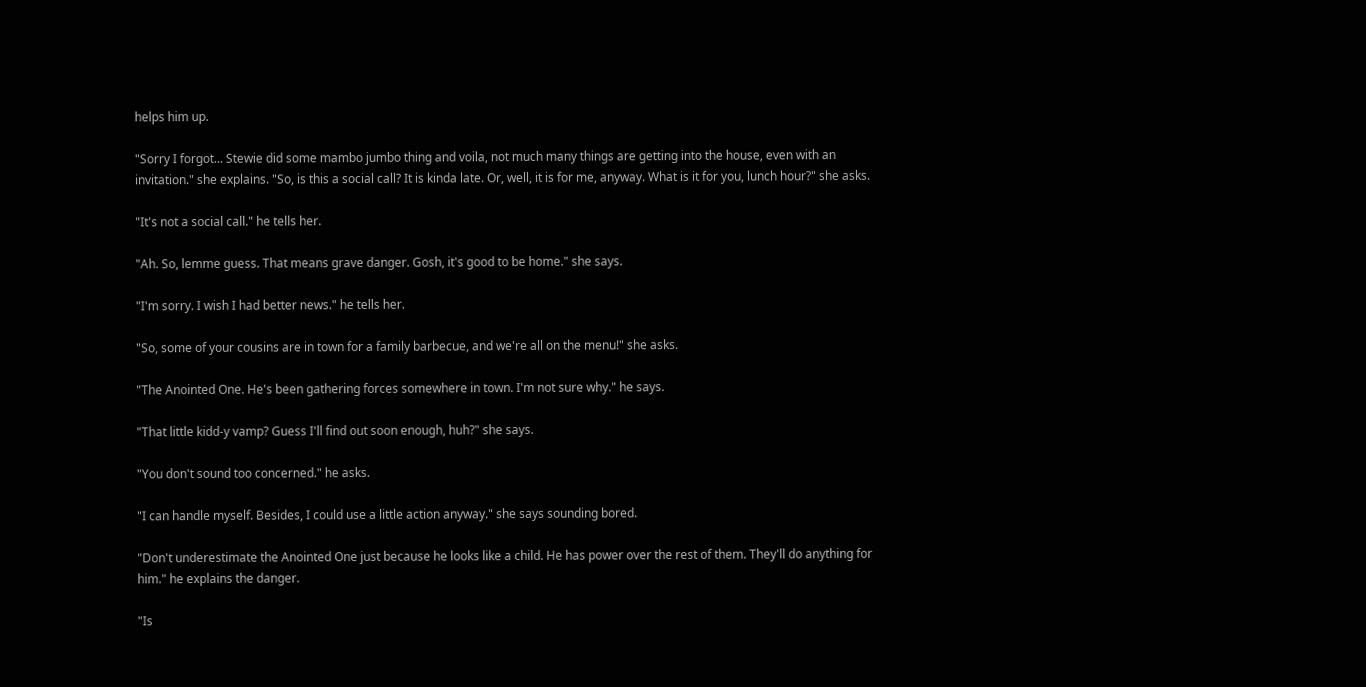helps him up.

"Sorry I forgot... Stewie did some mambo jumbo thing and voila, not much many things are getting into the house, even with an invitation." she explains. "So, is this a social call? It is kinda late. Or, well, it is for me, anyway. What is it for you, lunch hour?" she asks.

"It's not a social call." he tells her.

"Ah. So, lemme guess. That means grave danger. Gosh, it's good to be home." she says.

"I'm sorry. I wish I had better news." he tells her.

"So, some of your cousins are in town for a family barbecue, and we're all on the menu!" she asks.

"The Anointed One. He's been gathering forces somewhere in town. I'm not sure why." he says.

"That little kidd-y vamp? Guess I'll find out soon enough, huh?" she says.

"You don't sound too concerned." he asks.

"I can handle myself. Besides, I could use a little action anyway." she says sounding bored.

"Don't underestimate the Anointed One just because he looks like a child. He has power over the rest of them. They'll do anything for him." he explains the danger.

"Is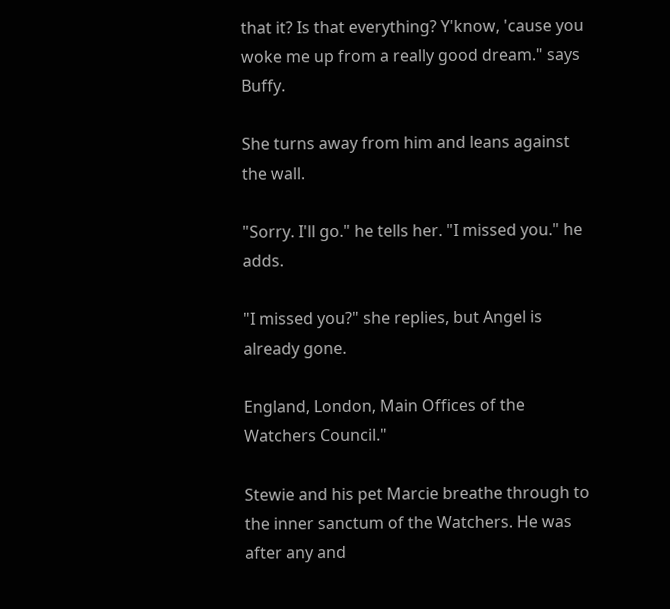that it? Is that everything? Y'know, 'cause you woke me up from a really good dream." says Buffy.

She turns away from him and leans against the wall.

"Sorry. I'll go." he tells her. "I missed you." he adds.

"I missed you?" she replies, but Angel is already gone.

England, London, Main Offices of the Watchers Council."

Stewie and his pet Marcie breathe through to the inner sanctum of the Watchers. He was after any and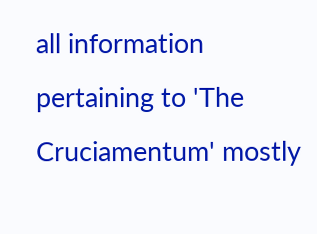all information pertaining to 'The Cruciamentum' mostly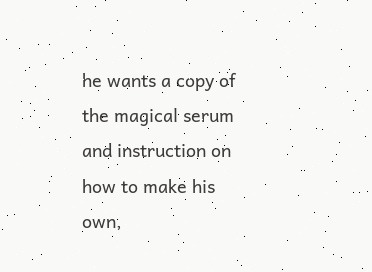he wants a copy of the magical serum and instruction on how to make his own,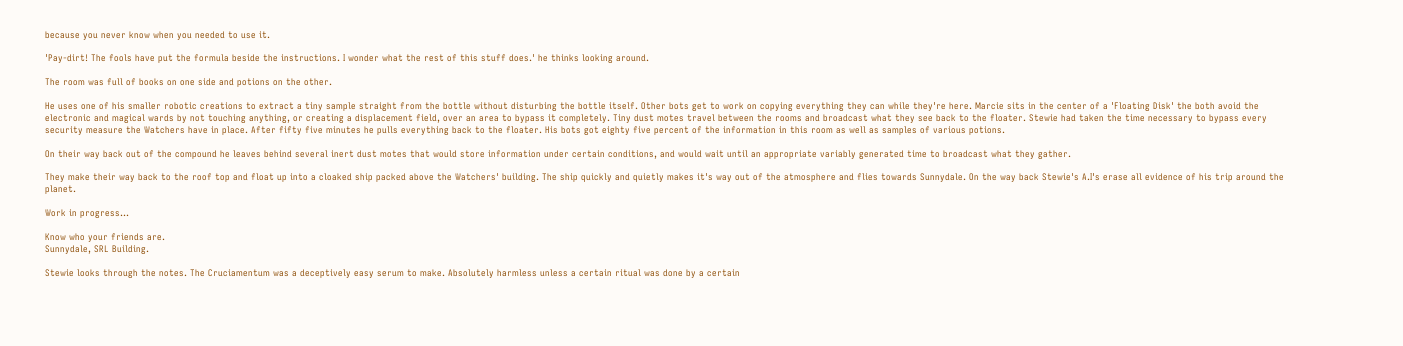because you never know when you needed to use it.

'Pay-dirt! The fools have put the formula beside the instructions. I wonder what the rest of this stuff does.' he thinks looking around.

The room was full of books on one side and potions on the other.

He uses one of his smaller robotic creations to extract a tiny sample straight from the bottle without disturbing the bottle itself. Other bots get to work on copying everything they can while they're here. Marcie sits in the center of a 'Floating Disk' the both avoid the electronic and magical wards by not touching anything, or creating a displacement field, over an area to bypass it completely. Tiny dust motes travel between the rooms and broadcast what they see back to the floater. Stewie had taken the time necessary to bypass every security measure the Watchers have in place. After fifty five minutes he pulls everything back to the floater. His bots got eighty five percent of the information in this room as well as samples of various potions.

On their way back out of the compound he leaves behind several inert dust motes that would store information under certain conditions, and would wait until an appropriate variably generated time to broadcast what they gather.

They make their way back to the roof top and float up into a cloaked ship packed above the Watchers' building. The ship quickly and quietly makes it's way out of the atmosphere and flies towards Sunnydale. On the way back Stewie's A.I's erase all evidence of his trip around the planet.

Work in progress...

Know who your friends are.
Sunnydale, SRL Building.

Stewie looks through the notes. The Cruciamentum was a deceptively easy serum to make. Absolutely harmless unless a certain ritual was done by a certain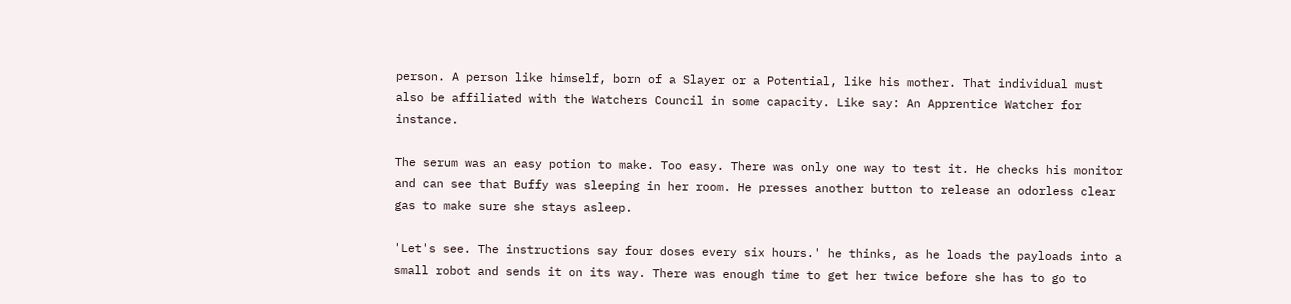person. A person like himself, born of a Slayer or a Potential, like his mother. That individual must also be affiliated with the Watchers Council in some capacity. Like say: An Apprentice Watcher for instance.

The serum was an easy potion to make. Too easy. There was only one way to test it. He checks his monitor and can see that Buffy was sleeping in her room. He presses another button to release an odorless clear gas to make sure she stays asleep.

'Let's see. The instructions say four doses every six hours.' he thinks, as he loads the payloads into a small robot and sends it on its way. There was enough time to get her twice before she has to go to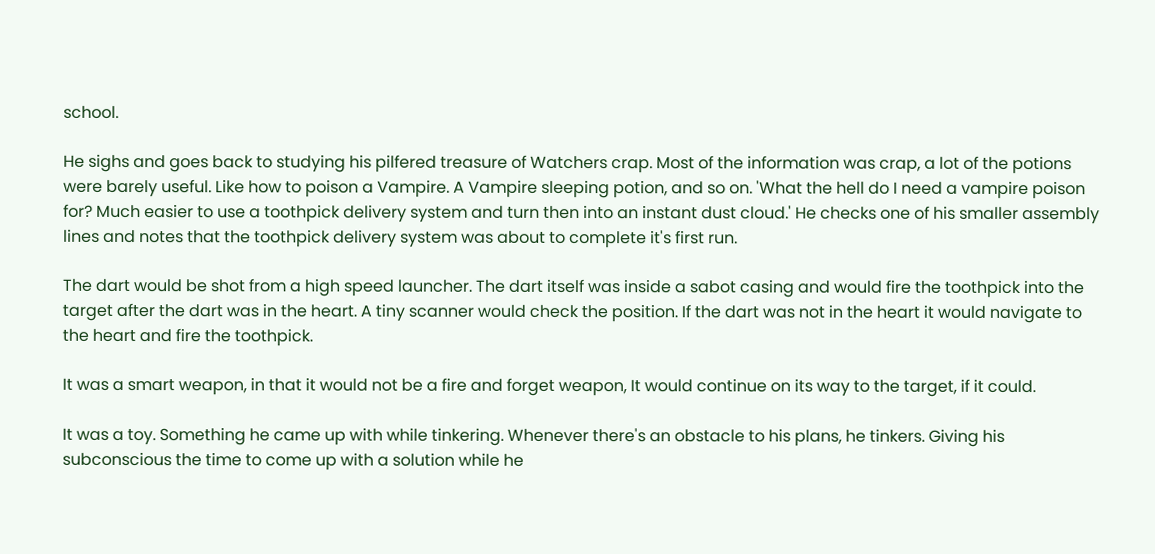school.

He sighs and goes back to studying his pilfered treasure of Watchers crap. Most of the information was crap, a lot of the potions were barely useful. Like how to poison a Vampire. A Vampire sleeping potion, and so on. 'What the hell do I need a vampire poison for? Much easier to use a toothpick delivery system and turn then into an instant dust cloud.' He checks one of his smaller assembly lines and notes that the toothpick delivery system was about to complete it's first run.

The dart would be shot from a high speed launcher. The dart itself was inside a sabot casing and would fire the toothpick into the target after the dart was in the heart. A tiny scanner would check the position. If the dart was not in the heart it would navigate to the heart and fire the toothpick.

It was a smart weapon, in that it would not be a fire and forget weapon, It would continue on its way to the target, if it could.

It was a toy. Something he came up with while tinkering. Whenever there's an obstacle to his plans, he tinkers. Giving his subconscious the time to come up with a solution while he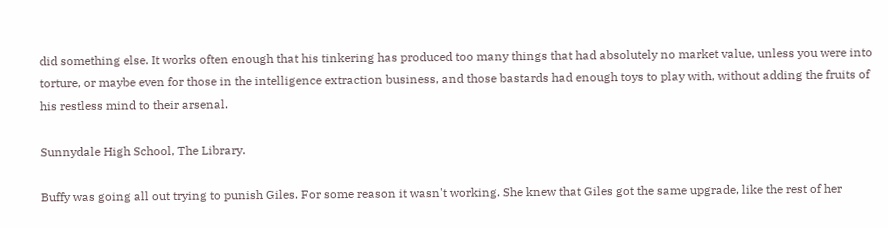did something else. It works often enough that his tinkering has produced too many things that had absolutely no market value, unless you were into torture, or maybe even for those in the intelligence extraction business, and those bastards had enough toys to play with, without adding the fruits of his restless mind to their arsenal.

Sunnydale High School, The Library.

Buffy was going all out trying to punish Giles. For some reason it wasn't working. She knew that Giles got the same upgrade, like the rest of her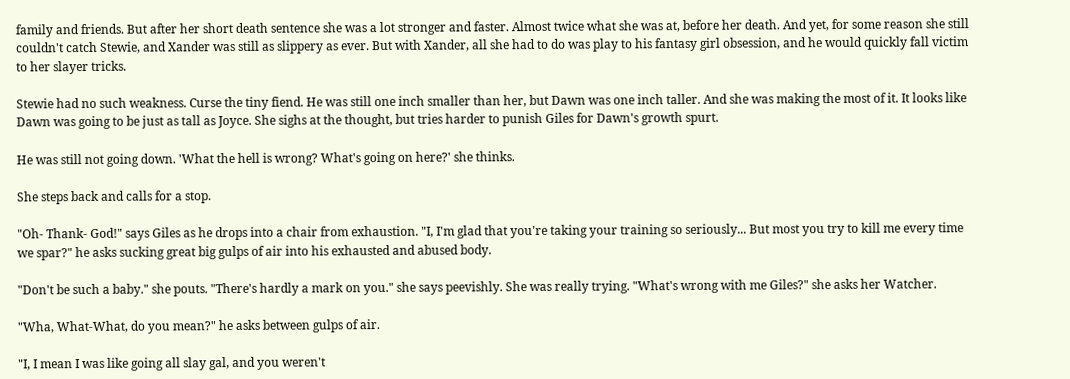family and friends. But after her short death sentence she was a lot stronger and faster. Almost twice what she was at, before her death. And yet, for some reason she still couldn't catch Stewie, and Xander was still as slippery as ever. But with Xander, all she had to do was play to his fantasy girl obsession, and he would quickly fall victim to her slayer tricks.

Stewie had no such weakness. Curse the tiny fiend. He was still one inch smaller than her, but Dawn was one inch taller. And she was making the most of it. It looks like Dawn was going to be just as tall as Joyce. She sighs at the thought, but tries harder to punish Giles for Dawn's growth spurt.

He was still not going down. 'What the hell is wrong? What's going on here?' she thinks.

She steps back and calls for a stop.

"Oh- Thank- God!" says Giles as he drops into a chair from exhaustion. "I, I'm glad that you're taking your training so seriously... But most you try to kill me every time we spar?" he asks sucking great big gulps of air into his exhausted and abused body.

"Don't be such a baby." she pouts. "There's hardly a mark on you." she says peevishly. She was really trying. "What's wrong with me Giles?" she asks her Watcher.

"Wha, What-What, do you mean?" he asks between gulps of air.

"I, I mean I was like going all slay gal, and you weren't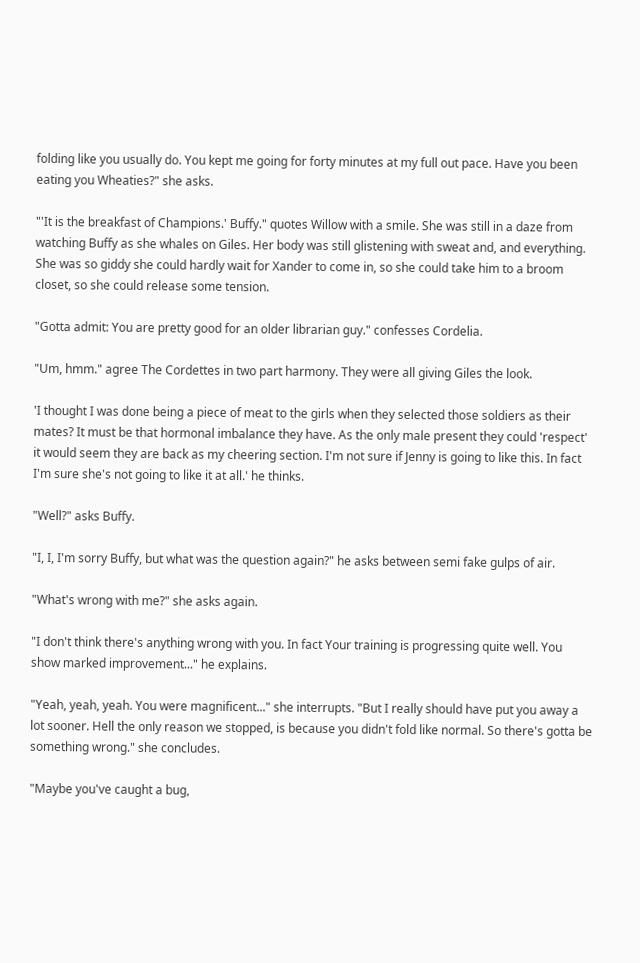folding like you usually do. You kept me going for forty minutes at my full out pace. Have you been eating you Wheaties?" she asks.

"'It is the breakfast of Champions.' Buffy." quotes Willow with a smile. She was still in a daze from watching Buffy as she whales on Giles. Her body was still glistening with sweat and, and everything. She was so giddy she could hardly wait for Xander to come in, so she could take him to a broom closet, so she could release some tension.

"Gotta admit: You are pretty good for an older librarian guy." confesses Cordelia.

"Um, hmm." agree The Cordettes in two part harmony. They were all giving Giles the look.

'I thought I was done being a piece of meat to the girls when they selected those soldiers as their mates? It must be that hormonal imbalance they have. As the only male present they could 'respect' it would seem they are back as my cheering section. I'm not sure if Jenny is going to like this. In fact I'm sure she's not going to like it at all.' he thinks.

"Well?" asks Buffy.

"I, I, I'm sorry Buffy, but what was the question again?" he asks between semi fake gulps of air.

"What's wrong with me?" she asks again.

"I don't think there's anything wrong with you. In fact Your training is progressing quite well. You show marked improvement..." he explains.

"Yeah, yeah, yeah. You were magnificent..." she interrupts. "But I really should have put you away a lot sooner. Hell the only reason we stopped, is because you didn't fold like normal. So there's gotta be something wrong." she concludes.

"Maybe you've caught a bug,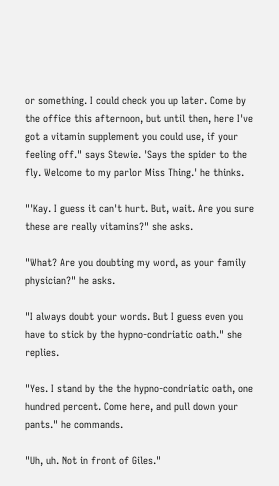or something. I could check you up later. Come by the office this afternoon, but until then, here I've got a vitamin supplement you could use, if your feeling off." says Stewie. 'Says the spider to the fly. Welcome to my parlor Miss Thing.' he thinks.

"'Kay. I guess it can't hurt. But, wait. Are you sure these are really vitamins?" she asks.

"What? Are you doubting my word, as your family physician?" he asks.

"I always doubt your words. But I guess even you have to stick by the hypno-condriatic oath." she replies.

"Yes. I stand by the the hypno-condriatic oath, one hundred percent. Come here, and pull down your pants." he commands.

"Uh, uh. Not in front of Giles."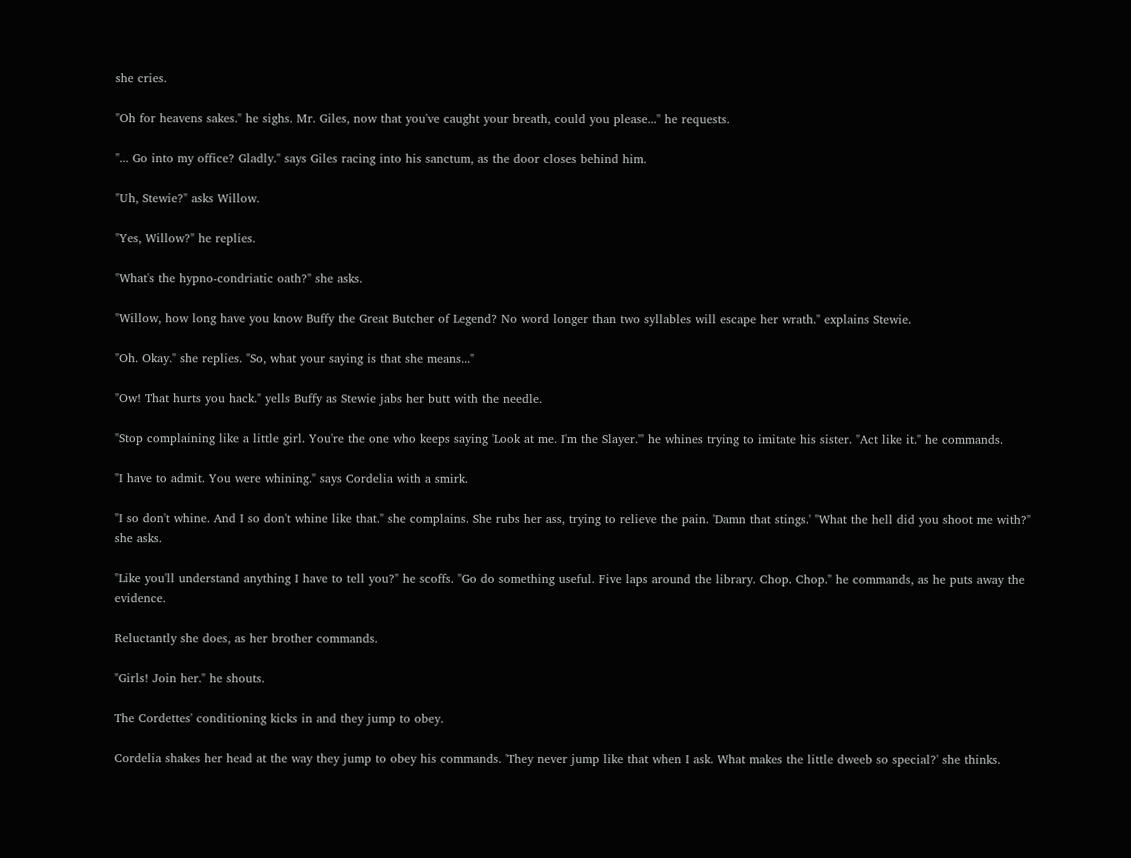she cries.

"Oh for heavens sakes." he sighs. Mr. Giles, now that you've caught your breath, could you please..." he requests.

"... Go into my office? Gladly." says Giles racing into his sanctum, as the door closes behind him.

"Uh, Stewie?" asks Willow.

"Yes, Willow?" he replies.

"What's the hypno-condriatic oath?" she asks.

"Willow, how long have you know Buffy the Great Butcher of Legend? No word longer than two syllables will escape her wrath." explains Stewie.

"Oh. Okay." she replies. "So, what your saying is that she means..."

"Ow! That hurts you hack." yells Buffy as Stewie jabs her butt with the needle.

"Stop complaining like a little girl. You're the one who keeps saying 'Look at me. I'm the Slayer.'" he whines trying to imitate his sister. "Act like it." he commands.

"I have to admit. You were whining." says Cordelia with a smirk.

"I so don't whine. And I so don't whine like that." she complains. She rubs her ass, trying to relieve the pain. 'Damn that stings.' "What the hell did you shoot me with?" she asks.

"Like you'll understand anything I have to tell you?" he scoffs. "Go do something useful. Five laps around the library. Chop. Chop." he commands, as he puts away the evidence.

Reluctantly she does, as her brother commands.

"Girls! Join her." he shouts.

The Cordettes' conditioning kicks in and they jump to obey.

Cordelia shakes her head at the way they jump to obey his commands. 'They never jump like that when I ask. What makes the little dweeb so special?' she thinks.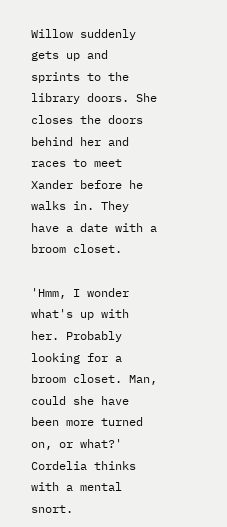Willow suddenly gets up and sprints to the library doors. She closes the doors behind her and races to meet Xander before he walks in. They have a date with a broom closet.

'Hmm, I wonder what's up with her. Probably looking for a broom closet. Man, could she have been more turned on, or what?' Cordelia thinks with a mental snort.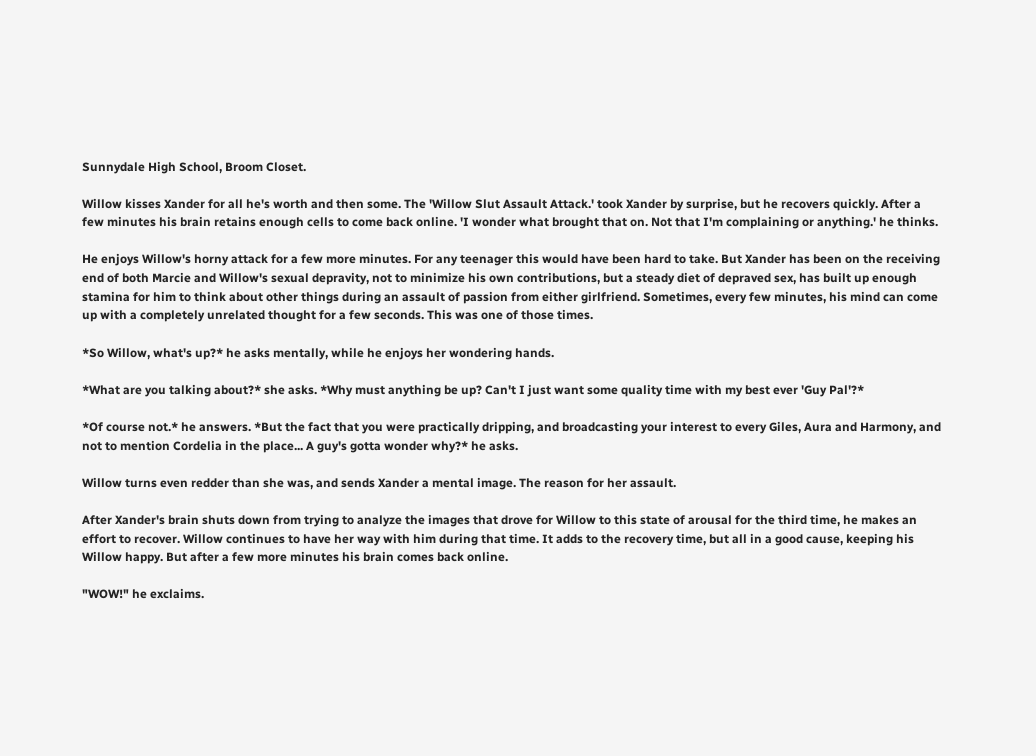Sunnydale High School, Broom Closet.

Willow kisses Xander for all he's worth and then some. The 'Willow Slut Assault Attack.' took Xander by surprise, but he recovers quickly. After a few minutes his brain retains enough cells to come back online. 'I wonder what brought that on. Not that I'm complaining or anything.' he thinks.

He enjoys Willow's horny attack for a few more minutes. For any teenager this would have been hard to take. But Xander has been on the receiving end of both Marcie and Willow's sexual depravity, not to minimize his own contributions, but a steady diet of depraved sex, has built up enough stamina for him to think about other things during an assault of passion from either girlfriend. Sometimes, every few minutes, his mind can come up with a completely unrelated thought for a few seconds. This was one of those times.

*So Willow, what's up?* he asks mentally, while he enjoys her wondering hands.

*What are you talking about?* she asks. *Why must anything be up? Can't I just want some quality time with my best ever 'Guy Pal'?*

*Of course not.* he answers. *But the fact that you were practically dripping, and broadcasting your interest to every Giles, Aura and Harmony, and not to mention Cordelia in the place... A guy's gotta wonder why?* he asks.

Willow turns even redder than she was, and sends Xander a mental image. The reason for her assault.

After Xander's brain shuts down from trying to analyze the images that drove for Willow to this state of arousal for the third time, he makes an effort to recover. Willow continues to have her way with him during that time. It adds to the recovery time, but all in a good cause, keeping his Willow happy. But after a few more minutes his brain comes back online.

"WOW!" he exclaims.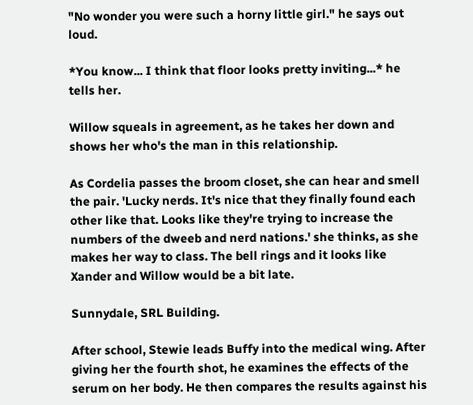"No wonder you were such a horny little girl." he says out loud.

*You know... I think that floor looks pretty inviting...* he tells her.

Willow squeals in agreement, as he takes her down and shows her who's the man in this relationship.

As Cordelia passes the broom closet, she can hear and smell the pair. 'Lucky nerds. It's nice that they finally found each other like that. Looks like they're trying to increase the numbers of the dweeb and nerd nations.' she thinks, as she makes her way to class. The bell rings and it looks like Xander and Willow would be a bit late.

Sunnydale, SRL Building.

After school, Stewie leads Buffy into the medical wing. After giving her the fourth shot, he examines the effects of the serum on her body. He then compares the results against his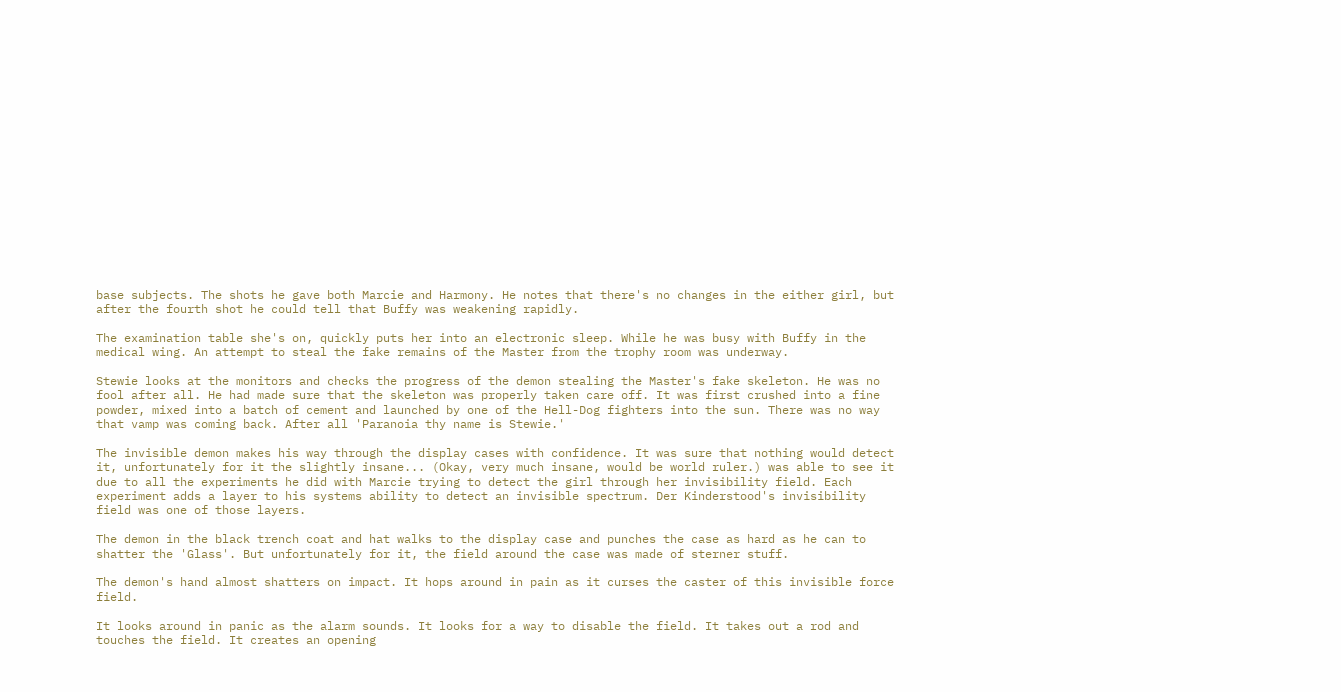base subjects. The shots he gave both Marcie and Harmony. He notes that there's no changes in the either girl, but after the fourth shot he could tell that Buffy was weakening rapidly.

The examination table she's on, quickly puts her into an electronic sleep. While he was busy with Buffy in the medical wing. An attempt to steal the fake remains of the Master from the trophy room was underway.

Stewie looks at the monitors and checks the progress of the demon stealing the Master's fake skeleton. He was no fool after all. He had made sure that the skeleton was properly taken care off. It was first crushed into a fine powder, mixed into a batch of cement and launched by one of the Hell-Dog fighters into the sun. There was no way that vamp was coming back. After all 'Paranoia thy name is Stewie.'

The invisible demon makes his way through the display cases with confidence. It was sure that nothing would detect it, unfortunately for it the slightly insane... (Okay, very much insane, would be world ruler.) was able to see it due to all the experiments he did with Marcie trying to detect the girl through her invisibility field. Each experiment adds a layer to his systems ability to detect an invisible spectrum. Der Kinderstood's invisibility field was one of those layers.

The demon in the black trench coat and hat walks to the display case and punches the case as hard as he can to shatter the 'Glass'. But unfortunately for it, the field around the case was made of sterner stuff.

The demon's hand almost shatters on impact. It hops around in pain as it curses the caster of this invisible force field.

It looks around in panic as the alarm sounds. It looks for a way to disable the field. It takes out a rod and touches the field. It creates an opening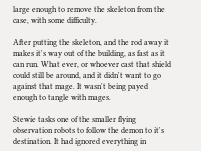large enough to remove the skeleton from the case, with some difficulty.

After putting the skeleton, and the rod away it makes it's way out of the building, as fast as it can run. What ever, or whoever cast that shield could still be around, and it didn't want to go against that mage. It wasn't being payed enough to tangle with mages.

Stewie tasks one of the smaller flying observation robots to follow the demon to it's destination. It had ignored everything in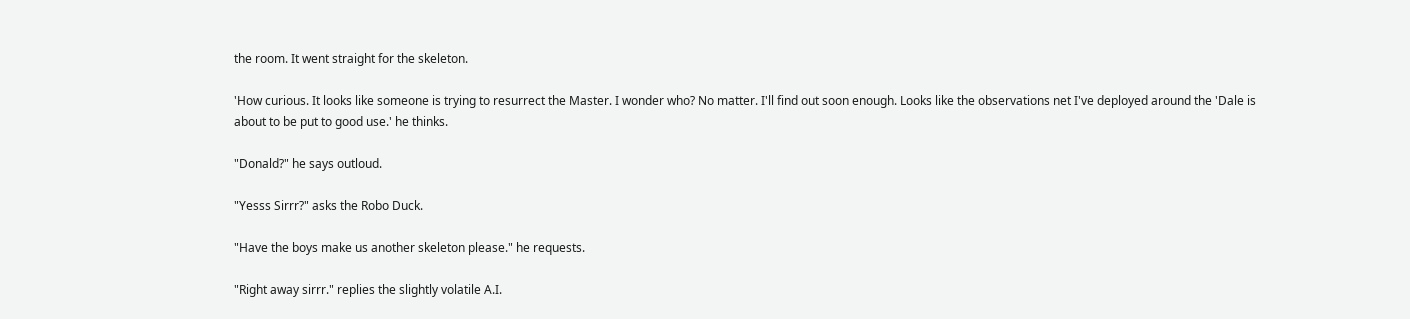the room. It went straight for the skeleton.

'How curious. It looks like someone is trying to resurrect the Master. I wonder who? No matter. I'll find out soon enough. Looks like the observations net I've deployed around the 'Dale is about to be put to good use.' he thinks.

"Donald?" he says outloud.

"Yesss Sirrr?" asks the Robo Duck.

"Have the boys make us another skeleton please." he requests.

"Right away sirrr." replies the slightly volatile A.I.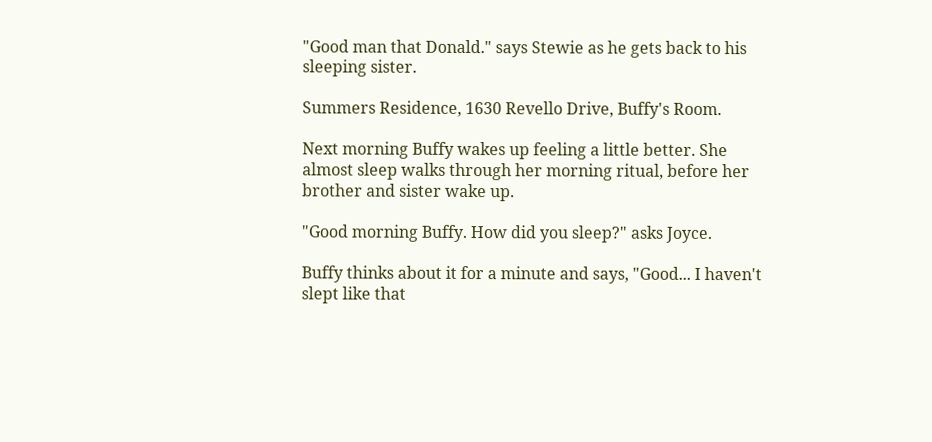"Good man that Donald." says Stewie as he gets back to his sleeping sister.

Summers Residence, 1630 Revello Drive, Buffy's Room.

Next morning Buffy wakes up feeling a little better. She almost sleep walks through her morning ritual, before her brother and sister wake up.

"Good morning Buffy. How did you sleep?" asks Joyce.

Buffy thinks about it for a minute and says, "Good... I haven't slept like that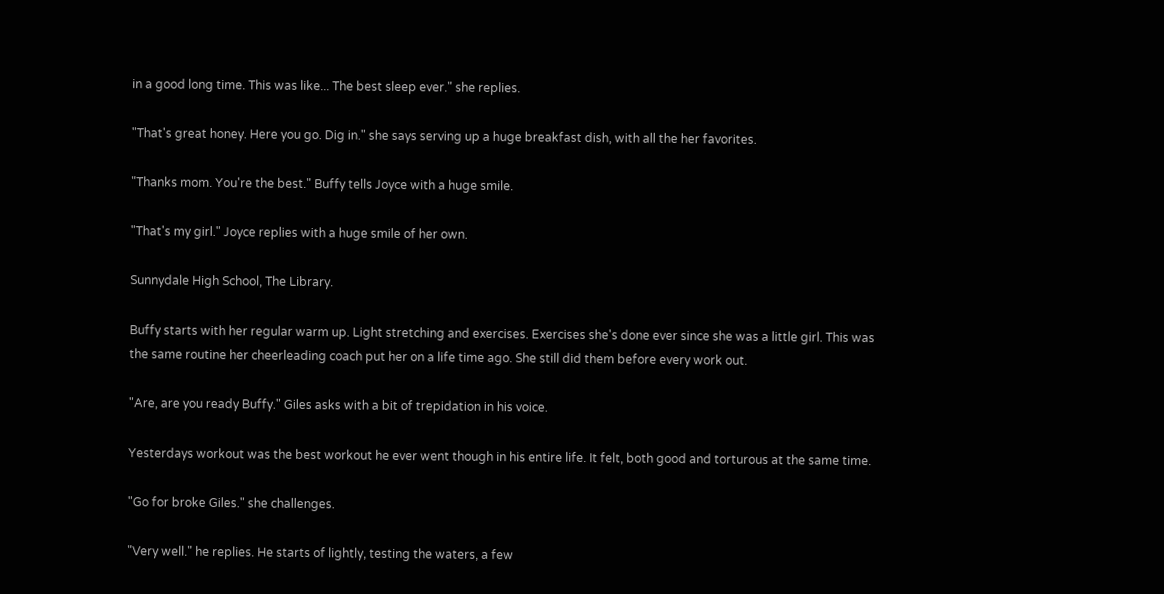in a good long time. This was like... The best sleep ever." she replies.

"That's great honey. Here you go. Dig in." she says serving up a huge breakfast dish, with all the her favorites.

"Thanks mom. You're the best." Buffy tells Joyce with a huge smile.

"That's my girl." Joyce replies with a huge smile of her own.

Sunnydale High School, The Library.

Buffy starts with her regular warm up. Light stretching and exercises. Exercises she's done ever since she was a little girl. This was the same routine her cheerleading coach put her on a life time ago. She still did them before every work out.

"Are, are you ready Buffy." Giles asks with a bit of trepidation in his voice.

Yesterdays workout was the best workout he ever went though in his entire life. It felt, both good and torturous at the same time.

"Go for broke Giles." she challenges.

"Very well." he replies. He starts of lightly, testing the waters, a few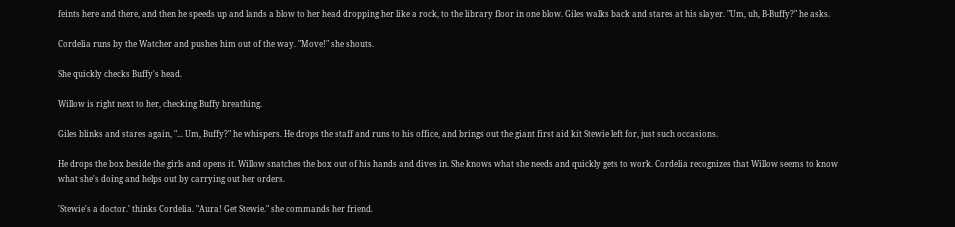feints here and there, and then he speeds up and lands a blow to her head dropping her like a rock, to the library floor in one blow. Giles walks back and stares at his slayer. "Um, uh, B-Buffy?" he asks.

Cordelia runs by the Watcher and pushes him out of the way. "Move!" she shouts.

She quickly checks Buffy's head.

Willow is right next to her, checking Buffy breathing.

Giles blinks and stares again, "... Um, Buffy?" he whispers. He drops the staff and runs to his office, and brings out the giant first aid kit Stewie left for, just such occasions.

He drops the box beside the girls and opens it. Willow snatches the box out of his hands and dives in. She knows what she needs and quickly gets to work. Cordelia recognizes that Willow seems to know what she's doing and helps out by carrying out her orders.

'Stewie's a doctor.' thinks Cordelia. "Aura! Get Stewie." she commands her friend.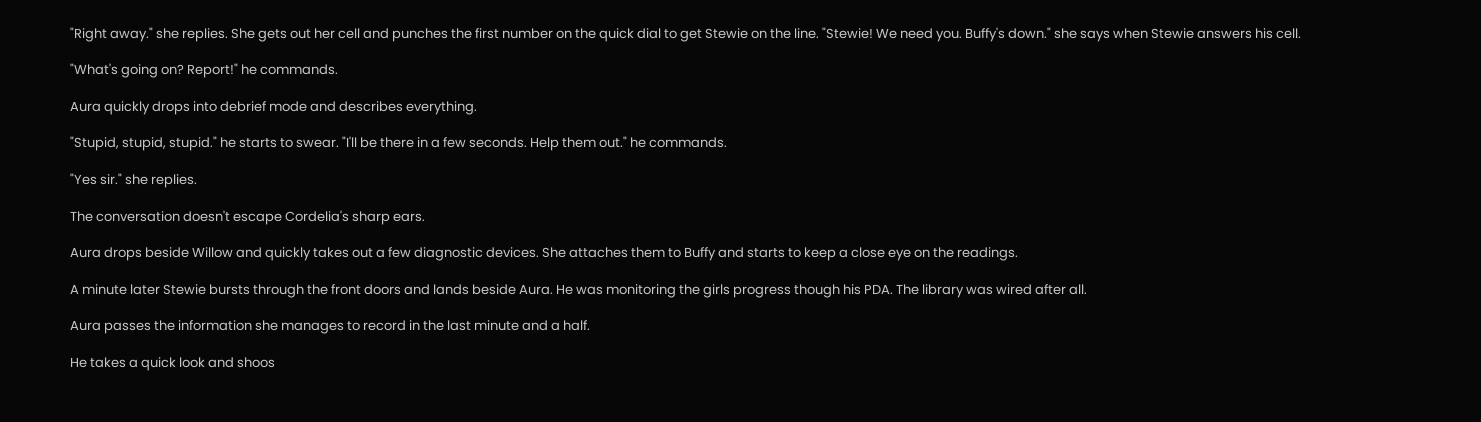"Right away." she replies. She gets out her cell and punches the first number on the quick dial to get Stewie on the line. "Stewie! We need you. Buffy's down." she says when Stewie answers his cell.

"What's going on? Report!" he commands.

Aura quickly drops into debrief mode and describes everything.

"Stupid, stupid, stupid." he starts to swear. "I'll be there in a few seconds. Help them out." he commands.

"Yes sir." she replies.

The conversation doesn't escape Cordelia's sharp ears.

Aura drops beside Willow and quickly takes out a few diagnostic devices. She attaches them to Buffy and starts to keep a close eye on the readings.

A minute later Stewie bursts through the front doors and lands beside Aura. He was monitoring the girls progress though his PDA. The library was wired after all.

Aura passes the information she manages to record in the last minute and a half.

He takes a quick look and shoos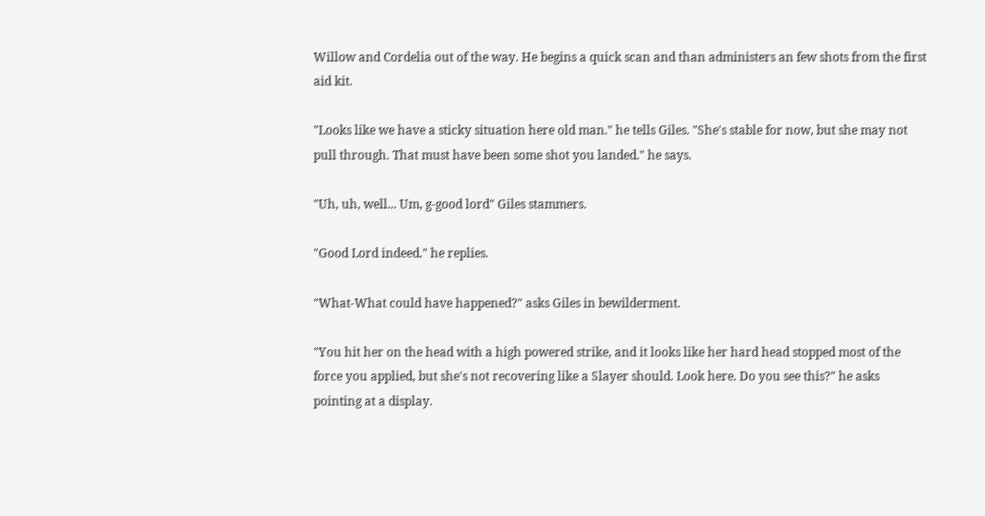Willow and Cordelia out of the way. He begins a quick scan and than administers an few shots from the first aid kit.

"Looks like we have a sticky situation here old man." he tells Giles. "She's stable for now, but she may not pull through. That must have been some shot you landed." he says.

"Uh, uh, well... Um, g-good lord" Giles stammers.

"Good Lord indeed." he replies.

"What-What could have happened?" asks Giles in bewilderment.

"You hit her on the head with a high powered strike, and it looks like her hard head stopped most of the force you applied, but she's not recovering like a Slayer should. Look here. Do you see this?" he asks pointing at a display.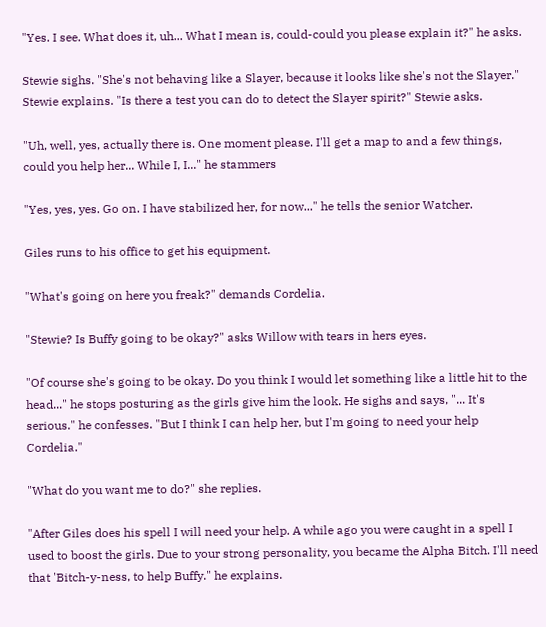"Yes. I see. What does it, uh... What I mean is, could-could you please explain it?" he asks.

Stewie sighs. "She's not behaving like a Slayer, because it looks like she's not the Slayer." Stewie explains. "Is there a test you can do to detect the Slayer spirit?" Stewie asks.

"Uh, well, yes, actually there is. One moment please. I'll get a map to and a few things, could you help her... While I, I..." he stammers

"Yes, yes, yes. Go on. I have stabilized her, for now..." he tells the senior Watcher.

Giles runs to his office to get his equipment.

"What's going on here you freak?" demands Cordelia.

"Stewie? Is Buffy going to be okay?" asks Willow with tears in hers eyes.

"Of course she's going to be okay. Do you think I would let something like a little hit to the head..." he stops posturing as the girls give him the look. He sighs and says, "... It's serious." he confesses. "But I think I can help her, but I'm going to need your help Cordelia."

"What do you want me to do?" she replies.

"After Giles does his spell I will need your help. A while ago you were caught in a spell I used to boost the girls. Due to your strong personality, you became the Alpha Bitch. I'll need that 'Bitch-y-ness, to help Buffy." he explains.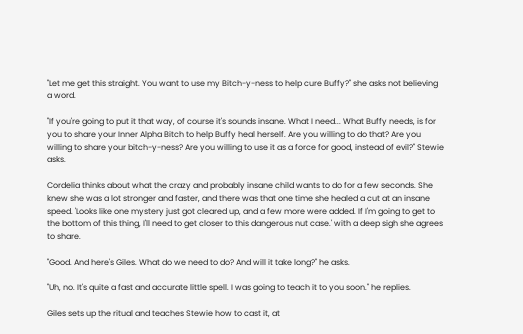"Let me get this straight. You want to use my Bitch-y-ness to help cure Buffy?" she asks not believing a word.

"If you're going to put it that way, of course it's sounds insane. What I need... What Buffy needs, is for you to share your Inner Alpha Bitch to help Buffy heal herself. Are you willing to do that? Are you willing to share your bitch-y-ness? Are you willing to use it as a force for good, instead of evil?" Stewie asks.

Cordelia thinks about what the crazy and probably insane child wants to do for a few seconds. She knew she was a lot stronger and faster, and there was that one time she healed a cut at an insane speed. 'Looks like one mystery just got cleared up, and a few more were added. If I'm going to get to the bottom of this thing, I'll need to get closer to this dangerous nut case.' with a deep sigh she agrees to share.

"Good. And here's Giles. What do we need to do? And will it take long?" he asks.

"Uh, no. It's quite a fast and accurate little spell. I was going to teach it to you soon." he replies.

Giles sets up the ritual and teaches Stewie how to cast it, at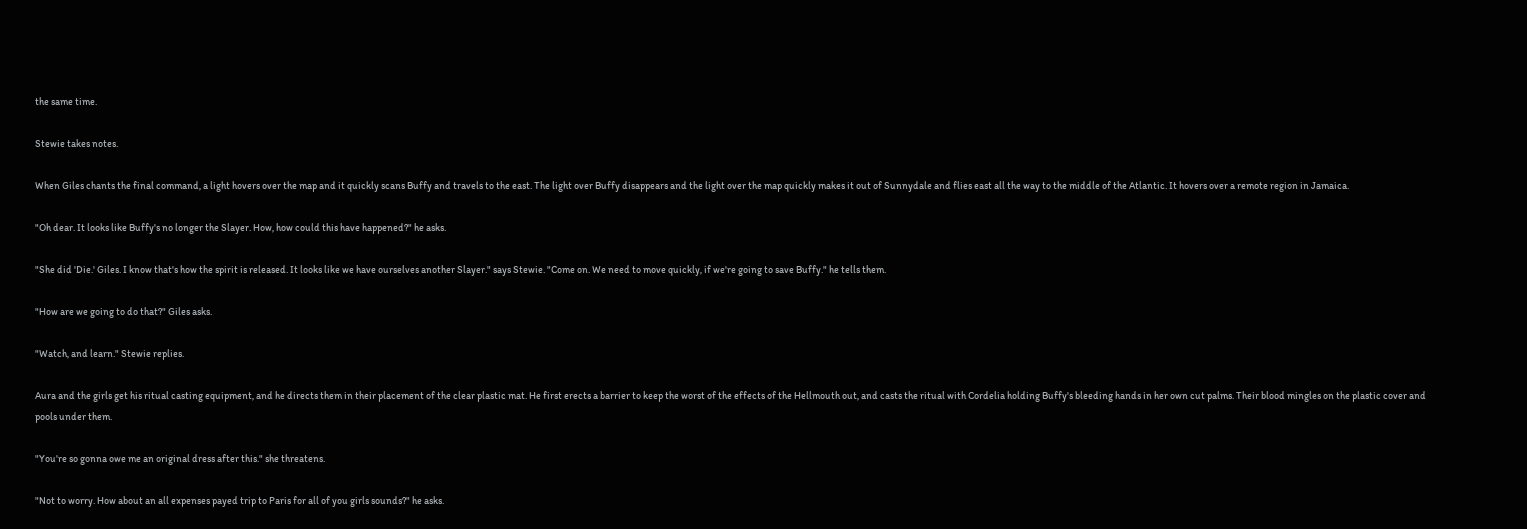the same time.

Stewie takes notes.

When Giles chants the final command, a light hovers over the map and it quickly scans Buffy and travels to the east. The light over Buffy disappears and the light over the map quickly makes it out of Sunnydale and flies east all the way to the middle of the Atlantic. It hovers over a remote region in Jamaica.

"Oh dear. It looks like Buffy's no longer the Slayer. How, how could this have happened?" he asks.

"She did 'Die.' Giles. I know that's how the spirit is released. It looks like we have ourselves another Slayer." says Stewie. "Come on. We need to move quickly, if we're going to save Buffy." he tells them.

"How are we going to do that?" Giles asks.

"Watch, and learn." Stewie replies.

Aura and the girls get his ritual casting equipment, and he directs them in their placement of the clear plastic mat. He first erects a barrier to keep the worst of the effects of the Hellmouth out, and casts the ritual with Cordelia holding Buffy's bleeding hands in her own cut palms. Their blood mingles on the plastic cover and pools under them.

"You're so gonna owe me an original dress after this." she threatens.

"Not to worry. How about an all expenses payed trip to Paris for all of you girls sounds?" he asks.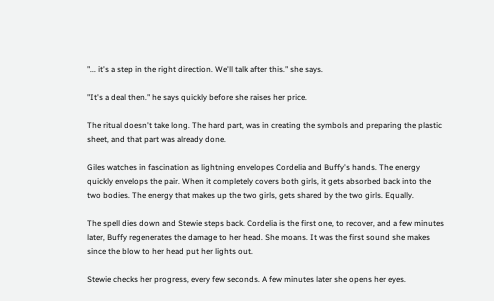"... it's a step in the right direction. We'll talk after this." she says.

"It's a deal then." he says quickly before she raises her price.

The ritual doesn't take long. The hard part, was in creating the symbols and preparing the plastic sheet, and that part was already done.

Giles watches in fascination as lightning envelopes Cordelia and Buffy's hands. The energy quickly envelops the pair. When it completely covers both girls, it gets absorbed back into the two bodies. The energy that makes up the two girls, gets shared by the two girls. Equally.

The spell dies down and Stewie steps back. Cordelia is the first one, to recover, and a few minutes later, Buffy regenerates the damage to her head. She moans. It was the first sound she makes since the blow to her head put her lights out.

Stewie checks her progress, every few seconds. A few minutes later she opens her eyes.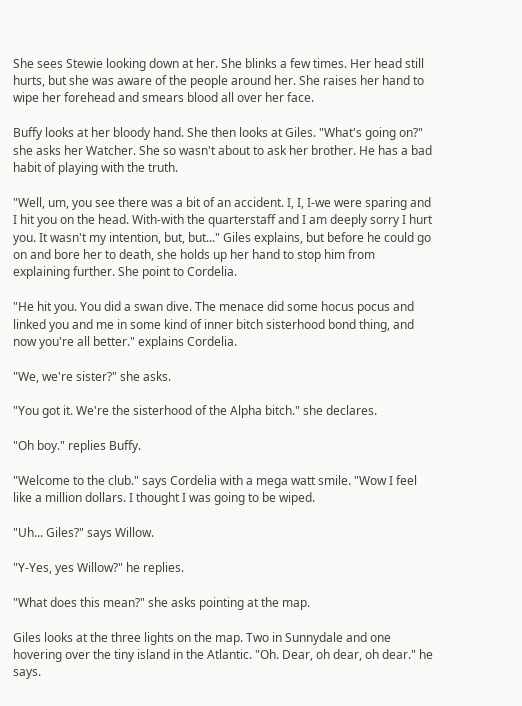She sees Stewie looking down at her. She blinks a few times. Her head still hurts, but she was aware of the people around her. She raises her hand to wipe her forehead and smears blood all over her face.

Buffy looks at her bloody hand. She then looks at Giles. "What's going on?" she asks her Watcher. She so wasn't about to ask her brother. He has a bad habit of playing with the truth.

"Well, um, you see there was a bit of an accident. I, I, I-we were sparing and I hit you on the head. With-with the quarterstaff and I am deeply sorry I hurt you. It wasn't my intention, but, but..." Giles explains, but before he could go on and bore her to death, she holds up her hand to stop him from explaining further. She point to Cordelia.

"He hit you. You did a swan dive. The menace did some hocus pocus and linked you and me in some kind of inner bitch sisterhood bond thing, and now you're all better." explains Cordelia.

"We, we're sister?" she asks.

"You got it. We're the sisterhood of the Alpha bitch." she declares.

"Oh boy." replies Buffy.

"Welcome to the club." says Cordelia with a mega watt smile. "Wow I feel like a million dollars. I thought I was going to be wiped.

"Uh... Giles?" says Willow.

"Y-Yes, yes Willow?" he replies.

"What does this mean?" she asks pointing at the map.

Giles looks at the three lights on the map. Two in Sunnydale and one hovering over the tiny island in the Atlantic. "Oh. Dear, oh dear, oh dear." he says.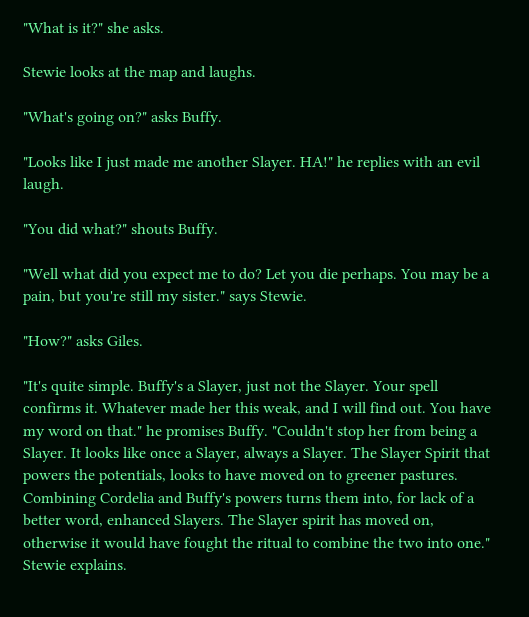"What is it?" she asks.

Stewie looks at the map and laughs.

"What's going on?" asks Buffy.

"Looks like I just made me another Slayer. HA!" he replies with an evil laugh.

"You did what?" shouts Buffy.

"Well what did you expect me to do? Let you die perhaps. You may be a pain, but you're still my sister." says Stewie.

"How?" asks Giles.

"It's quite simple. Buffy's a Slayer, just not the Slayer. Your spell confirms it. Whatever made her this weak, and I will find out. You have my word on that." he promises Buffy. "Couldn't stop her from being a Slayer. It looks like once a Slayer, always a Slayer. The Slayer Spirit that powers the potentials, looks to have moved on to greener pastures. Combining Cordelia and Buffy's powers turns them into, for lack of a better word, enhanced Slayers. The Slayer spirit has moved on, otherwise it would have fought the ritual to combine the two into one." Stewie explains.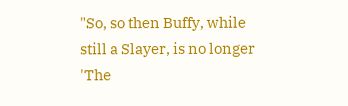"So, so then Buffy, while still a Slayer, is no longer 'The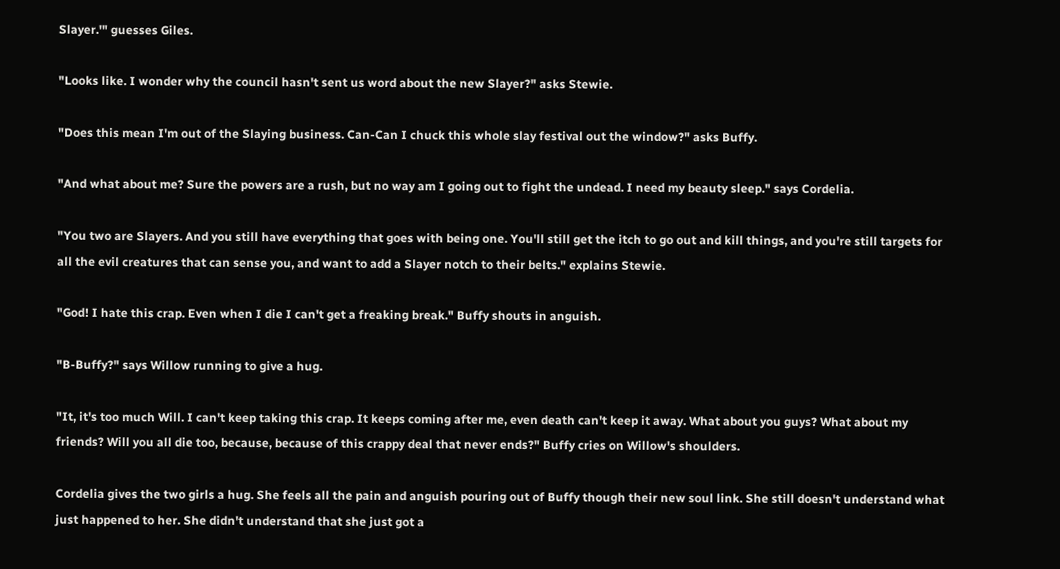Slayer.'" guesses Giles.

"Looks like. I wonder why the council hasn't sent us word about the new Slayer?" asks Stewie.

"Does this mean I'm out of the Slaying business. Can-Can I chuck this whole slay festival out the window?" asks Buffy.

"And what about me? Sure the powers are a rush, but no way am I going out to fight the undead. I need my beauty sleep." says Cordelia.

"You two are Slayers. And you still have everything that goes with being one. You'll still get the itch to go out and kill things, and you're still targets for all the evil creatures that can sense you, and want to add a Slayer notch to their belts." explains Stewie.

"God! I hate this crap. Even when I die I can't get a freaking break." Buffy shouts in anguish.

"B-Buffy?" says Willow running to give a hug.

"It, it's too much Will. I can't keep taking this crap. It keeps coming after me, even death can't keep it away. What about you guys? What about my friends? Will you all die too, because, because of this crappy deal that never ends?" Buffy cries on Willow's shoulders.

Cordelia gives the two girls a hug. She feels all the pain and anguish pouring out of Buffy though their new soul link. She still doesn't understand what just happened to her. She didn't understand that she just got a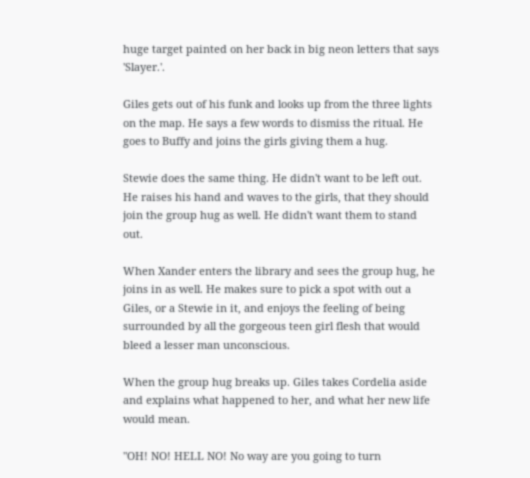huge target painted on her back in big neon letters that says 'Slayer.'.

Giles gets out of his funk and looks up from the three lights on the map. He says a few words to dismiss the ritual. He goes to Buffy and joins the girls giving them a hug.

Stewie does the same thing. He didn't want to be left out. He raises his hand and waves to the girls, that they should join the group hug as well. He didn't want them to stand out.

When Xander enters the library and sees the group hug, he joins in as well. He makes sure to pick a spot with out a Giles, or a Stewie in it, and enjoys the feeling of being surrounded by all the gorgeous teen girl flesh that would bleed a lesser man unconscious.

When the group hug breaks up. Giles takes Cordelia aside and explains what happened to her, and what her new life would mean.

"OH! NO! HELL NO! No way are you going to turn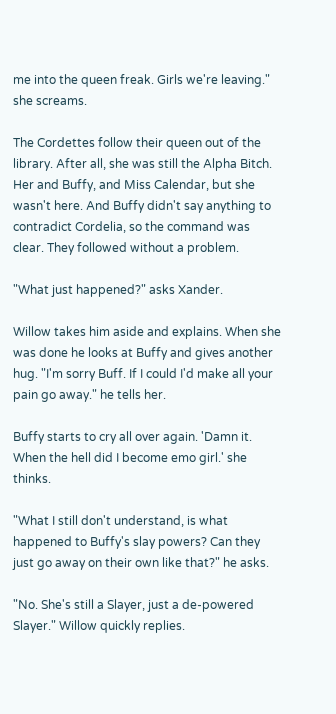me into the queen freak. Girls we're leaving." she screams.

The Cordettes follow their queen out of the library. After all, she was still the Alpha Bitch. Her and Buffy, and Miss Calendar, but she wasn't here. And Buffy didn't say anything to contradict Cordelia, so the command was clear. They followed without a problem.

"What just happened?" asks Xander.

Willow takes him aside and explains. When she was done he looks at Buffy and gives another hug. "I'm sorry Buff. If I could I'd make all your pain go away." he tells her.

Buffy starts to cry all over again. 'Damn it. When the hell did I become emo girl.' she thinks.

"What I still don't understand, is what happened to Buffy's slay powers? Can they just go away on their own like that?" he asks.

"No. She's still a Slayer, just a de-powered Slayer." Willow quickly replies.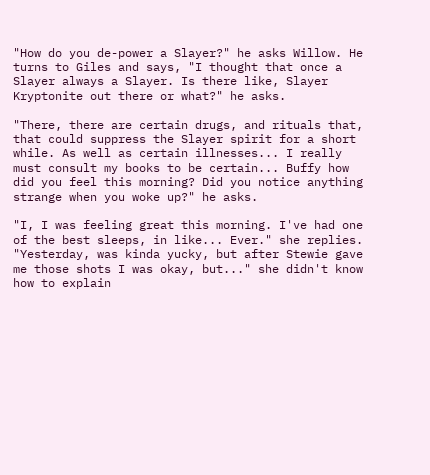"How do you de-power a Slayer?" he asks Willow. He turns to Giles and says, "I thought that once a Slayer always a Slayer. Is there like, Slayer Kryptonite out there or what?" he asks.

"There, there are certain drugs, and rituals that, that could suppress the Slayer spirit for a short while. As well as certain illnesses... I really must consult my books to be certain... Buffy how did you feel this morning? Did you notice anything strange when you woke up?" he asks.

"I, I was feeling great this morning. I've had one of the best sleeps, in like... Ever." she replies. "Yesterday, was kinda yucky, but after Stewie gave me those shots I was okay, but..." she didn't know how to explain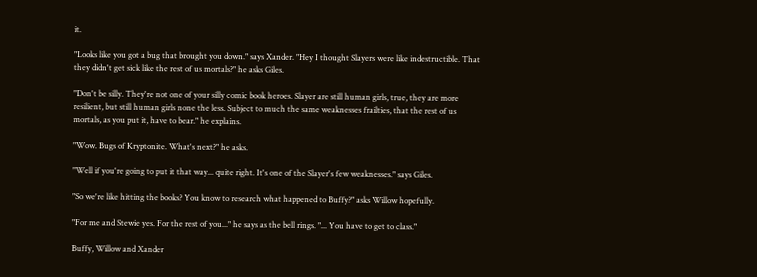it.

"Looks like you got a bug that brought you down." says Xander. "Hey I thought Slayers were like indestructible. That they didn't get sick like the rest of us mortals?" he asks Giles.

"Don't be silly. They're not one of your silly comic book heroes. Slayer are still human girls, true, they are more resilient, but still human girls none the less. Subject to much the same weaknesses frailties, that the rest of us mortals, as you put it, have to bear." he explains.

"Wow. Bugs of Kryptonite. What's next?" he asks.

"Well if you're going to put it that way... quite right. It's one of the Slayer's few weaknesses." says Giles.

"So we're like hitting the books? You know to research what happened to Buffy?" asks Willow hopefully.

"For me and Stewie yes. For the rest of you..." he says as the bell rings. "... You have to get to class."

Buffy, Willow and Xander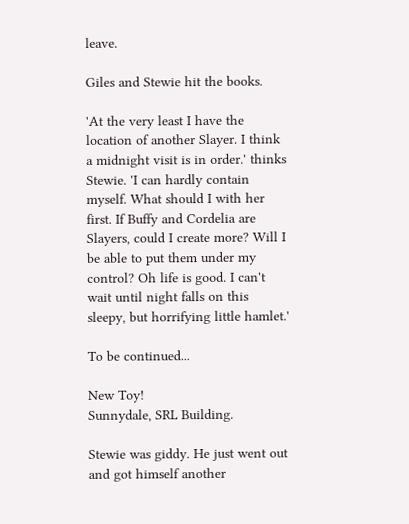leave.

Giles and Stewie hit the books.

'At the very least I have the location of another Slayer. I think a midnight visit is in order.' thinks Stewie. 'I can hardly contain myself. What should I with her first. If Buffy and Cordelia are Slayers, could I create more? Will I be able to put them under my control? Oh life is good. I can't wait until night falls on this sleepy, but horrifying little hamlet.'

To be continued...

New Toy!
Sunnydale, SRL Building.

Stewie was giddy. He just went out and got himself another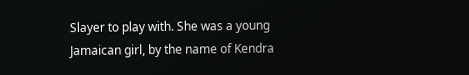Slayer to play with. She was a young Jamaican girl, by the name of Kendra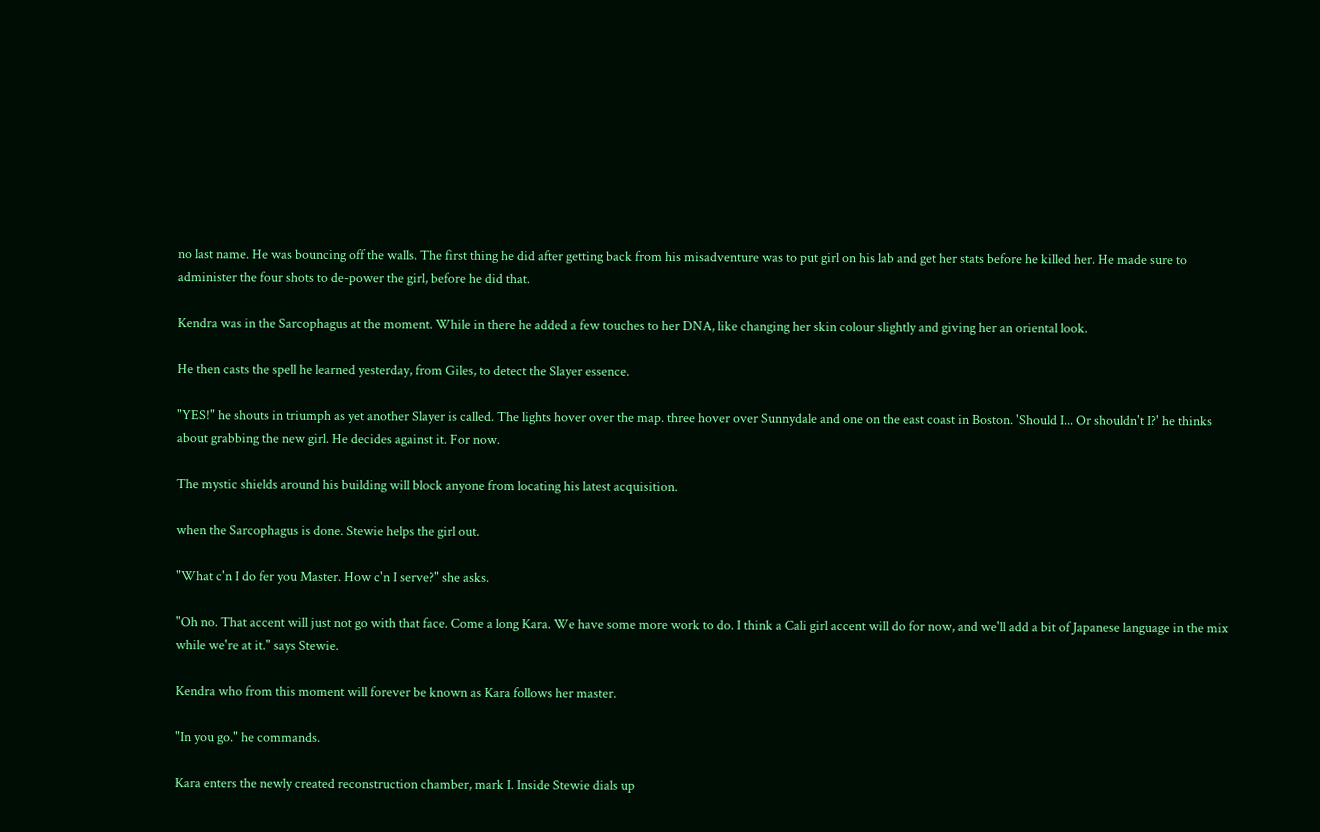no last name. He was bouncing off the walls. The first thing he did after getting back from his misadventure was to put girl on his lab and get her stats before he killed her. He made sure to administer the four shots to de-power the girl, before he did that.

Kendra was in the Sarcophagus at the moment. While in there he added a few touches to her DNA, like changing her skin colour slightly and giving her an oriental look.

He then casts the spell he learned yesterday, from Giles, to detect the Slayer essence.

"YES!" he shouts in triumph as yet another Slayer is called. The lights hover over the map. three hover over Sunnydale and one on the east coast in Boston. 'Should I... Or shouldn't I?' he thinks about grabbing the new girl. He decides against it. For now.

The mystic shields around his building will block anyone from locating his latest acquisition.

when the Sarcophagus is done. Stewie helps the girl out.

"What c'n I do fer you Master. How c'n I serve?" she asks.

"Oh no. That accent will just not go with that face. Come a long Kara. We have some more work to do. I think a Cali girl accent will do for now, and we'll add a bit of Japanese language in the mix while we're at it." says Stewie.

Kendra who from this moment will forever be known as Kara follows her master.

"In you go." he commands.

Kara enters the newly created reconstruction chamber, mark I. Inside Stewie dials up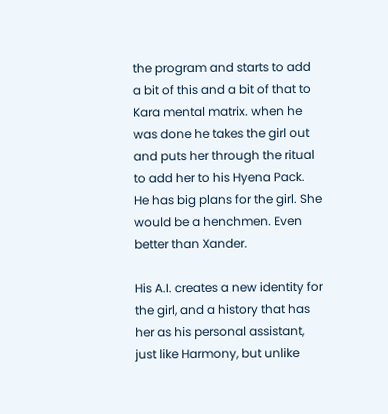the program and starts to add a bit of this and a bit of that to Kara mental matrix. when he was done he takes the girl out and puts her through the ritual to add her to his Hyena Pack. He has big plans for the girl. She would be a henchmen. Even better than Xander.

His A.I. creates a new identity for the girl, and a history that has her as his personal assistant, just like Harmony, but unlike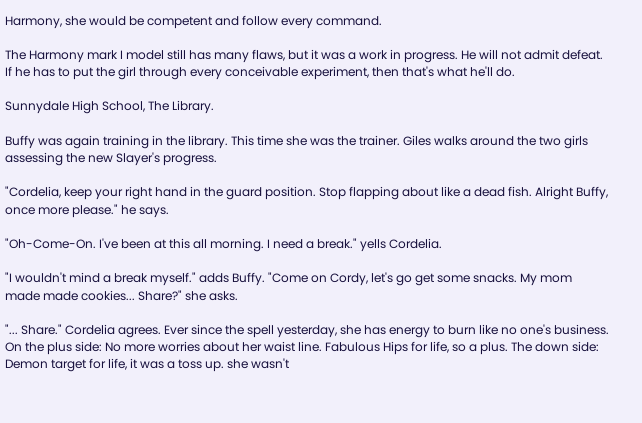Harmony, she would be competent and follow every command.

The Harmony mark I model still has many flaws, but it was a work in progress. He will not admit defeat. If he has to put the girl through every conceivable experiment, then that's what he'll do.

Sunnydale High School, The Library.

Buffy was again training in the library. This time she was the trainer. Giles walks around the two girls assessing the new Slayer's progress.

"Cordelia, keep your right hand in the guard position. Stop flapping about like a dead fish. Alright Buffy, once more please." he says.

"Oh-Come-On. I've been at this all morning. I need a break." yells Cordelia.

"I wouldn't mind a break myself." adds Buffy. "Come on Cordy, let's go get some snacks. My mom made made cookies... Share?" she asks.

"... Share." Cordelia agrees. Ever since the spell yesterday, she has energy to burn like no one's business. On the plus side: No more worries about her waist line. Fabulous Hips for life, so a plus. The down side: Demon target for life, it was a toss up. she wasn't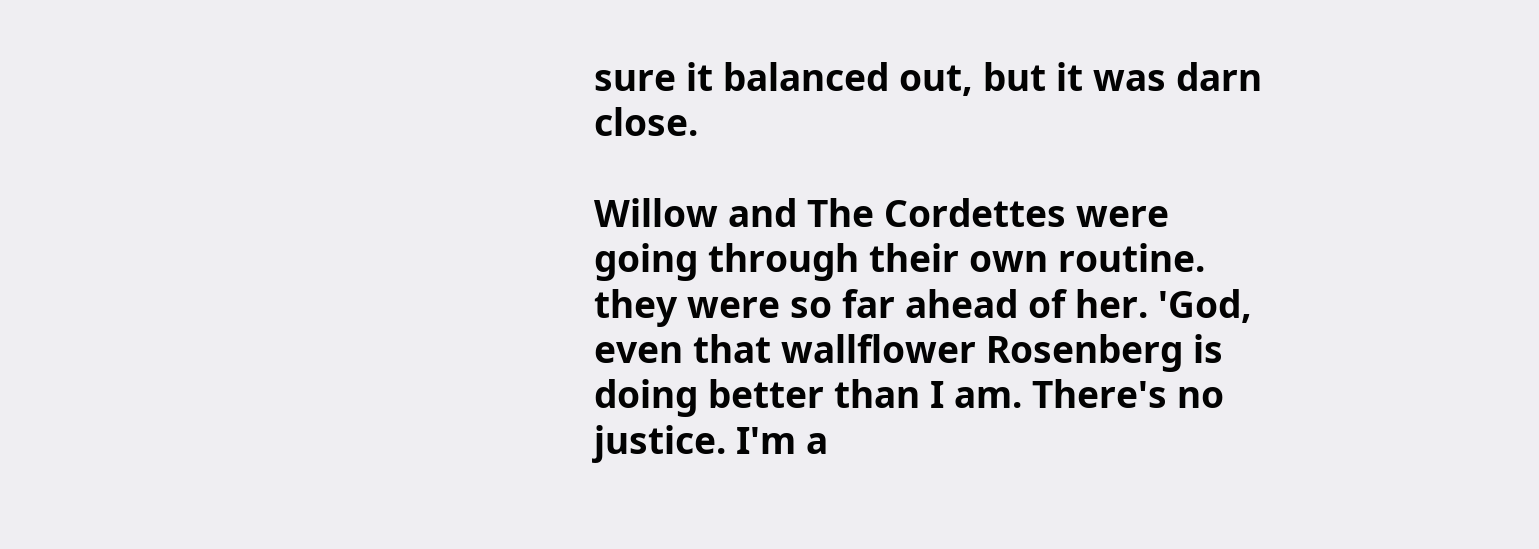sure it balanced out, but it was darn close.

Willow and The Cordettes were going through their own routine. they were so far ahead of her. 'God, even that wallflower Rosenberg is doing better than I am. There's no justice. I'm a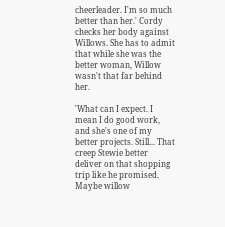cheerleader. I'm so much better than her.' Cordy checks her body against Willows. She has to admit that while she was the better woman, Willow wasn't that far behind her.

'What can I expect. I mean I do good work, and she's one of my better projects. Still... That creep Stewie better deliver on that shopping trip like he promised. Maybe willow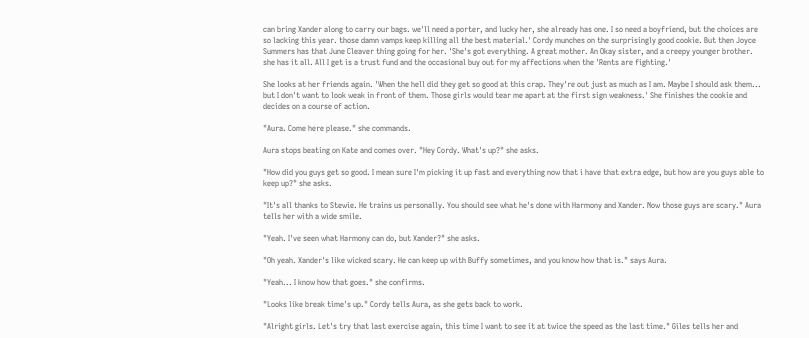can bring Xander along to carry our bags. we'll need a porter, and lucky her, she already has one. I so need a boyfriend, but the choices are so lacking this year. those damn vamps keep killing all the best material.' Cordy munches on the surprisingly good cookie. But then Joyce Summers has that June Cleaver thing going for her. 'She's got everything. A great mother. An Okay sister, and a creepy younger brother. she has it all. All I get is a trust fund and the occasional buy out for my affections when the 'Rents are fighting.'

She looks at her friends again. 'When the hell did they get so good at this crap. They're out just as much as I am. Maybe I should ask them... but I don't want to look weak in front of them. Those girls would tear me apart at the first sign weakness.' She finishes the cookie and decides on a course of action.

"Aura. Come here please." she commands.

Aura stops beating on Kate and comes over. "Hey Cordy. What's up?" she asks.

"How did you guys get so good. I mean sure I'm picking it up fast and everything now that i have that extra edge, but how are you guys able to keep up?" she asks.

"It's all thanks to Stewie. He trains us personally. You should see what he's done with Harmony and Xander. Now those guys are scary." Aura tells her with a wide smile.

"Yeah. I've seen what Harmony can do, but Xander?" she asks.

"Oh yeah. Xander's like wicked scary. He can keep up with Buffy sometimes, and you know how that is." says Aura.

"Yeah... I know how that goes." she confirms.

"Looks like break time's up." Cordy tells Aura, as she gets back to work.

"Alright girls. Let's try that last exercise again, this time I want to see it at twice the speed as the last time." Giles tells her and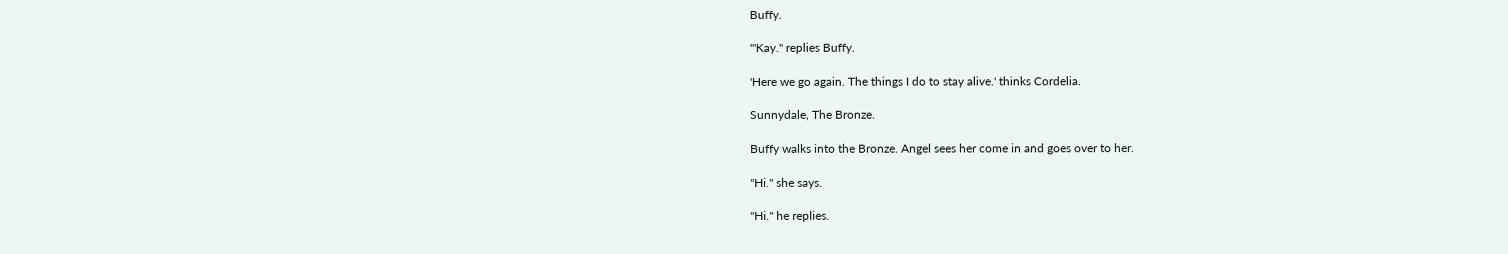Buffy.

"'Kay." replies Buffy.

'Here we go again. The things I do to stay alive.' thinks Cordelia.

Sunnydale, The Bronze.

Buffy walks into the Bronze. Angel sees her come in and goes over to her.

"Hi." she says.

"Hi." he replies.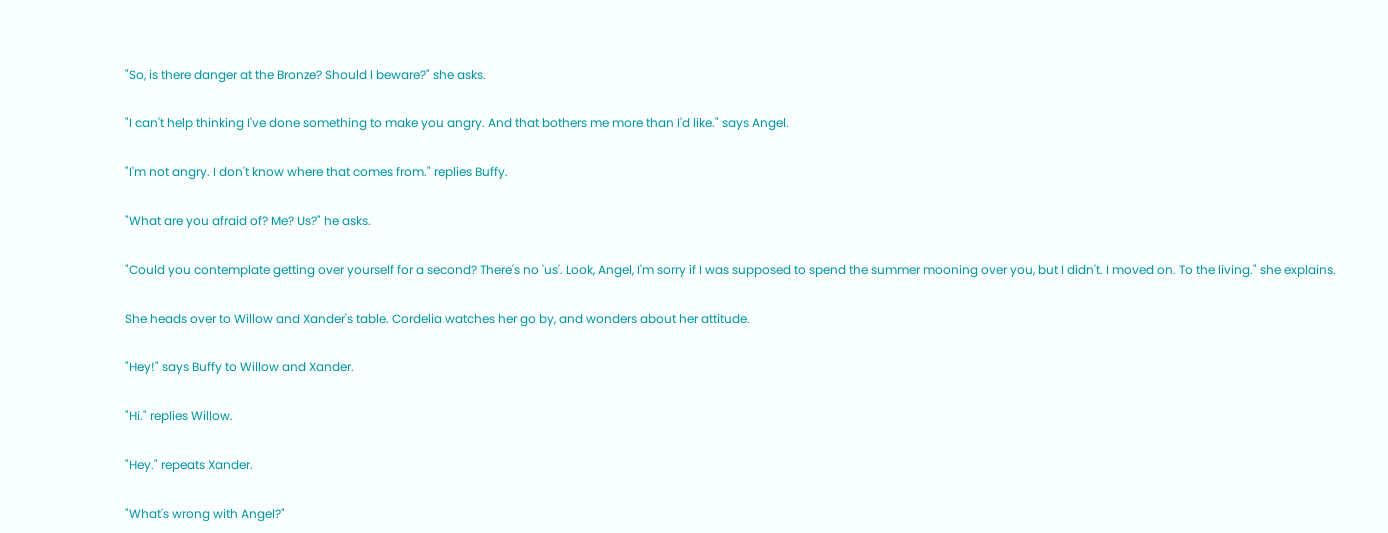"So, is there danger at the Bronze? Should I beware?" she asks.

"I can't help thinking I've done something to make you angry. And that bothers me more than I'd like." says Angel.

"I'm not angry. I don't know where that comes from." replies Buffy.

"What are you afraid of? Me? Us?" he asks.

"Could you contemplate getting over yourself for a second? There's no 'us'. Look, Angel, I'm sorry if I was supposed to spend the summer mooning over you, but I didn't. I moved on. To the living." she explains.

She heads over to Willow and Xander's table. Cordelia watches her go by, and wonders about her attitude.

"Hey!" says Buffy to Willow and Xander.

"Hi." replies Willow.

"Hey." repeats Xander.

"What's wrong with Angel?"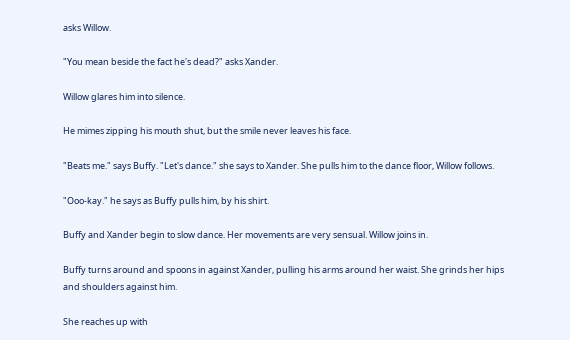asks Willow.

"You mean beside the fact he's dead?" asks Xander.

Willow glares him into silence.

He mimes zipping his mouth shut, but the smile never leaves his face.

"Beats me." says Buffy. "Let's dance." she says to Xander. She pulls him to the dance floor, Willow follows.

"Ooo-kay." he says as Buffy pulls him, by his shirt.

Buffy and Xander begin to slow dance. Her movements are very sensual. Willow joins in.

Buffy turns around and spoons in against Xander, pulling his arms around her waist. She grinds her hips and shoulders against him.

She reaches up with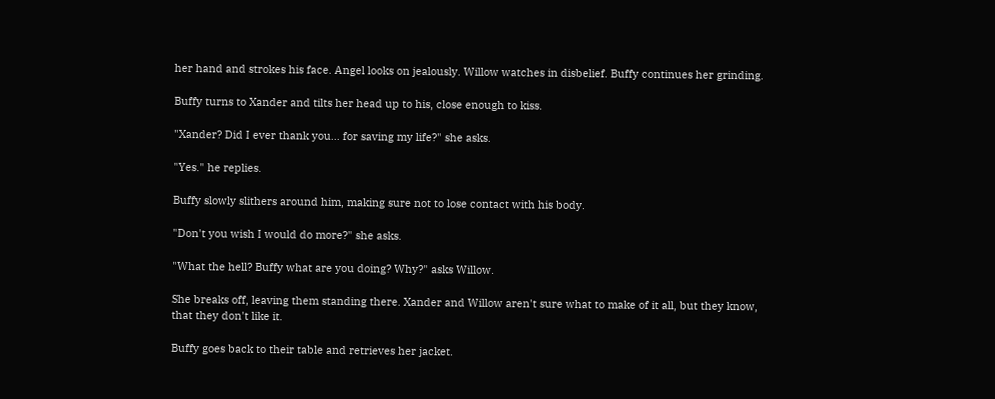her hand and strokes his face. Angel looks on jealously. Willow watches in disbelief. Buffy continues her grinding.

Buffy turns to Xander and tilts her head up to his, close enough to kiss.

"Xander? Did I ever thank you... for saving my life?" she asks.

"Yes." he replies.

Buffy slowly slithers around him, making sure not to lose contact with his body.

"Don't you wish I would do more?" she asks.

"What the hell? Buffy what are you doing? Why?" asks Willow.

She breaks off, leaving them standing there. Xander and Willow aren't sure what to make of it all, but they know, that they don't like it.

Buffy goes back to their table and retrieves her jacket.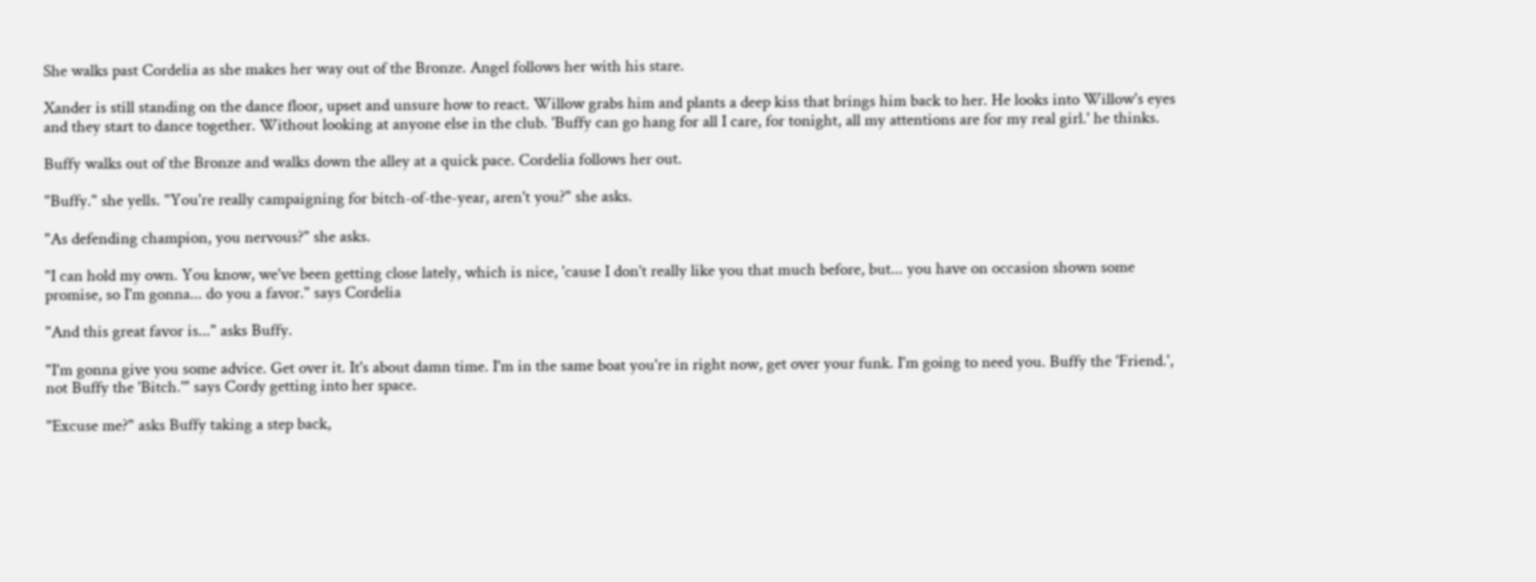She walks past Cordelia as she makes her way out of the Bronze. Angel follows her with his stare.

Xander is still standing on the dance floor, upset and unsure how to react. Willow grabs him and plants a deep kiss that brings him back to her. He looks into Willow's eyes and they start to dance together. Without looking at anyone else in the club. 'Buffy can go hang for all I care, for tonight, all my attentions are for my real girl.' he thinks.

Buffy walks out of the Bronze and walks down the alley at a quick pace. Cordelia follows her out.

"Buffy." she yells. "You're really campaigning for bitch-of-the-year, aren't you?" she asks.

"As defending champion, you nervous?" she asks.

"I can hold my own. You know, we've been getting close lately, which is nice, 'cause I don't really like you that much before, but... you have on occasion shown some promise, so I'm gonna... do you a favor." says Cordelia

"And this great favor is..." asks Buffy.

"I'm gonna give you some advice. Get over it. It's about damn time. I'm in the same boat you're in right now, get over your funk. I'm going to need you. Buffy the 'Friend.', not Buffy the 'Bitch.'" says Cordy getting into her space.

"Excuse me?" asks Buffy taking a step back,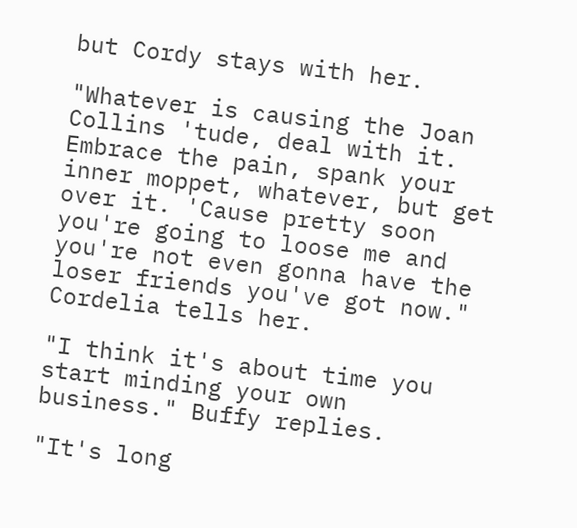but Cordy stays with her.

"Whatever is causing the Joan Collins 'tude, deal with it. Embrace the pain, spank your inner moppet, whatever, but get over it. 'Cause pretty soon you're going to loose me and you're not even gonna have the loser friends you've got now." Cordelia tells her.

"I think it's about time you start minding your own business." Buffy replies.

"It's long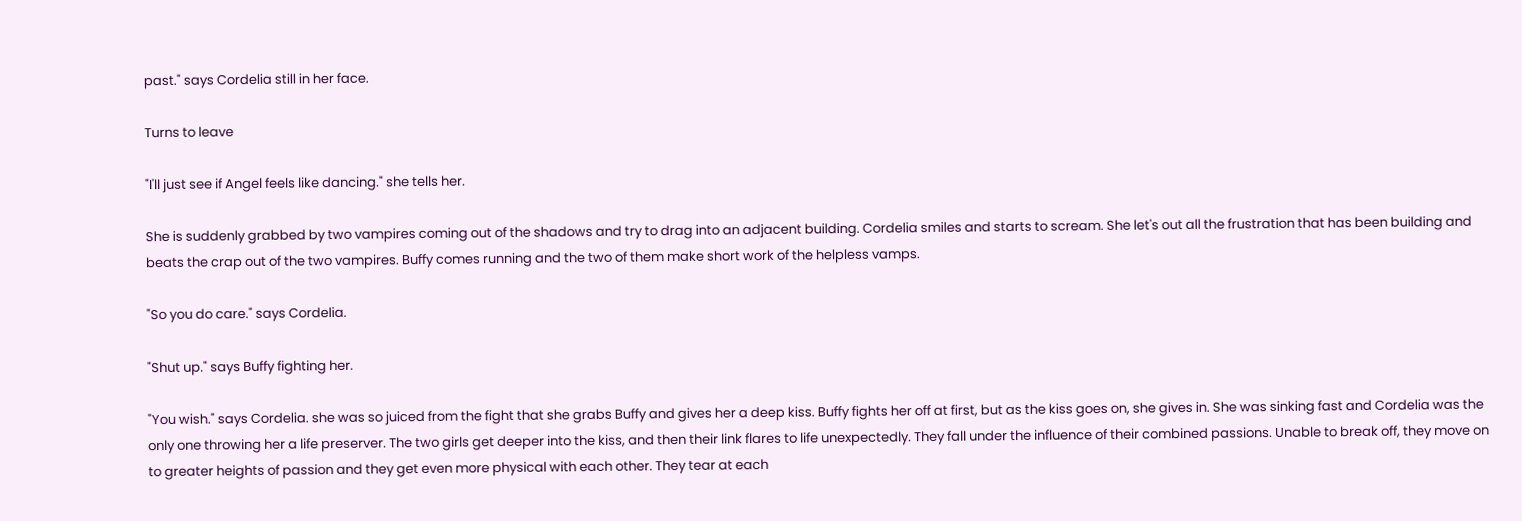past." says Cordelia still in her face.

Turns to leave

"I'll just see if Angel feels like dancing." she tells her.

She is suddenly grabbed by two vampires coming out of the shadows and try to drag into an adjacent building. Cordelia smiles and starts to scream. She let's out all the frustration that has been building and beats the crap out of the two vampires. Buffy comes running and the two of them make short work of the helpless vamps.

"So you do care." says Cordelia.

"Shut up." says Buffy fighting her.

"You wish." says Cordelia. she was so juiced from the fight that she grabs Buffy and gives her a deep kiss. Buffy fights her off at first, but as the kiss goes on, she gives in. She was sinking fast and Cordelia was the only one throwing her a life preserver. The two girls get deeper into the kiss, and then their link flares to life unexpectedly. They fall under the influence of their combined passions. Unable to break off, they move on to greater heights of passion and they get even more physical with each other. They tear at each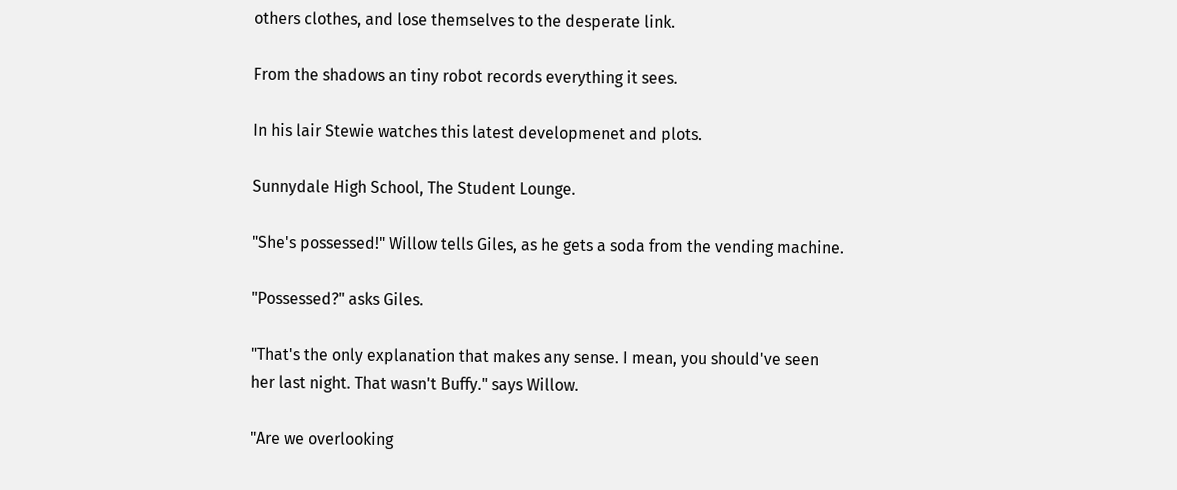others clothes, and lose themselves to the desperate link.

From the shadows an tiny robot records everything it sees.

In his lair Stewie watches this latest developmenet and plots.

Sunnydale High School, The Student Lounge.

"She's possessed!" Willow tells Giles, as he gets a soda from the vending machine.

"Possessed?" asks Giles.

"That's the only explanation that makes any sense. I mean, you should've seen her last night. That wasn't Buffy." says Willow.

"Are we overlooking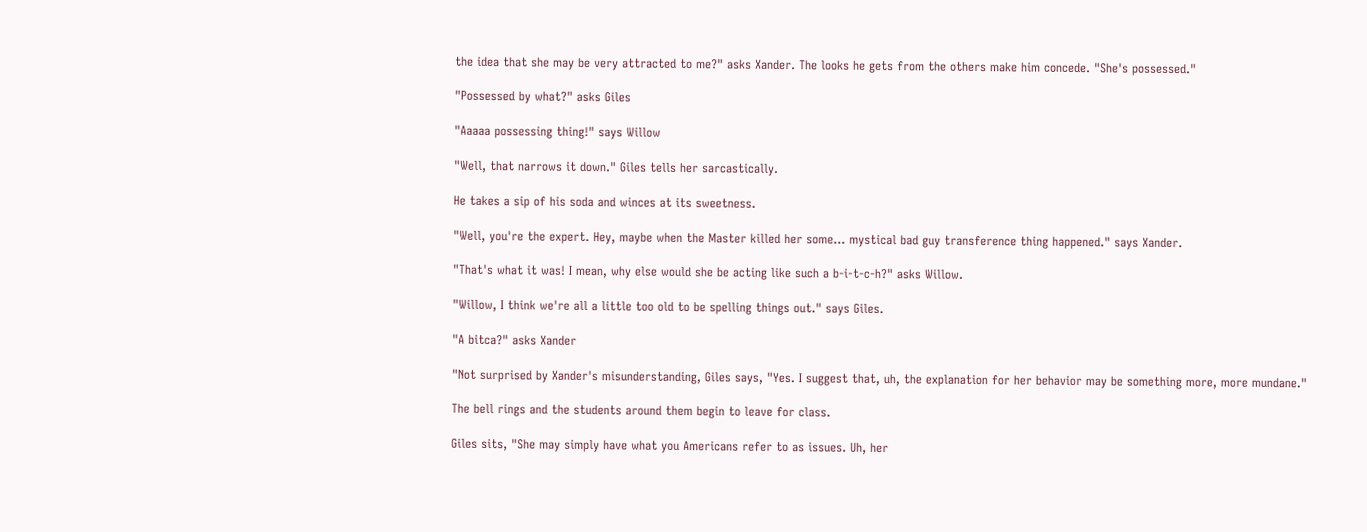the idea that she may be very attracted to me?" asks Xander. The looks he gets from the others make him concede. "She's possessed."

"Possessed by what?" asks Giles

"Aaaaa possessing thing!" says Willow

"Well, that narrows it down." Giles tells her sarcastically.

He takes a sip of his soda and winces at its sweetness.

"Well, you're the expert. Hey, maybe when the Master killed her some... mystical bad guy transference thing happened." says Xander.

"That's what it was! I mean, why else would she be acting like such a b-i-t-c-h?" asks Willow.

"Willow, I think we're all a little too old to be spelling things out." says Giles.

"A bitca?" asks Xander

"Not surprised by Xander's misunderstanding, Giles says, "Yes. I suggest that, uh, the explanation for her behavior may be something more, more mundane."

The bell rings and the students around them begin to leave for class.

Giles sits, "She may simply have what you Americans refer to as issues. Uh, her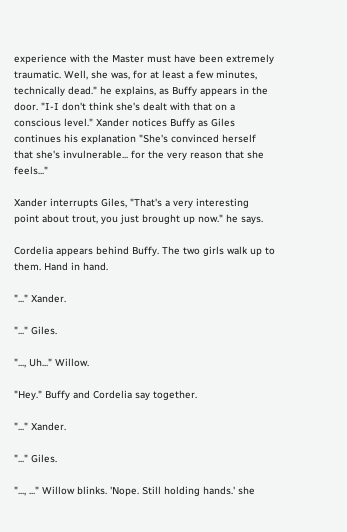experience with the Master must have been extremely
traumatic. Well, she was, for at least a few minutes, technically dead." he explains, as Buffy appears in the door. "I-I don't think she's dealt with that on a conscious level." Xander notices Buffy as Giles continues his explanation "She's convinced herself that she's invulnerable... for the very reason that she feels..."

Xander interrupts Giles, "That's a very interesting point about trout, you just brought up now." he says.

Cordelia appears behind Buffy. The two girls walk up to them. Hand in hand.

"..." Xander.

"..." Giles.

"..., Uh..." Willow.

"Hey." Buffy and Cordelia say together.

"..." Xander.

"..." Giles.

"..., ..." Willow blinks. 'Nope. Still holding hands.' she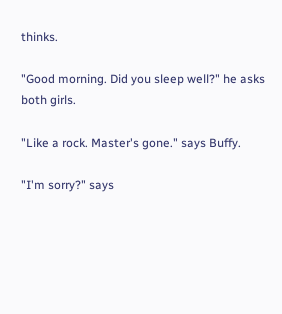thinks.

"Good morning. Did you sleep well?" he asks both girls.

"Like a rock. Master's gone." says Buffy.

"I'm sorry?" says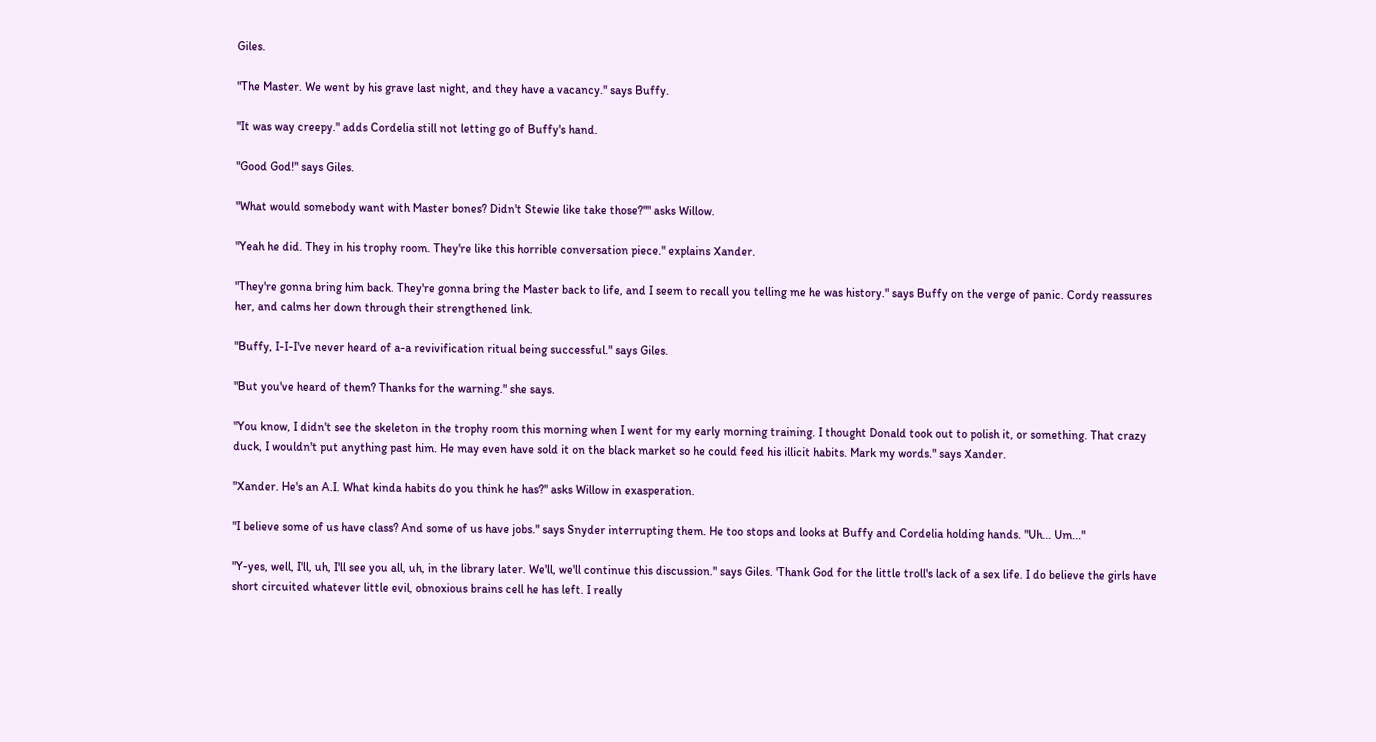Giles.

"The Master. We went by his grave last night, and they have a vacancy." says Buffy.

"It was way creepy." adds Cordelia still not letting go of Buffy's hand.

"Good God!" says Giles.

"What would somebody want with Master bones? Didn't Stewie like take those?"" asks Willow.

"Yeah he did. They in his trophy room. They're like this horrible conversation piece." explains Xander.

"They're gonna bring him back. They're gonna bring the Master back to life, and I seem to recall you telling me he was history." says Buffy on the verge of panic. Cordy reassures her, and calms her down through their strengthened link.

"Buffy, I-I-I've never heard of a-a revivification ritual being successful." says Giles.

"But you've heard of them? Thanks for the warning." she says.

"You know, I didn't see the skeleton in the trophy room this morning when I went for my early morning training. I thought Donald took out to polish it, or something. That crazy duck, I wouldn't put anything past him. He may even have sold it on the black market so he could feed his illicit habits. Mark my words." says Xander.

"Xander. He's an A.I. What kinda habits do you think he has?" asks Willow in exasperation.

"I believe some of us have class? And some of us have jobs." says Snyder interrupting them. He too stops and looks at Buffy and Cordelia holding hands. "Uh... Um..."

"Y-yes, well, I'll, uh, I'll see you all, uh, in the library later. We'll, we'll continue this discussion." says Giles. 'Thank God for the little troll's lack of a sex life. I do believe the girls have short circuited whatever little evil, obnoxious brains cell he has left. I really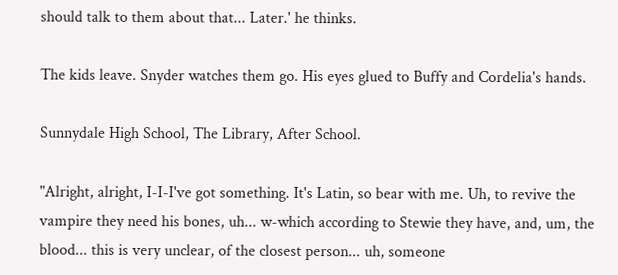should talk to them about that... Later.' he thinks.

The kids leave. Snyder watches them go. His eyes glued to Buffy and Cordelia's hands.

Sunnydale High School, The Library, After School.

"Alright, alright, I-I-I've got something. It's Latin, so bear with me. Uh, to revive the vampire they need his bones, uh... w-which according to Stewie they have, and, um, the blood... this is very unclear, of the closest person... uh, someone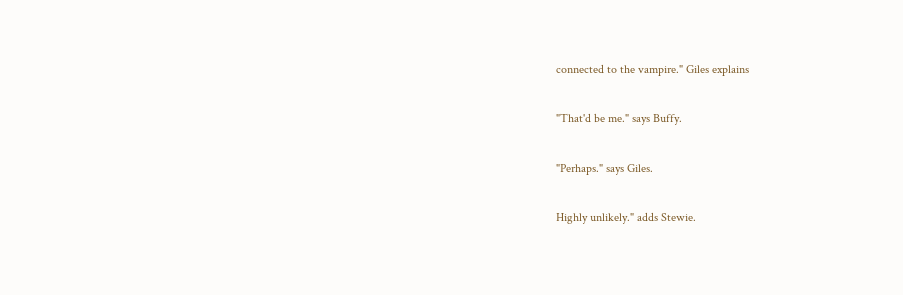connected to the vampire." Giles explains

"That'd be me." says Buffy.

"Perhaps." says Giles.

Highly unlikely." adds Stewie.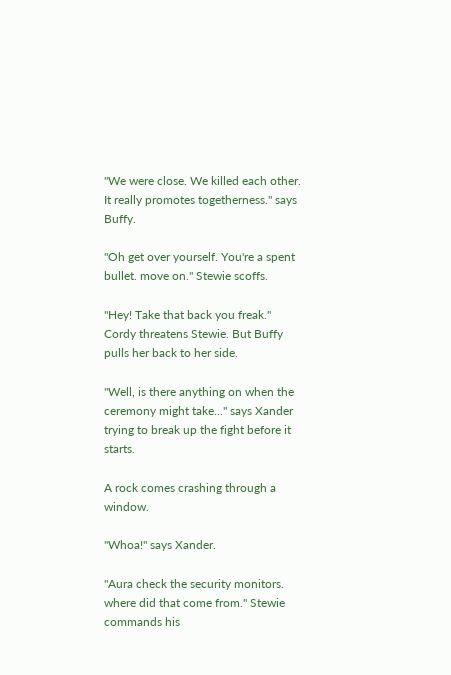"We were close. We killed each other. It really promotes togetherness." says Buffy.

"Oh get over yourself. You're a spent bullet. move on." Stewie scoffs.

"Hey! Take that back you freak." Cordy threatens Stewie. But Buffy pulls her back to her side.

"Well, is there anything on when the ceremony might take..." says Xander trying to break up the fight before it starts.

A rock comes crashing through a window.

"Whoa!" says Xander.

"Aura check the security monitors. where did that come from." Stewie commands his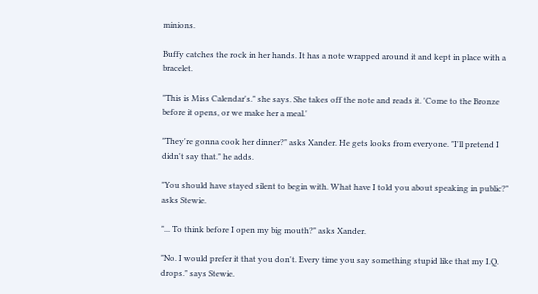minions.

Buffy catches the rock in her hands. It has a note wrapped around it and kept in place with a bracelet.

"This is Miss Calendar's." she says. She takes off the note and reads it. 'Come to the Bronze before it opens, or we make her a meal.'

"They're gonna cook her dinner?" asks Xander. He gets looks from everyone. "I'll pretend I didn't say that." he adds.

"You should have stayed silent to begin with. What have I told you about speaking in public?" asks Stewie.

"... To think before I open my big mouth?" asks Xander.

"No. I would prefer it that you don't. Every time you say something stupid like that my I.Q. drops." says Stewie.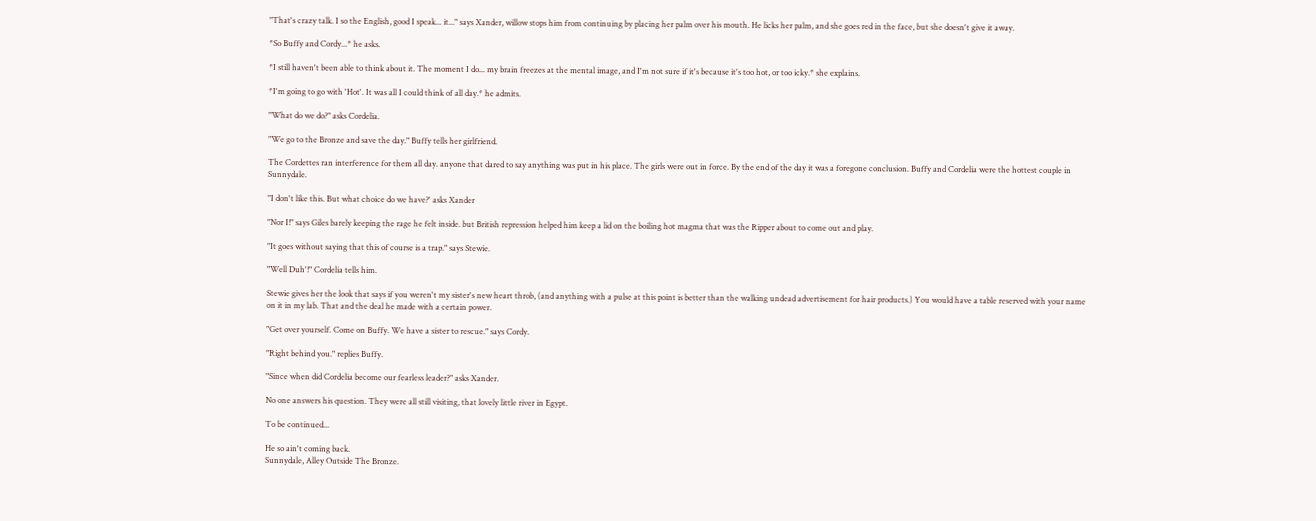"That's crazy talk. I so the English, good I speak... it..." says Xander, willow stops him from continuing by placing her palm over his mouth. He licks her palm, and she goes red in the face, but she doesn't give it away.

*So Buffy and Cordy...* he asks.

*I still haven't been able to think about it. The moment I do... my brain freezes at the mental image, and I'm not sure if it's because it's too hot, or too icky.* she explains.

*I'm going to go with 'Hot'. It was all I could think of all day.* he admits.

"What do we do?" asks Cordelia.

"We go to the Bronze and save the day." Buffy tells her girlfriend.

The Cordettes ran interference for them all day. anyone that dared to say anything was put in his place. The girls were out in force. By the end of the day it was a foregone conclusion. Buffy and Cordelia were the hottest couple in Sunnydale.

"I don't like this. But what choice do we have?' asks Xander

"Nor I!" says Giles barely keeping the rage he felt inside. but British repression helped him keep a lid on the boiling hot magma that was the Ripper about to come out and play.

"It goes without saying that this of course is a trap." says Stewie.

"Well Duh'!" Cordelia tells him.

Stewie gives her the look that says if you weren't my sister's new heart throb, (and anything with a pulse at this point is better than the walking undead advertisement for hair products.) You would have a table reserved with your name on it in my lab. That and the deal he made with a certain power.

"Get over yourself. Come on Buffy. We have a sister to rescue." says Cordy.

"Right behind you." replies Buffy.

"Since when did Cordelia become our fearless leader?" asks Xander.

No one answers his question. They were all still visiting, that lovely little river in Egypt.

To be continued...

He so ain't coming back.
Sunnydale, Alley Outside The Bronze.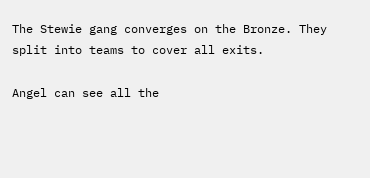The Stewie gang converges on the Bronze. They split into teams to cover all exits.

Angel can see all the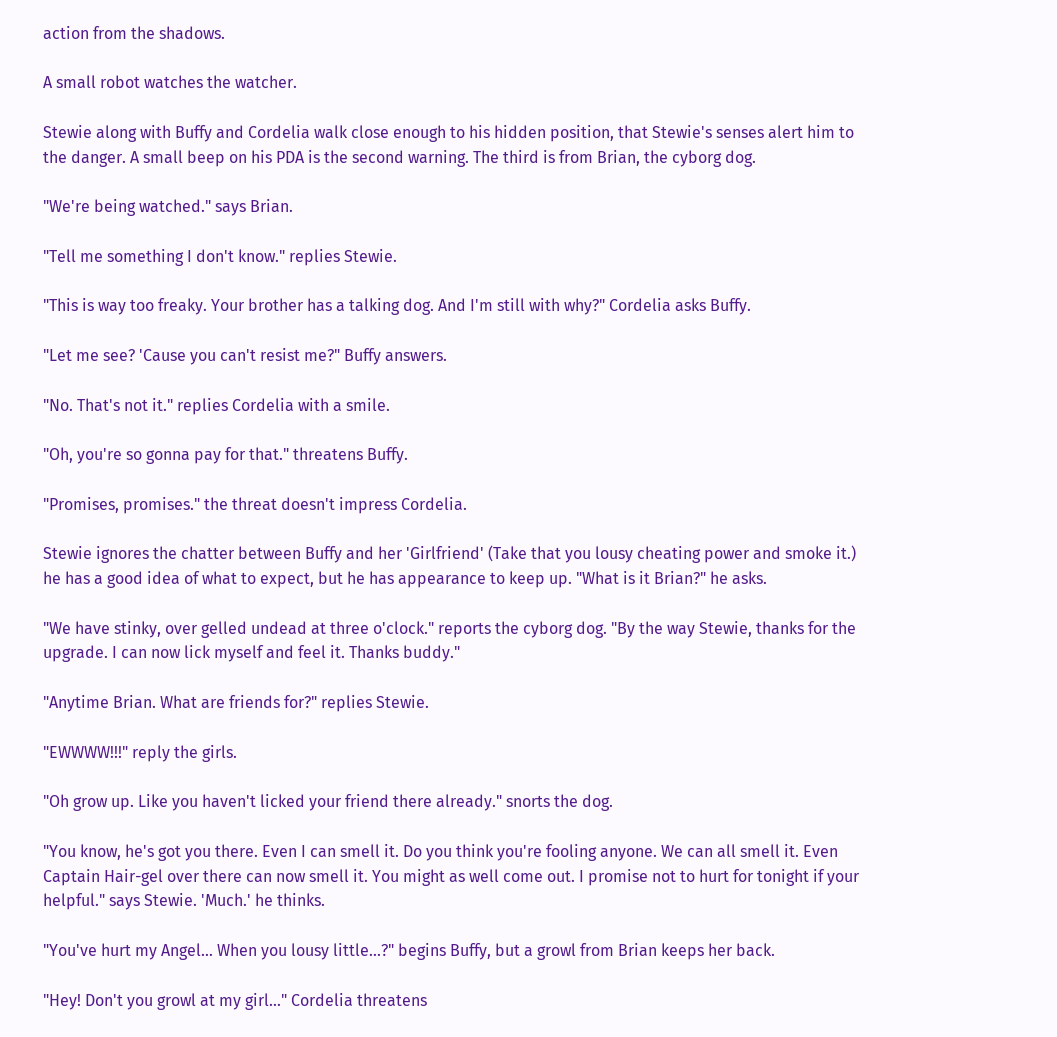action from the shadows.

A small robot watches the watcher.

Stewie along with Buffy and Cordelia walk close enough to his hidden position, that Stewie's senses alert him to the danger. A small beep on his PDA is the second warning. The third is from Brian, the cyborg dog.

"We're being watched." says Brian.

"Tell me something I don't know." replies Stewie.

"This is way too freaky. Your brother has a talking dog. And I'm still with why?" Cordelia asks Buffy.

"Let me see? 'Cause you can't resist me?" Buffy answers.

"No. That's not it." replies Cordelia with a smile.

"Oh, you're so gonna pay for that." threatens Buffy.

"Promises, promises." the threat doesn't impress Cordelia.

Stewie ignores the chatter between Buffy and her 'Girlfriend' (Take that you lousy cheating power and smoke it.) he has a good idea of what to expect, but he has appearance to keep up. "What is it Brian?" he asks.

"We have stinky, over gelled undead at three o'clock." reports the cyborg dog. "By the way Stewie, thanks for the upgrade. I can now lick myself and feel it. Thanks buddy."

"Anytime Brian. What are friends for?" replies Stewie.

"EWWWW!!!" reply the girls.

"Oh grow up. Like you haven't licked your friend there already." snorts the dog.

"You know, he's got you there. Even I can smell it. Do you think you're fooling anyone. We can all smell it. Even Captain Hair-gel over there can now smell it. You might as well come out. I promise not to hurt for tonight if your helpful." says Stewie. 'Much.' he thinks.

"You've hurt my Angel... When you lousy little...?" begins Buffy, but a growl from Brian keeps her back.

"Hey! Don't you growl at my girl..." Cordelia threatens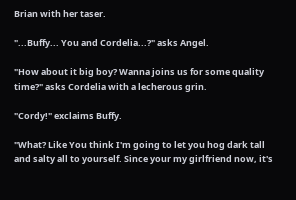Brian with her taser.

"...Buffy... You and Cordelia...?" asks Angel.

"How about it big boy? Wanna joins us for some quality time?" asks Cordelia with a lecherous grin.

"Cordy!" exclaims Buffy.

"What? Like You think I'm going to let you hog dark tall and salty all to yourself. Since your my girlfriend now, it's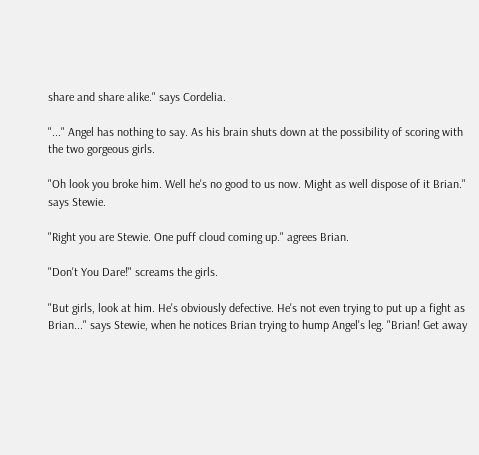share and share alike." says Cordelia.

"..." Angel has nothing to say. As his brain shuts down at the possibility of scoring with the two gorgeous girls.

"Oh look you broke him. Well he's no good to us now. Might as well dispose of it Brian." says Stewie.

"Right you are Stewie. One puff cloud coming up." agrees Brian.

"Don't You Dare!" screams the girls.

"But girls, look at him. He's obviously defective. He's not even trying to put up a fight as Brian..." says Stewie, when he notices Brian trying to hump Angel's leg. "Brian! Get away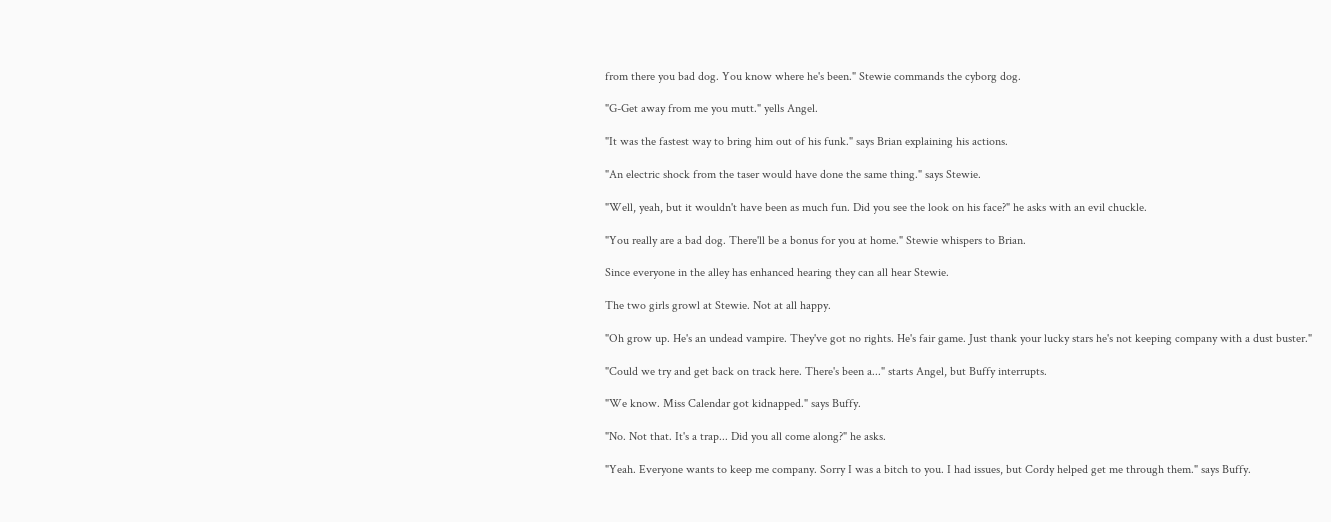from there you bad dog. You know where he's been." Stewie commands the cyborg dog.

"G-Get away from me you mutt." yells Angel.

"It was the fastest way to bring him out of his funk." says Brian explaining his actions.

"An electric shock from the taser would have done the same thing." says Stewie.

"Well, yeah, but it wouldn't have been as much fun. Did you see the look on his face?" he asks with an evil chuckle.

"You really are a bad dog. There'll be a bonus for you at home." Stewie whispers to Brian.

Since everyone in the alley has enhanced hearing they can all hear Stewie.

The two girls growl at Stewie. Not at all happy.

"Oh grow up. He's an undead vampire. They've got no rights. He's fair game. Just thank your lucky stars he's not keeping company with a dust buster."

"Could we try and get back on track here. There's been a..." starts Angel, but Buffy interrupts.

"We know. Miss Calendar got kidnapped." says Buffy.

"No. Not that. It's a trap... Did you all come along?" he asks.

"Yeah. Everyone wants to keep me company. Sorry I was a bitch to you. I had issues, but Cordy helped get me through them." says Buffy.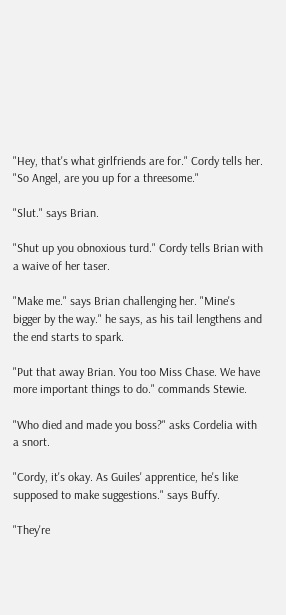"Hey, that's what girlfriends are for." Cordy tells her. "So Angel, are you up for a threesome."

"Slut." says Brian.

"Shut up you obnoxious turd." Cordy tells Brian with a waive of her taser.

"Make me." says Brian challenging her. "Mine's bigger by the way." he says, as his tail lengthens and the end starts to spark.

"Put that away Brian. You too Miss Chase. We have more important things to do." commands Stewie.

"Who died and made you boss?" asks Cordelia with a snort.

"Cordy, it's okay. As Guiles' apprentice, he's like supposed to make suggestions." says Buffy.

"They're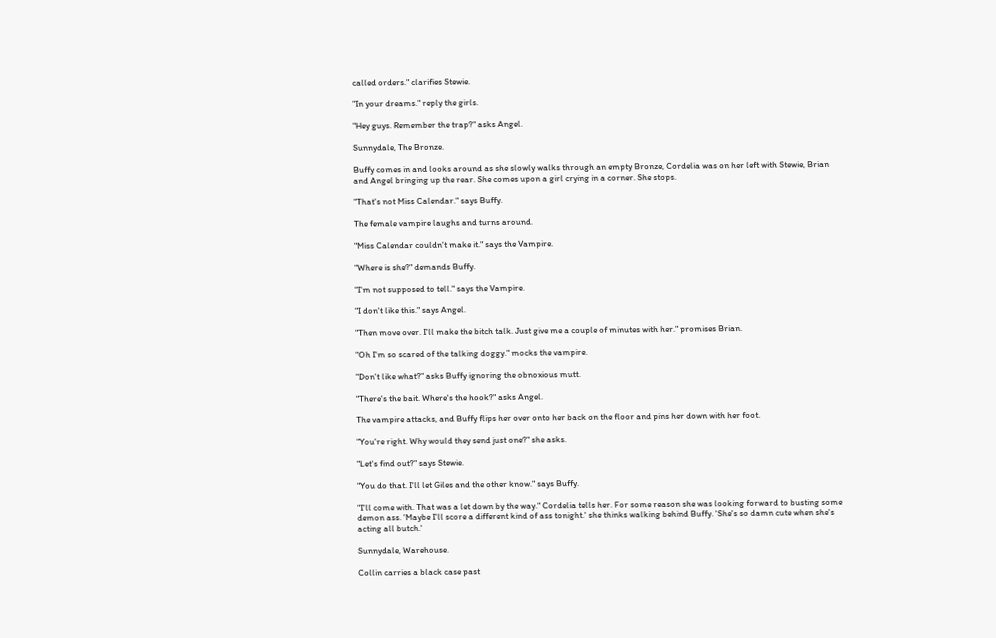called orders." clarifies Stewie.

"In your dreams." reply the girls.

"Hey guys. Remember the trap?" asks Angel.

Sunnydale, The Bronze.

Buffy comes in and looks around as she slowly walks through an empty Bronze, Cordelia was on her left with Stewie, Brian and Angel bringing up the rear. She comes upon a girl crying in a corner. She stops.

"That's not Miss Calendar." says Buffy.

The female vampire laughs and turns around.

"Miss Calendar couldn't make it." says the Vampire.

"Where is she?" demands Buffy.

"I'm not supposed to tell." says the Vampire.

"I don't like this." says Angel.

"Then move over. I'll make the bitch talk. Just give me a couple of minutes with her." promises Brian.

"Oh I'm so scared of the talking doggy." mocks the vampire.

"Don't like what?" asks Buffy ignoring the obnoxious mutt.

"There's the bait. Where's the hook?" asks Angel.

The vampire attacks, and Buffy flips her over onto her back on the floor and pins her down with her foot.

"You're right. Why would they send just one?" she asks.

"Let's find out?" says Stewie.

"You do that. I'll let Giles and the other know." says Buffy.

"I'll come with. That was a let down by the way." Cordelia tells her. For some reason she was looking forward to busting some demon ass. 'Maybe I'll score a different kind of ass tonight.' she thinks walking behind Buffy. 'She's so damn cute when she's acting all butch.'

Sunnydale, Warehouse.

Collin carries a black case past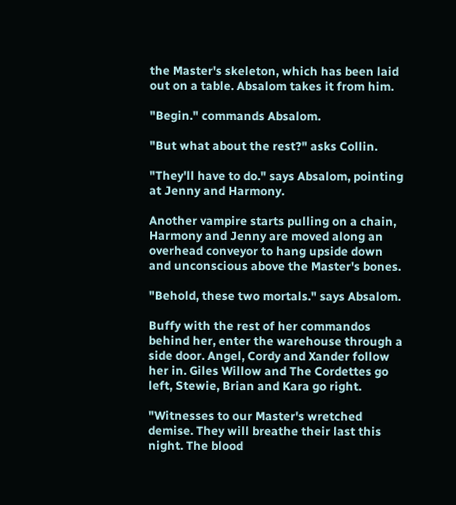the Master's skeleton, which has been laid out on a table. Absalom takes it from him.

"Begin." commands Absalom.

"But what about the rest?" asks Collin.

"They'll have to do." says Absalom, pointing at Jenny and Harmony.

Another vampire starts pulling on a chain, Harmony and Jenny are moved along an overhead conveyor to hang upside down and unconscious above the Master's bones.

"Behold, these two mortals." says Absalom.

Buffy with the rest of her commandos behind her, enter the warehouse through a side door. Angel, Cordy and Xander follow her in. Giles Willow and The Cordettes go left, Stewie, Brian and Kara go right.

"Witnesses to our Master's wretched demise. They will breathe their last this night. The blood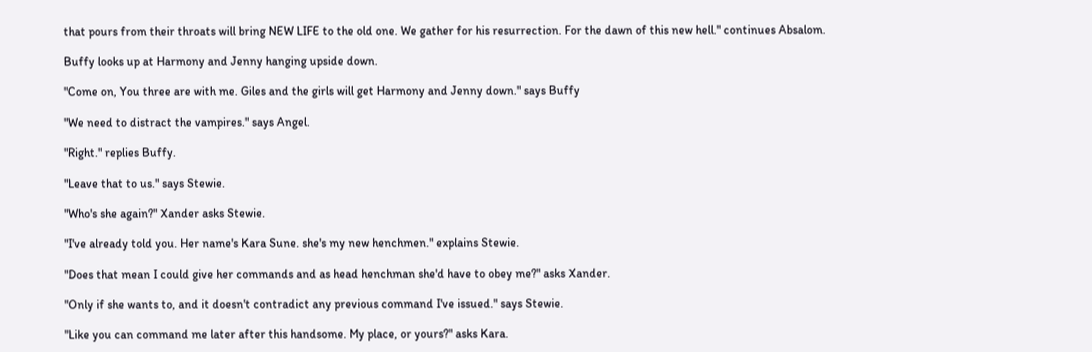that pours from their throats will bring NEW LIFE to the old one. We gather for his resurrection. For the dawn of this new hell." continues Absalom.

Buffy looks up at Harmony and Jenny hanging upside down.

"Come on, You three are with me. Giles and the girls will get Harmony and Jenny down." says Buffy

"We need to distract the vampires." says Angel.

"Right." replies Buffy.

"Leave that to us." says Stewie.

"Who's she again?" Xander asks Stewie.

"I've already told you. Her name's Kara Sune. she's my new henchmen." explains Stewie.

"Does that mean I could give her commands and as head henchman she'd have to obey me?" asks Xander.

"Only if she wants to, and it doesn't contradict any previous command I've issued." says Stewie.

"Like you can command me later after this handsome. My place, or yours?" asks Kara.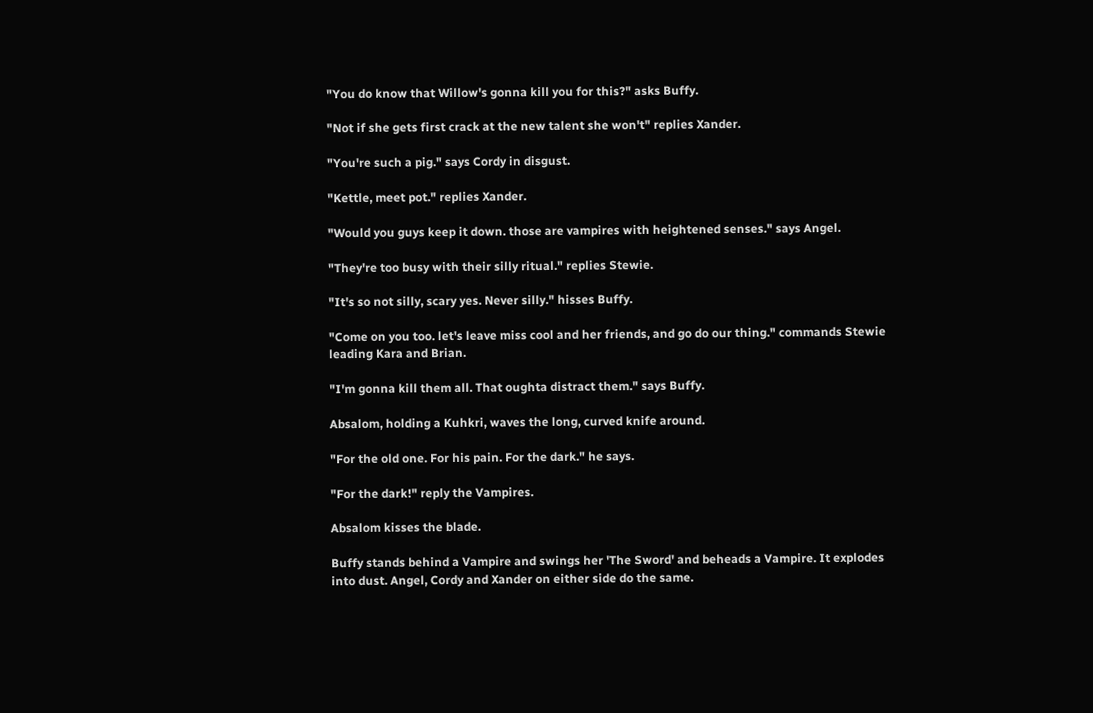"You do know that Willow's gonna kill you for this?" asks Buffy.

"Not if she gets first crack at the new talent she won't" replies Xander.

"You're such a pig." says Cordy in disgust.

"Kettle, meet pot." replies Xander.

"Would you guys keep it down. those are vampires with heightened senses." says Angel.

"They're too busy with their silly ritual." replies Stewie.

"It's so not silly, scary yes. Never silly." hisses Buffy.

"Come on you too. let's leave miss cool and her friends, and go do our thing." commands Stewie leading Kara and Brian.

"I'm gonna kill them all. That oughta distract them." says Buffy.

Absalom, holding a Kuhkri, waves the long, curved knife around.

"For the old one. For his pain. For the dark." he says.

"For the dark!" reply the Vampires.

Absalom kisses the blade.

Buffy stands behind a Vampire and swings her 'The Sword' and beheads a Vampire. It explodes into dust. Angel, Cordy and Xander on either side do the same.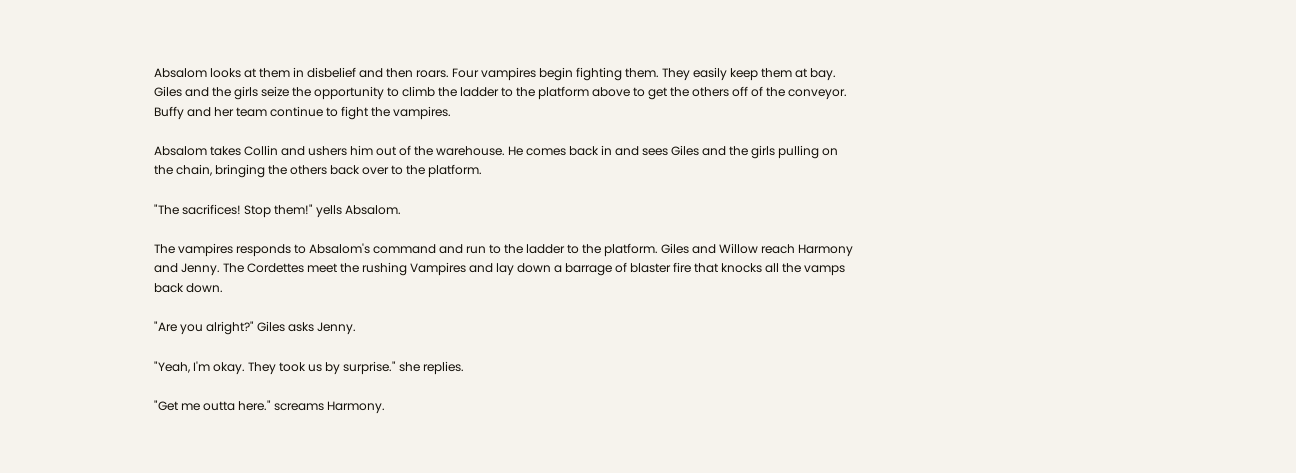Absalom looks at them in disbelief and then roars. Four vampires begin fighting them. They easily keep them at bay. Giles and the girls seize the opportunity to climb the ladder to the platform above to get the others off of the conveyor. Buffy and her team continue to fight the vampires.

Absalom takes Collin and ushers him out of the warehouse. He comes back in and sees Giles and the girls pulling on the chain, bringing the others back over to the platform.

"The sacrifices! Stop them!" yells Absalom.

The vampires responds to Absalom's command and run to the ladder to the platform. Giles and Willow reach Harmony and Jenny. The Cordettes meet the rushing Vampires and lay down a barrage of blaster fire that knocks all the vamps back down.

"Are you alright?" Giles asks Jenny.

"Yeah, I'm okay. They took us by surprise." she replies.

"Get me outta here." screams Harmony.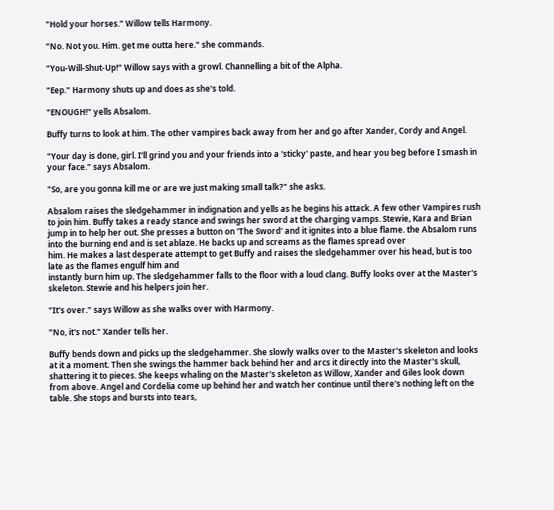"Hold your horses." Willow tells Harmony.

"No. Not you. Him. get me outta here." she commands.

"You-Will-Shut-Up!" Willow says with a growl. Channelling a bit of the Alpha.

"Eep." Harmony shuts up and does as she's told.

"ENOUGH!" yells Absalom.

Buffy turns to look at him. The other vampires back away from her and go after Xander, Cordy and Angel.

"Your day is done, girl. I'll grind you and your friends into a 'sticky' paste, and hear you beg before I smash in your face." says Absalom.

"So, are you gonna kill me or are we just making small talk?" she asks.

Absalom raises the sledgehammer in indignation and yells as he begins his attack. A few other Vampires rush to join him. Buffy takes a ready stance and swings her sword at the charging vamps. Stewie, Kara and Brian jump in to help her out. She presses a button on 'The Sword' and it ignites into a blue flame. the Absalom runs into the burning end and is set ablaze. He backs up and screams as the flames spread over
him. He makes a last desperate attempt to get Buffy and raises the sledgehammer over his head, but is too late as the flames engulf him and
instantly burn him up. The sledgehammer falls to the floor with a loud clang. Buffy looks over at the Master's skeleton. Stewie and his helpers join her.

"It's over." says Willow as she walks over with Harmony.

"No, it's not." Xander tells her.

Buffy bends down and picks up the sledgehammer. She slowly walks over to the Master's skeleton and looks at it a moment. Then she swings the hammer back behind her and arcs it directly into the Master's skull, shattering it to pieces. She keeps whaling on the Master's skeleton as Willow, Xander and Giles look down from above. Angel and Cordelia come up behind her and watch her continue until there's nothing left on the table. She stops and bursts into tears,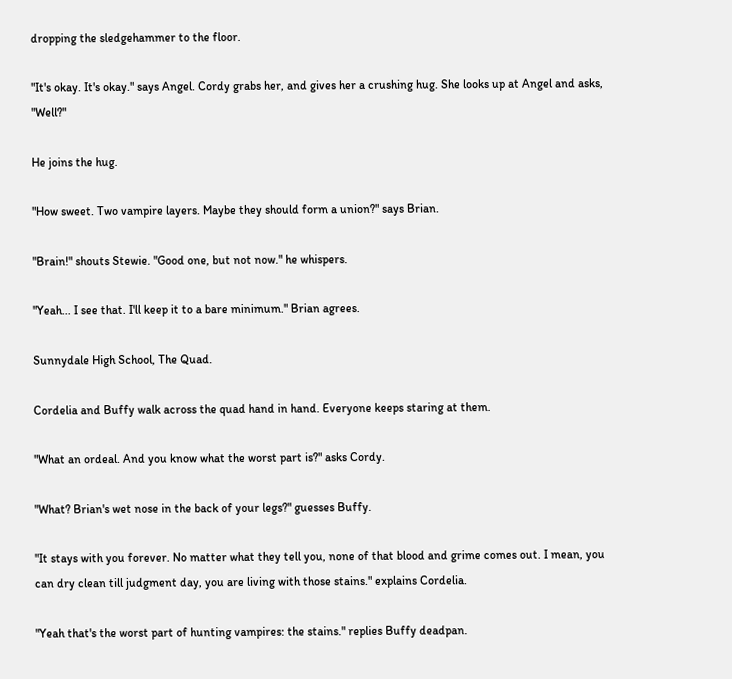dropping the sledgehammer to the floor.

"It's okay. It's okay." says Angel. Cordy grabs her, and gives her a crushing hug. She looks up at Angel and asks, "Well?"

He joins the hug.

"How sweet. Two vampire layers. Maybe they should form a union?" says Brian.

"Brain!" shouts Stewie. "Good one, but not now." he whispers.

"Yeah... I see that. I'll keep it to a bare minimum." Brian agrees.

Sunnydale High School, The Quad.

Cordelia and Buffy walk across the quad hand in hand. Everyone keeps staring at them.

"What an ordeal. And you know what the worst part is?" asks Cordy.

"What? Brian's wet nose in the back of your legs?" guesses Buffy.

"It stays with you forever. No matter what they tell you, none of that blood and grime comes out. I mean, you can dry clean till judgment day, you are living with those stains." explains Cordelia.

"Yeah that's the worst part of hunting vampires: the stains." replies Buffy deadpan.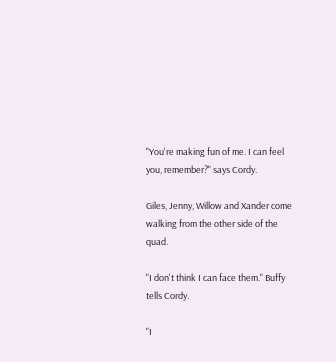"You're making fun of me. I can feel you, remember?" says Cordy.

Giles, Jenny, Willow and Xander come walking from the other side of the quad.

"I don't think I can face them." Buffy tells Cordy.

"I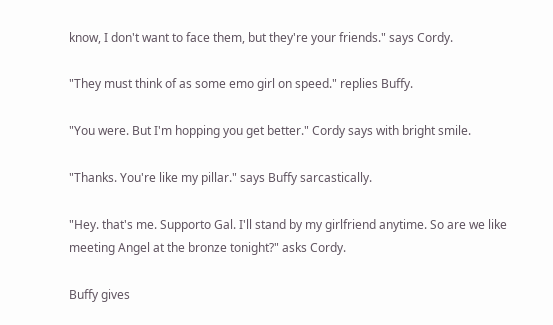know, I don't want to face them, but they're your friends." says Cordy.

"They must think of as some emo girl on speed." replies Buffy.

"You were. But I'm hopping you get better." Cordy says with bright smile.

"Thanks. You're like my pillar." says Buffy sarcastically.

"Hey. that's me. Supporto Gal. I'll stand by my girlfriend anytime. So are we like meeting Angel at the bronze tonight?" asks Cordy.

Buffy gives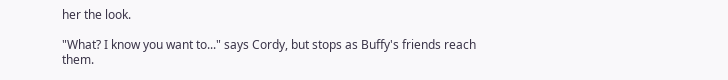her the look.

"What? I know you want to..." says Cordy, but stops as Buffy's friends reach them.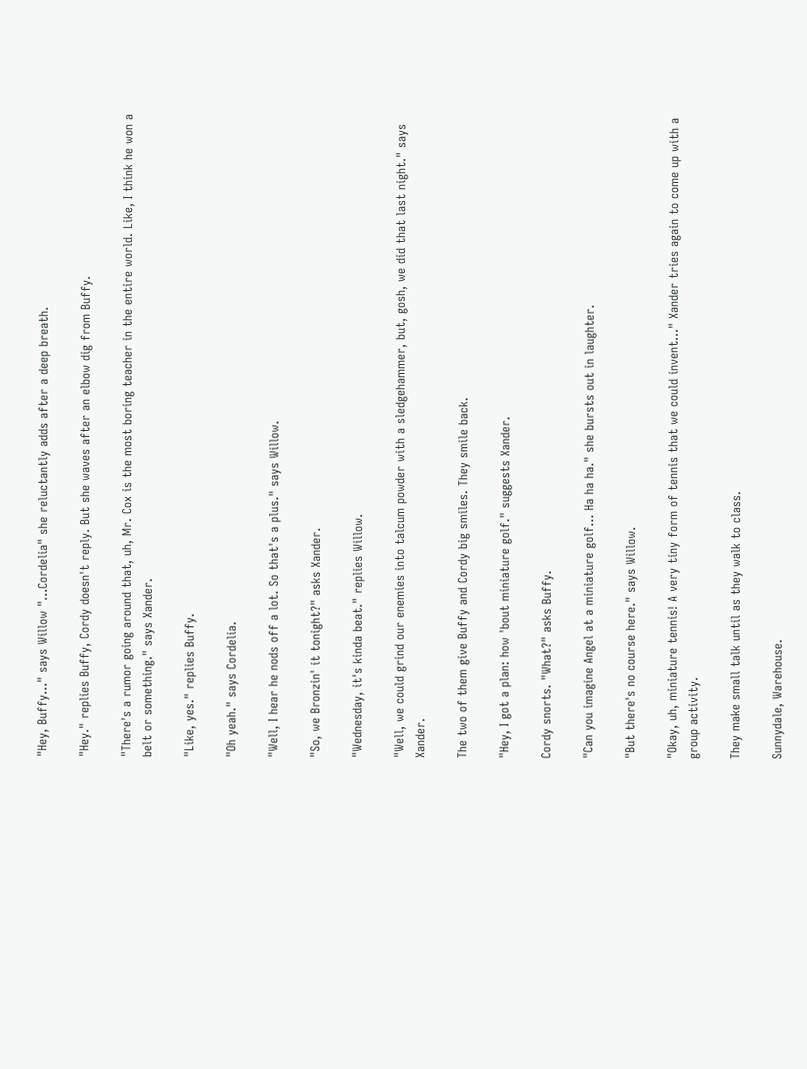"Hey, Buffy..." says Willow "...Cordelia" she reluctantly adds after a deep breath.

"Hey." replies Buffy, Cordy doesn't reply. But she waves after an elbow dig from Buffy.

"There's a rumor going around that, uh, Mr. Cox is the most boring teacher in the entire world. Like, I think he won a belt or something." says Xander.

"Like, yes." replies Buffy.

"Oh yeah." says Cordelia.

"Well, I hear he nods off a lot. So that's a plus." says Willow.

"So, we Bronzin' it tonight?" asks Xander.

"Wednesday, it's kinda beat." replies Willow.

"Well, we could grind our enemies into talcum powder with a sledgehammer, but, gosh, we did that last night." says Xander.

The two of them give Buffy and Cordy big smiles. They smile back.

"Hey, I got a plan: how 'bout miniature golf." suggests Xander.

Cordy snorts. "What?" asks Buffy.

"Can you imagine Angel at a miniature golf... Ha ha ha." she bursts out in laughter.

"But there's no course here." says Willow.

"Okay, uh, miniature tennis! A very tiny form of tennis that we could invent..." Xander tries again to come up with a group activity.

They make small talk until as they walk to class.

Sunnydale, Warehouse.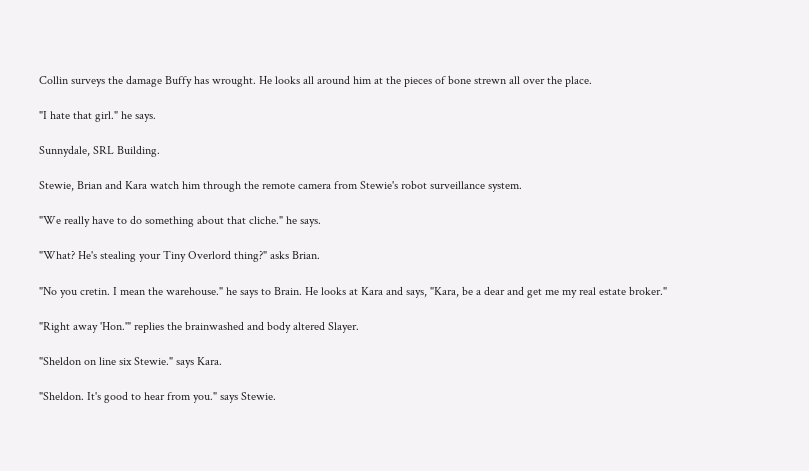Collin surveys the damage Buffy has wrought. He looks all around him at the pieces of bone strewn all over the place.

"I hate that girl." he says.

Sunnydale, SRL Building.

Stewie, Brian and Kara watch him through the remote camera from Stewie's robot surveillance system.

"We really have to do something about that cliche." he says.

"What? He's stealing your Tiny Overlord thing?" asks Brian.

"No you cretin. I mean the warehouse." he says to Brain. He looks at Kara and says, "Kara, be a dear and get me my real estate broker."

"Right away 'Hon.'" replies the brainwashed and body altered Slayer.

"Sheldon on line six Stewie." says Kara.

"Sheldon. It's good to hear from you." says Stewie.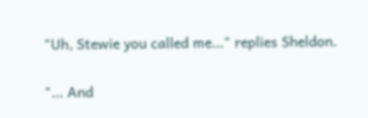"Uh, Stewie you called me..." replies Sheldon.

"... And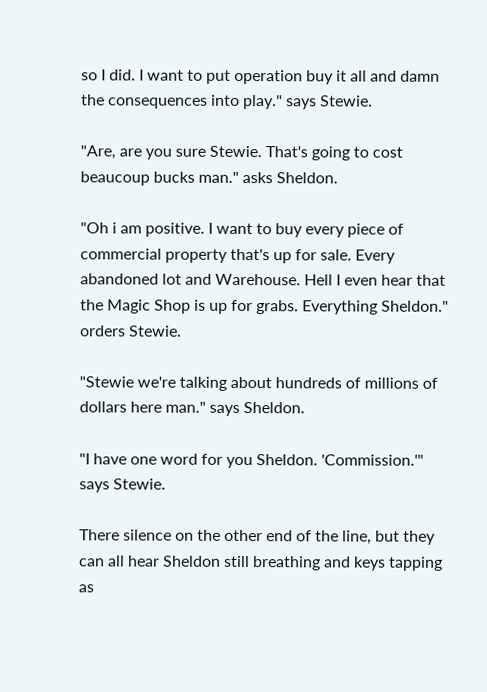so I did. I want to put operation buy it all and damn the consequences into play." says Stewie.

"Are, are you sure Stewie. That's going to cost beaucoup bucks man." asks Sheldon.

"Oh i am positive. I want to buy every piece of commercial property that's up for sale. Every abandoned lot and Warehouse. Hell I even hear that the Magic Shop is up for grabs. Everything Sheldon." orders Stewie.

"Stewie we're talking about hundreds of millions of dollars here man." says Sheldon.

"I have one word for you Sheldon. 'Commission.'" says Stewie.

There silence on the other end of the line, but they can all hear Sheldon still breathing and keys tapping as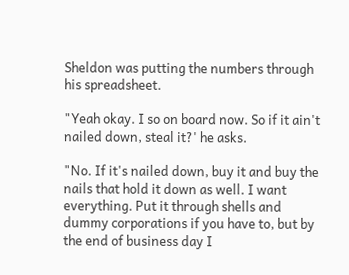Sheldon was putting the numbers through his spreadsheet.

"Yeah okay. I so on board now. So if it ain't nailed down, steal it?' he asks.

"No. If it's nailed down, buy it and buy the nails that hold it down as well. I want everything. Put it through shells and dummy corporations if you have to, but by the end of business day I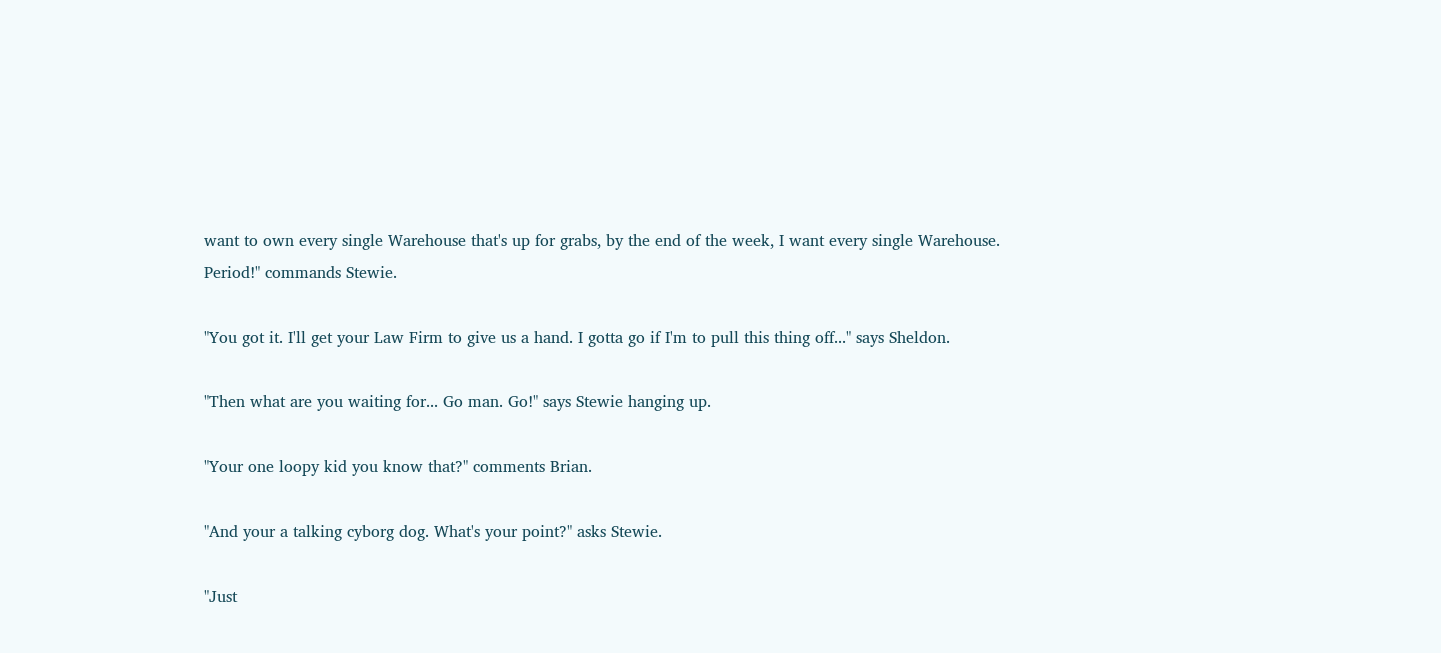want to own every single Warehouse that's up for grabs, by the end of the week, I want every single Warehouse. Period!" commands Stewie.

"You got it. I'll get your Law Firm to give us a hand. I gotta go if I'm to pull this thing off..." says Sheldon.

"Then what are you waiting for... Go man. Go!" says Stewie hanging up.

"Your one loopy kid you know that?" comments Brian.

"And your a talking cyborg dog. What's your point?" asks Stewie.

"Just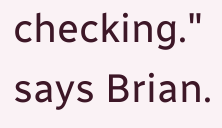checking." says Brian.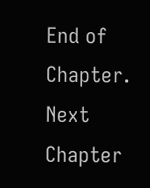End of Chapter.
Next Chapter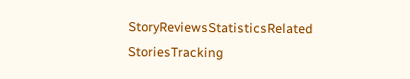StoryReviewsStatisticsRelated StoriesTracking